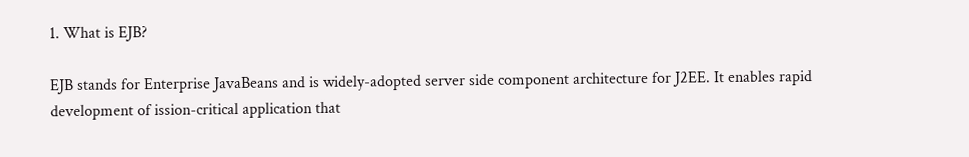1. What is EJB?

EJB stands for Enterprise JavaBeans and is widely-adopted server side component architecture for J2EE. It enables rapid development of ission-critical application that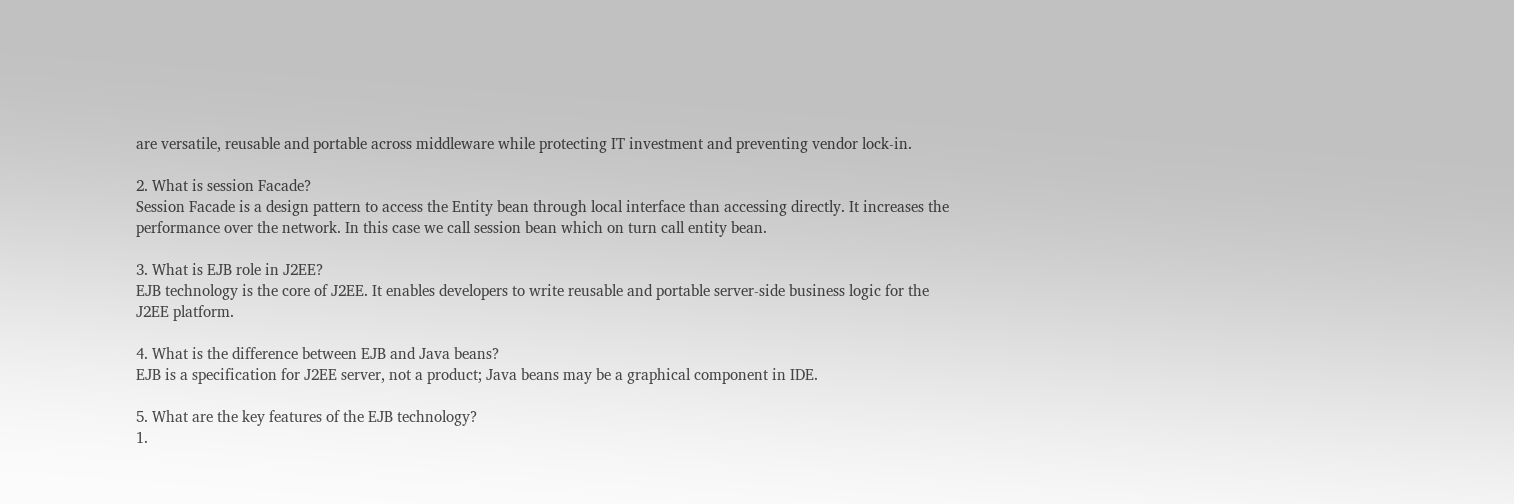are versatile, reusable and portable across middleware while protecting IT investment and preventing vendor lock-in.

2. What is session Facade?
Session Facade is a design pattern to access the Entity bean through local interface than accessing directly. It increases the performance over the network. In this case we call session bean which on turn call entity bean.

3. What is EJB role in J2EE?
EJB technology is the core of J2EE. It enables developers to write reusable and portable server-side business logic for the J2EE platform.

4. What is the difference between EJB and Java beans?
EJB is a specification for J2EE server, not a product; Java beans may be a graphical component in IDE.

5. What are the key features of the EJB technology?
1.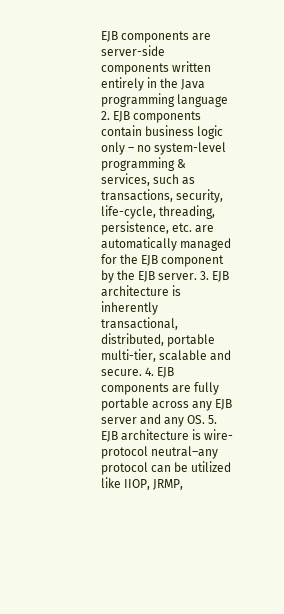EJB components are server-side components written entirely in the Java programming language 2. EJB components contain business logic only – no system-level programming & services, such as transactions, security, life-cycle, threading, persistence, etc. are automatically managed for the EJB component by the EJB server. 3. EJB architecture is inherently transactional, distributed, portable multi-tier, scalable and secure. 4. EJB components are fully portable across any EJB server and any OS. 5. EJB architecture is wire-protocol neutral–any protocol can be utilized like IIOP, JRMP,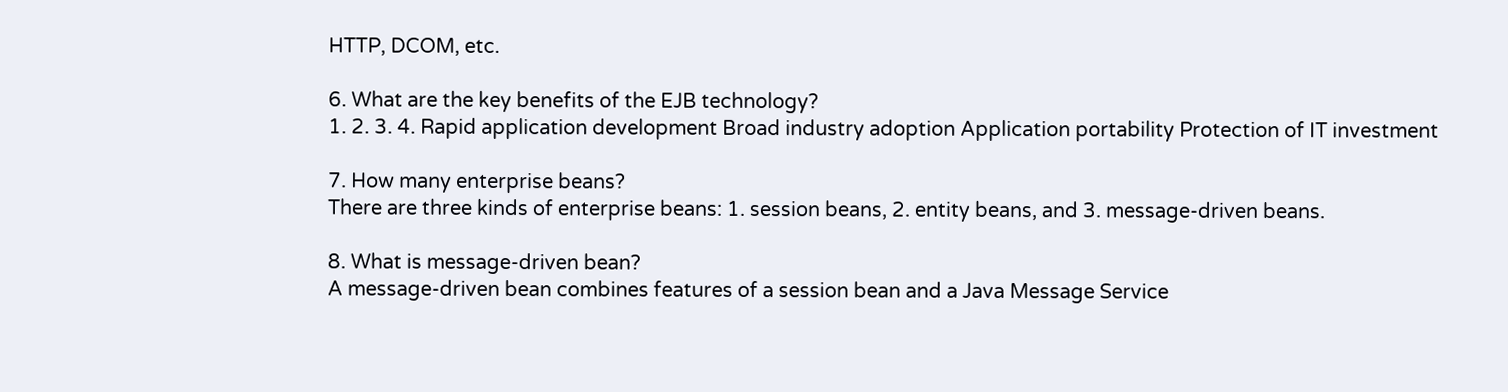HTTP, DCOM, etc.

6. What are the key benefits of the EJB technology?
1. 2. 3. 4. Rapid application development Broad industry adoption Application portability Protection of IT investment

7. How many enterprise beans?
There are three kinds of enterprise beans: 1. session beans, 2. entity beans, and 3. message-driven beans.

8. What is message-driven bean?
A message-driven bean combines features of a session bean and a Java Message Service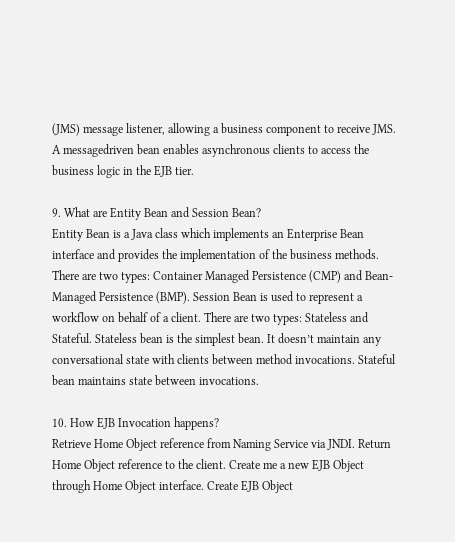(JMS) message listener, allowing a business component to receive JMS. A messagedriven bean enables asynchronous clients to access the business logic in the EJB tier.

9. What are Entity Bean and Session Bean?
Entity Bean is a Java class which implements an Enterprise Bean interface and provides the implementation of the business methods. There are two types: Container Managed Persistence (CMP) and Bean-Managed Persistence (BMP). Session Bean is used to represent a workflow on behalf of a client. There are two types: Stateless and Stateful. Stateless bean is the simplest bean. It doesn’t maintain any conversational state with clients between method invocations. Stateful bean maintains state between invocations.

10. How EJB Invocation happens?
Retrieve Home Object reference from Naming Service via JNDI. Return Home Object reference to the client. Create me a new EJB Object through Home Object interface. Create EJB Object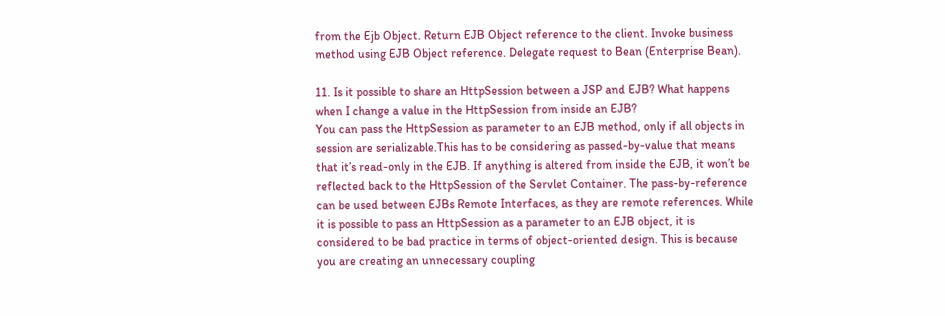from the Ejb Object. Return EJB Object reference to the client. Invoke business method using EJB Object reference. Delegate request to Bean (Enterprise Bean).

11. Is it possible to share an HttpSession between a JSP and EJB? What happens when I change a value in the HttpSession from inside an EJB?
You can pass the HttpSession as parameter to an EJB method, only if all objects in session are serializable.This has to be considering as passed-by-value that means that it’s read-only in the EJB. If anything is altered from inside the EJB, it won’t be reflected back to the HttpSession of the Servlet Container. The pass-by-reference can be used between EJBs Remote Interfaces, as they are remote references. While it is possible to pass an HttpSession as a parameter to an EJB object, it is considered to be bad practice in terms of object-oriented design. This is because you are creating an unnecessary coupling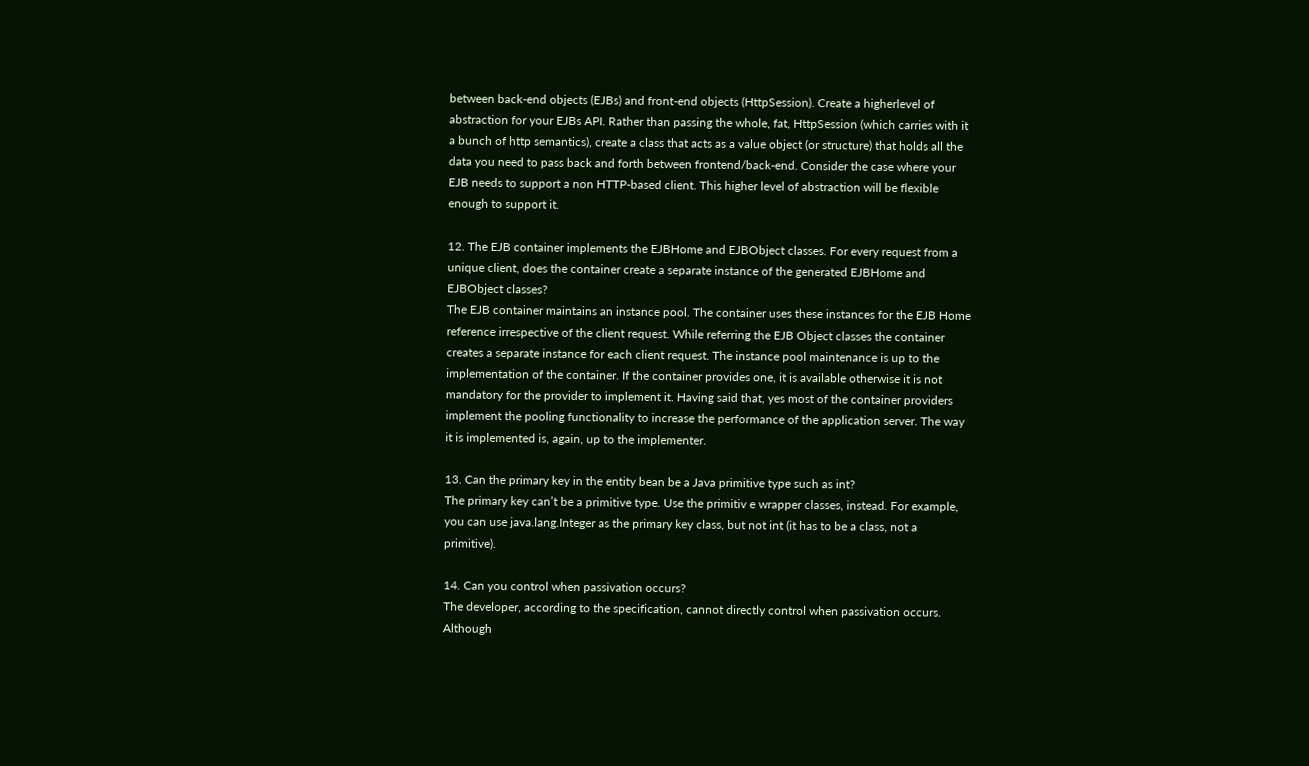between back-end objects (EJBs) and front-end objects (HttpSession). Create a higherlevel of abstraction for your EJBs API. Rather than passing the whole, fat, HttpSession (which carries with it a bunch of http semantics), create a class that acts as a value object (or structure) that holds all the data you need to pass back and forth between frontend/back-end. Consider the case where your EJB needs to support a non HTTP-based client. This higher level of abstraction will be flexible enough to support it.

12. The EJB container implements the EJBHome and EJBObject classes. For every request from a unique client, does the container create a separate instance of the generated EJBHome and EJBObject classes?
The EJB container maintains an instance pool. The container uses these instances for the EJB Home reference irrespective of the client request. While referring the EJB Object classes the container creates a separate instance for each client request. The instance pool maintenance is up to the implementation of the container. If the container provides one, it is available otherwise it is not mandatory for the provider to implement it. Having said that, yes most of the container providers implement the pooling functionality to increase the performance of the application server. The way it is implemented is, again, up to the implementer.

13. Can the primary key in the entity bean be a Java primitive type such as int?
The primary key can’t be a primitive type. Use the primitiv e wrapper classes, instead. For example, you can use java.lang.Integer as the primary key class, but not int (it has to be a class, not a primitive).

14. Can you control when passivation occurs?
The developer, according to the specification, cannot directly control when passivation occurs. Although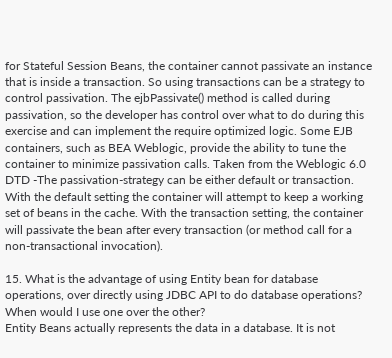for Stateful Session Beans, the container cannot passivate an instance that is inside a transaction. So using transactions can be a strategy to control passivation. The ejbPassivate() method is called during passivation, so the developer has control over what to do during this exercise and can implement the require optimized logic. Some EJB containers, such as BEA Weblogic, provide the ability to tune the container to minimize passivation calls. Taken from the Weblogic 6.0 DTD -The passivation-strategy can be either default or transaction. With the default setting the container will attempt to keep a working set of beans in the cache. With the transaction setting, the container will passivate the bean after every transaction (or method call for a non-transactional invocation).

15. What is the advantage of using Entity bean for database operations, over directly using JDBC API to do database operations? When would I use one over the other?
Entity Beans actually represents the data in a database. It is not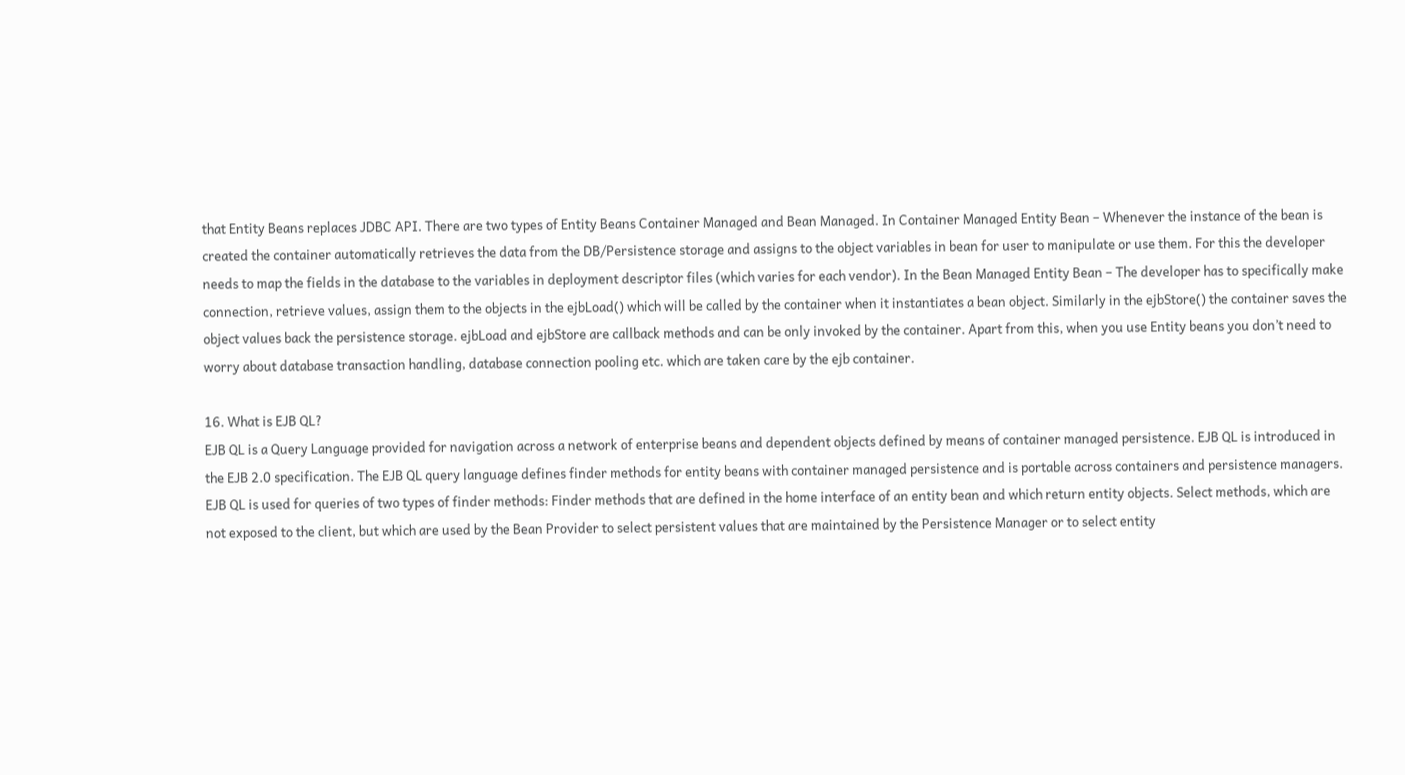that Entity Beans replaces JDBC API. There are two types of Entity Beans Container Managed and Bean Managed. In Container Managed Entity Bean – Whenever the instance of the bean is created the container automatically retrieves the data from the DB/Persistence storage and assigns to the object variables in bean for user to manipulate or use them. For this the developer needs to map the fields in the database to the variables in deployment descriptor files (which varies for each vendor). In the Bean Managed Entity Bean – The developer has to specifically make connection, retrieve values, assign them to the objects in the ejbLoad() which will be called by the container when it instantiates a bean object. Similarly in the ejbStore() the container saves the object values back the persistence storage. ejbLoad and ejbStore are callback methods and can be only invoked by the container. Apart from this, when you use Entity beans you don’t need to worry about database transaction handling, database connection pooling etc. which are taken care by the ejb container.

16. What is EJB QL?
EJB QL is a Query Language provided for navigation across a network of enterprise beans and dependent objects defined by means of container managed persistence. EJB QL is introduced in the EJB 2.0 specification. The EJB QL query language defines finder methods for entity beans with container managed persistence and is portable across containers and persistence managers. EJB QL is used for queries of two types of finder methods: Finder methods that are defined in the home interface of an entity bean and which return entity objects. Select methods, which are not exposed to the client, but which are used by the Bean Provider to select persistent values that are maintained by the Persistence Manager or to select entity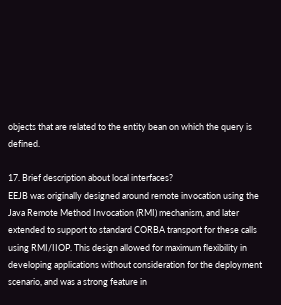objects that are related to the entity bean on which the query is defined.

17. Brief description about local interfaces?
EEJB was originally designed around remote invocation using the Java Remote Method Invocation (RMI) mechanism, and later extended to support to standard CORBA transport for these calls using RMI/IIOP. This design allowed for maximum flexibility in developing applications without consideration for the deployment scenario, and was a strong feature in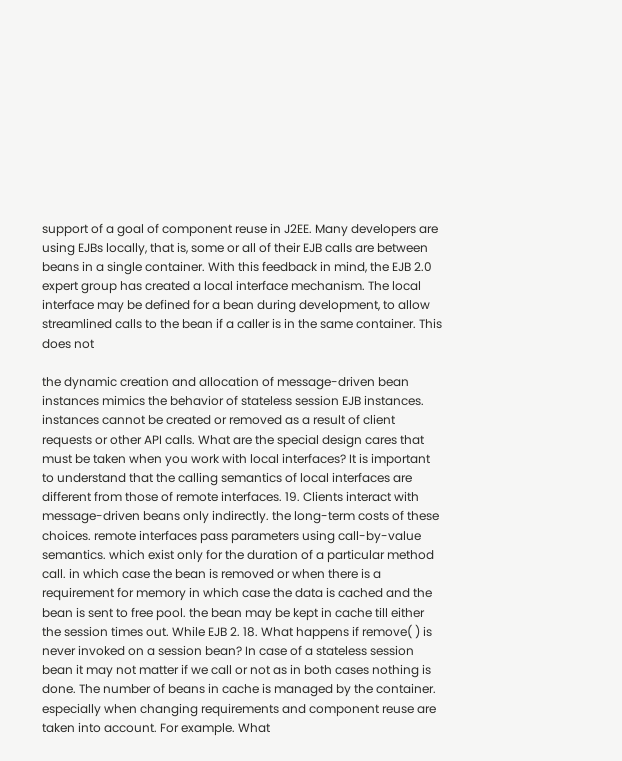support of a goal of component reuse in J2EE. Many developers are using EJBs locally, that is, some or all of their EJB calls are between beans in a single container. With this feedback in mind, the EJB 2.0 expert group has created a local interface mechanism. The local interface may be defined for a bean during development, to allow streamlined calls to the bean if a caller is in the same container. This does not

the dynamic creation and allocation of message-driven bean instances mimics the behavior of stateless session EJB instances. instances cannot be created or removed as a result of client requests or other API calls. What are the special design cares that must be taken when you work with local interfaces? It is important to understand that the calling semantics of local interfaces are different from those of remote interfaces. 19. Clients interact with message-driven beans only indirectly. the long-term costs of these choices. remote interfaces pass parameters using call-by-value semantics. which exist only for the duration of a particular method call. in which case the bean is removed or when there is a requirement for memory in which case the data is cached and the bean is sent to free pool. the bean may be kept in cache till either the session times out. While EJB 2. 18. What happens if remove( ) is never invoked on a session bean? In case of a stateless session bean it may not matter if we call or not as in both cases nothing is done. The number of beans in cache is managed by the container. especially when changing requirements and component reuse are taken into account. For example. What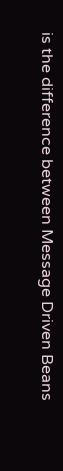is the difference between Message Driven Beans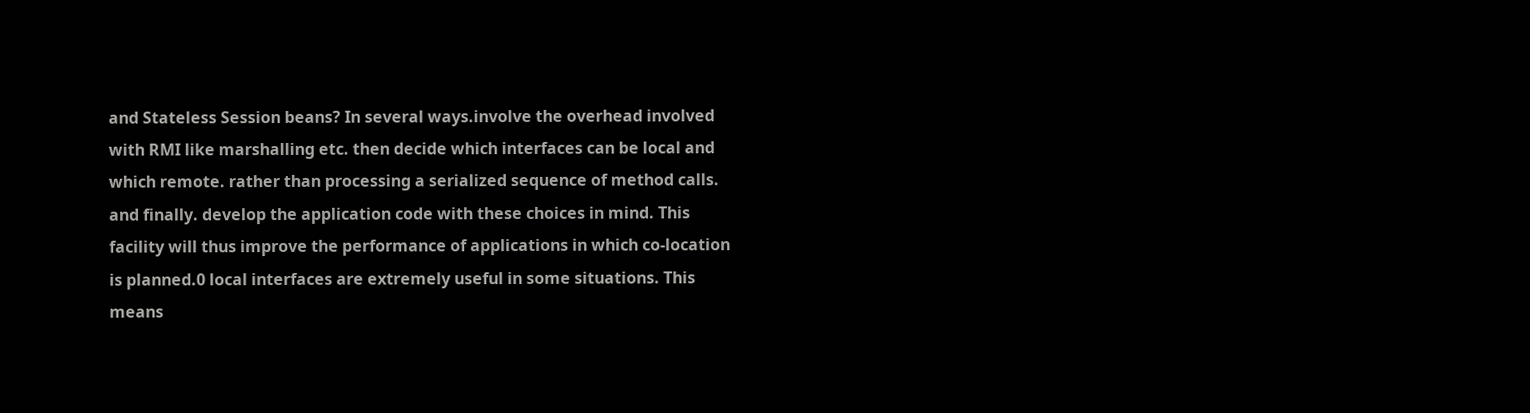and Stateless Session beans? In several ways.involve the overhead involved with RMI like marshalling etc. then decide which interfaces can be local and which remote. rather than processing a serialized sequence of method calls. and finally. develop the application code with these choices in mind. This facility will thus improve the performance of applications in which co-location is planned.0 local interfaces are extremely useful in some situations. This means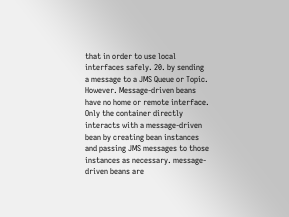that in order to use local interfaces safely. 20. by sending a message to a JMS Queue or Topic. However. Message-driven beans have no home or remote interface. Only the container directly interacts with a message-driven bean by creating bean instances and passing JMS messages to those instances as necessary. message-driven beans are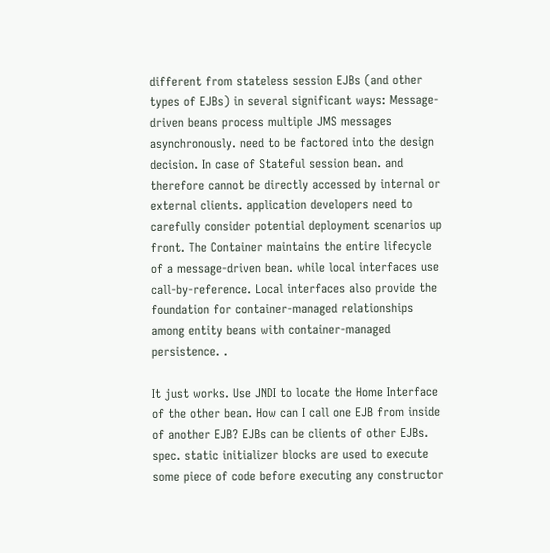different from stateless session EJBs (and other types of EJBs) in several significant ways: Message-driven beans process multiple JMS messages asynchronously. need to be factored into the design decision. In case of Stateful session bean. and therefore cannot be directly accessed by internal or external clients. application developers need to carefully consider potential deployment scenarios up front. The Container maintains the entire lifecycle of a message-driven bean. while local interfaces use call-by-reference. Local interfaces also provide the foundation for container-managed relationships among entity beans with container-managed persistence. .

It just works. Use JNDI to locate the Home Interface of the other bean. How can I call one EJB from inside of another EJB? EJBs can be clients of other EJBs. spec. static initializer blocks are used to execute some piece of code before executing any constructor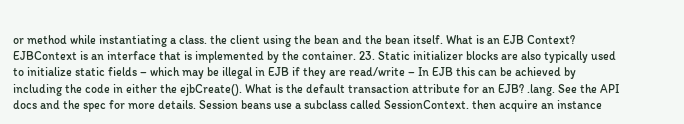or method while instantiating a class. the client using the bean and the bean itself. What is an EJB Context? EJBContext is an interface that is implemented by the container. 23. Static initializer blocks are also typically used to initialize static fields – which may be illegal in EJB if they are read/write – In EJB this can be achieved by including the code in either the ejbCreate(). What is the default transaction attribute for an EJB? .lang. See the API docs and the spec for more details. Session beans use a subclass called SessionContext. then acquire an instance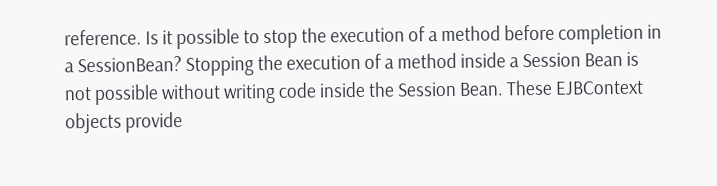reference. Is it possible to stop the execution of a method before completion in a SessionBean? Stopping the execution of a method inside a Session Bean is not possible without writing code inside the Session Bean. These EJBContext objects provide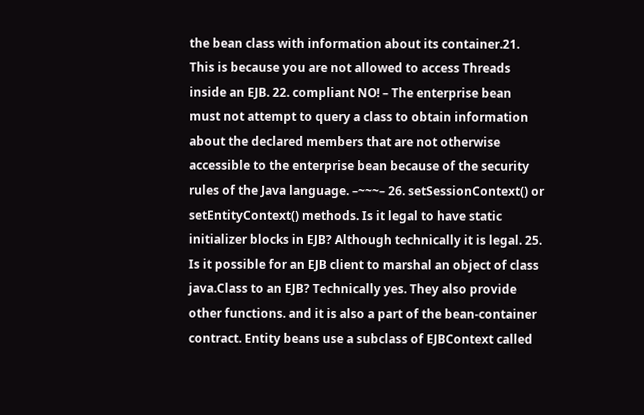the bean class with information about its container.21. This is because you are not allowed to access Threads inside an EJB. 22. compliant NO! – The enterprise bean must not attempt to query a class to obtain information about the declared members that are not otherwise accessible to the enterprise bean because of the security rules of the Java language. –~~~– 26. setSessionContext() or setEntityContext() methods. Is it legal to have static initializer blocks in EJB? Although technically it is legal. 25. Is it possible for an EJB client to marshal an object of class java.Class to an EJB? Technically yes. They also provide other functions. and it is also a part of the bean-container contract. Entity beans use a subclass of EJBContext called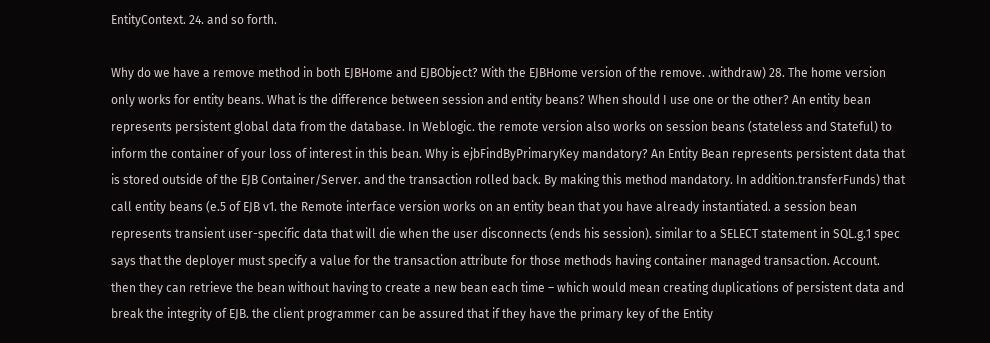EntityContext. 24. and so forth.

Why do we have a remove method in both EJBHome and EJBObject? With the EJBHome version of the remove. .withdraw) 28. The home version only works for entity beans. What is the difference between session and entity beans? When should I use one or the other? An entity bean represents persistent global data from the database. In Weblogic. the remote version also works on session beans (stateless and Stateful) to inform the container of your loss of interest in this bean. Why is ejbFindByPrimaryKey mandatory? An Entity Bean represents persistent data that is stored outside of the EJB Container/Server. and the transaction rolled back. By making this method mandatory. In addition.transferFunds) that call entity beans (e.5 of EJB v1. the Remote interface version works on an entity bean that you have already instantiated. a session bean represents transient user-specific data that will die when the user disconnects (ends his session). similar to a SELECT statement in SQL.g.1 spec says that the deployer must specify a value for the transaction attribute for those methods having container managed transaction. Account. then they can retrieve the bean without having to create a new bean each time – which would mean creating duplications of persistent data and break the integrity of EJB. the client programmer can be assured that if they have the primary key of the Entity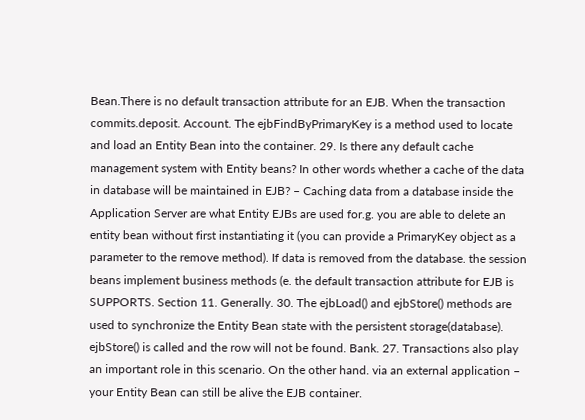Bean.There is no default transaction attribute for an EJB. When the transaction commits.deposit. Account. The ejbFindByPrimaryKey is a method used to locate and load an Entity Bean into the container. 29. Is there any default cache management system with Entity beans? In other words whether a cache of the data in database will be maintained in EJB? – Caching data from a database inside the Application Server are what Entity EJBs are used for.g. you are able to delete an entity bean without first instantiating it (you can provide a PrimaryKey object as a parameter to the remove method). If data is removed from the database. the session beans implement business methods (e. the default transaction attribute for EJB is SUPPORTS. Section 11. Generally. 30. The ejbLoad() and ejbStore() methods are used to synchronize the Entity Bean state with the persistent storage(database). ejbStore() is called and the row will not be found. Bank. 27. Transactions also play an important role in this scenario. On the other hand. via an external application – your Entity Bean can still be alive the EJB container.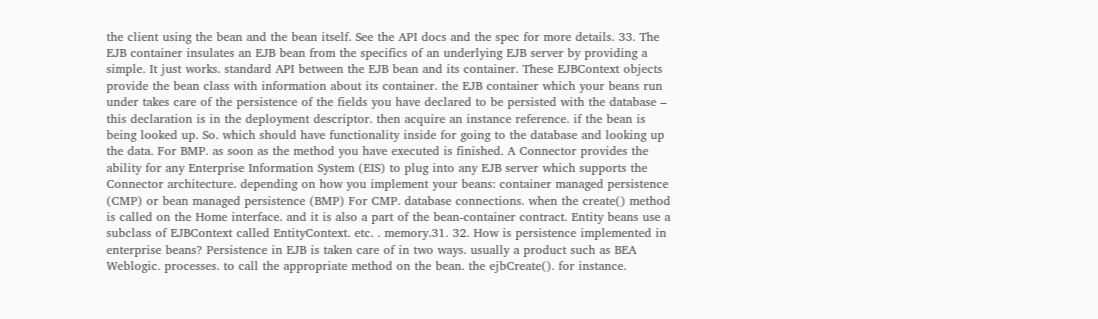the client using the bean and the bean itself. See the API docs and the spec for more details. 33. The EJB container insulates an EJB bean from the specifics of an underlying EJB server by providing a simple. It just works. standard API between the EJB bean and its container. These EJBContext objects provide the bean class with information about its container. the EJB container which your beans run under takes care of the persistence of the fields you have declared to be persisted with the database – this declaration is in the deployment descriptor. then acquire an instance reference. if the bean is being looked up. So. which should have functionality inside for going to the database and looking up the data. For BMP. as soon as the method you have executed is finished. A Connector provides the ability for any Enterprise Information System (EIS) to plug into any EJB server which supports the Connector architecture. depending on how you implement your beans: container managed persistence (CMP) or bean managed persistence (BMP) For CMP. database connections. when the create() method is called on the Home interface. and it is also a part of the bean-container contract. Entity beans use a subclass of EJBContext called EntityContext. etc. . memory.31. 32. How is persistence implemented in enterprise beans? Persistence in EJB is taken care of in two ways. usually a product such as BEA Weblogic. processes. to call the appropriate method on the bean. the ejbCreate(). for instance.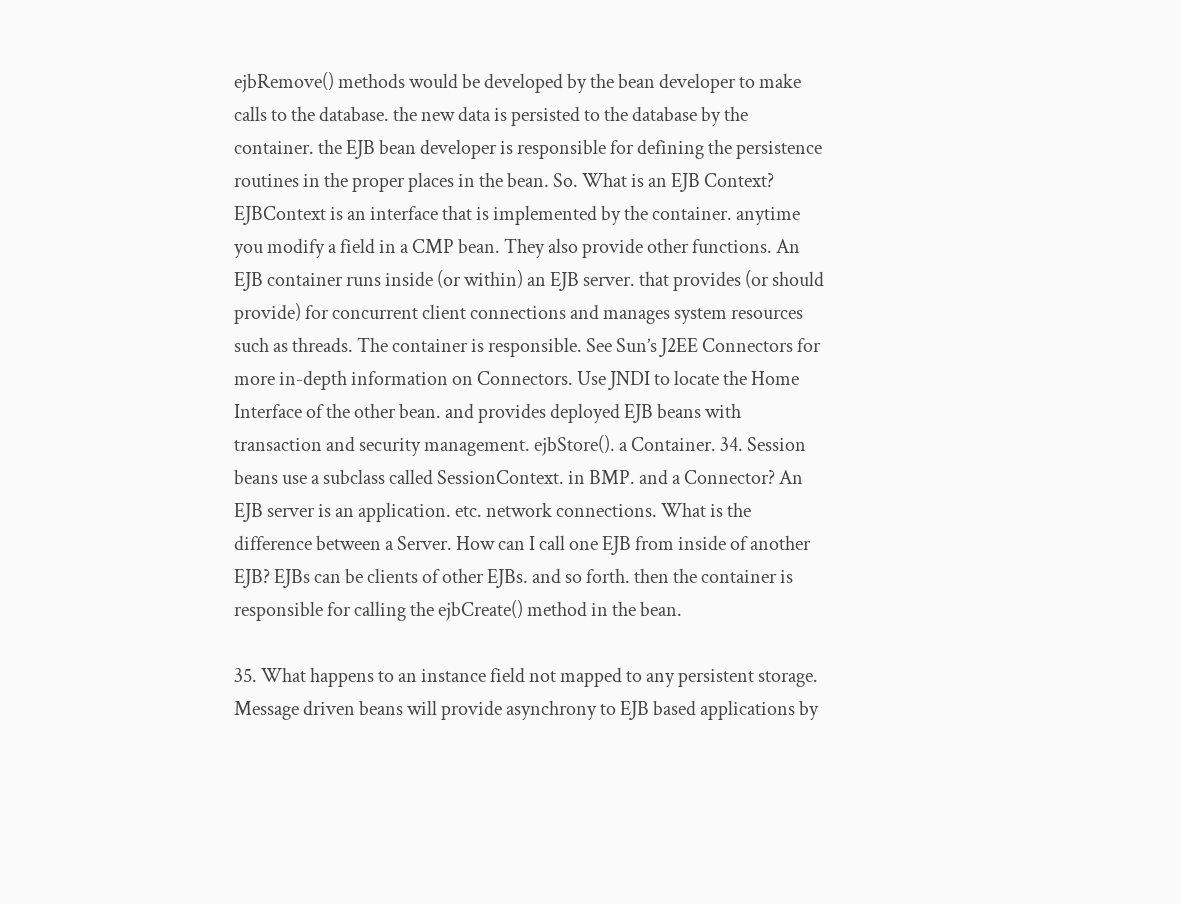ejbRemove() methods would be developed by the bean developer to make calls to the database. the new data is persisted to the database by the container. the EJB bean developer is responsible for defining the persistence routines in the proper places in the bean. So. What is an EJB Context? EJBContext is an interface that is implemented by the container. anytime you modify a field in a CMP bean. They also provide other functions. An EJB container runs inside (or within) an EJB server. that provides (or should provide) for concurrent client connections and manages system resources such as threads. The container is responsible. See Sun’s J2EE Connectors for more in-depth information on Connectors. Use JNDI to locate the Home Interface of the other bean. and provides deployed EJB beans with transaction and security management. ejbStore(). a Container. 34. Session beans use a subclass called SessionContext. in BMP. and a Connector? An EJB server is an application. etc. network connections. What is the difference between a Server. How can I call one EJB from inside of another EJB? EJBs can be clients of other EJBs. and so forth. then the container is responsible for calling the ejbCreate() method in the bean.

35. What happens to an instance field not mapped to any persistent storage. Message driven beans will provide asynchrony to EJB based applications by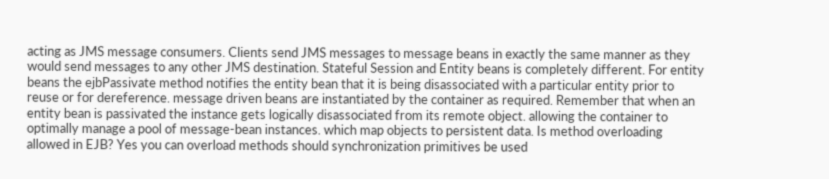acting as JMS message consumers. Clients send JMS messages to message beans in exactly the same manner as they would send messages to any other JMS destination. Stateful Session and Entity beans is completely different. For entity beans the ejbPassivate method notifies the entity bean that it is being disassociated with a particular entity prior to reuse or for dereference. message driven beans are instantiated by the container as required. Remember that when an entity bean is passivated the instance gets logically disassociated from its remote object. allowing the container to optimally manage a pool of message-bean instances. which map objects to persistent data. Is method overloading allowed in EJB? Yes you can overload methods should synchronization primitives be used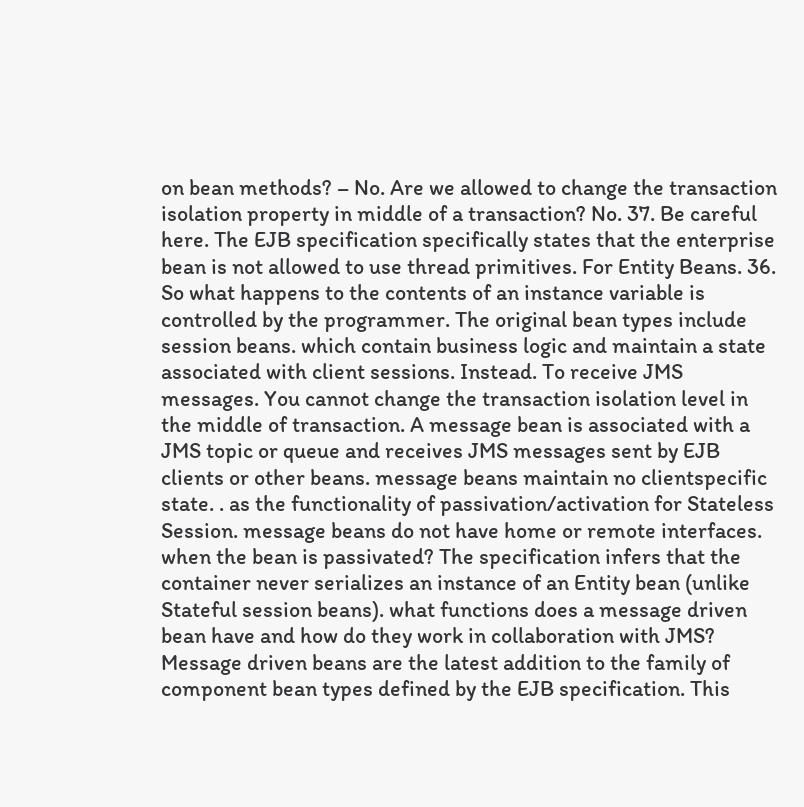on bean methods? – No. Are we allowed to change the transaction isolation property in middle of a transaction? No. 37. Be careful here. The EJB specification specifically states that the enterprise bean is not allowed to use thread primitives. For Entity Beans. 36. So what happens to the contents of an instance variable is controlled by the programmer. The original bean types include session beans. which contain business logic and maintain a state associated with client sessions. Instead. To receive JMS messages. You cannot change the transaction isolation level in the middle of transaction. A message bean is associated with a JMS topic or queue and receives JMS messages sent by EJB clients or other beans. message beans maintain no clientspecific state. . as the functionality of passivation/activation for Stateless Session. message beans do not have home or remote interfaces. when the bean is passivated? The specification infers that the container never serializes an instance of an Entity bean (unlike Stateful session beans). what functions does a message driven bean have and how do they work in collaboration with JMS? Message driven beans are the latest addition to the family of component bean types defined by the EJB specification. This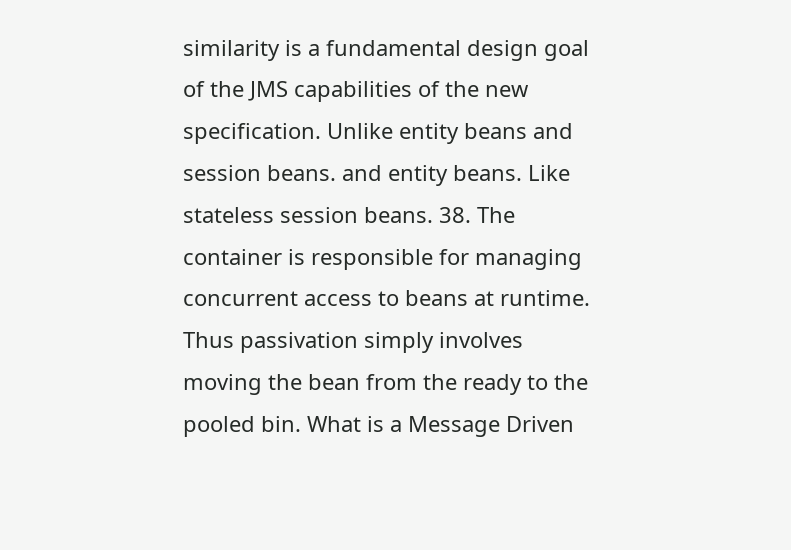similarity is a fundamental design goal of the JMS capabilities of the new specification. Unlike entity beans and session beans. and entity beans. Like stateless session beans. 38. The container is responsible for managing concurrent access to beans at runtime. Thus passivation simply involves moving the bean from the ready to the pooled bin. What is a Message Driven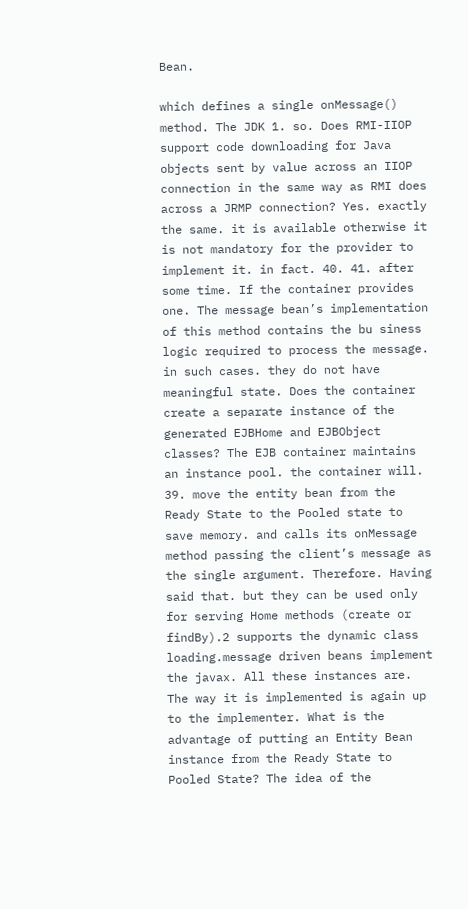Bean.

which defines a single onMessage() method. The JDK 1. so. Does RMI-IIOP support code downloading for Java objects sent by value across an IIOP connection in the same way as RMI does across a JRMP connection? Yes. exactly the same. it is available otherwise it is not mandatory for the provider to implement it. in fact. 40. 41. after some time. If the container provides one. The message bean’s implementation of this method contains the bu siness logic required to process the message. in such cases. they do not have meaningful state. Does the container create a separate instance of the generated EJBHome and EJBObject classes? The EJB container maintains an instance pool. the container will. 39. move the entity bean from the Ready State to the Pooled state to save memory. and calls its onMessage method passing the client’s message as the single argument. Therefore. Having said that. but they can be used only for serving Home methods (create or findBy).2 supports the dynamic class loading.message driven beans implement the javax. All these instances are. The way it is implemented is again up to the implementer. What is the advantage of putting an Entity Bean instance from the Ready State to Pooled State? The idea of the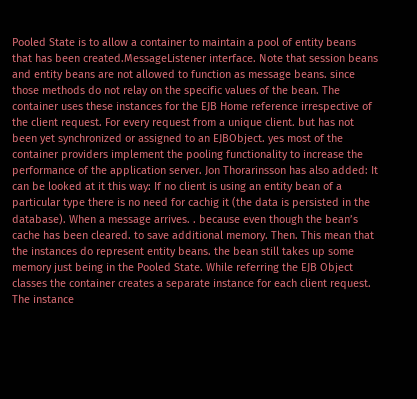Pooled State is to allow a container to maintain a pool of entity beans that has been created.MessageListener interface. Note that session beans and entity beans are not allowed to function as message beans. since those methods do not relay on the specific values of the bean. The container uses these instances for the EJB Home reference irrespective of the client request. For every request from a unique client. but has not been yet synchronized or assigned to an EJBObject. yes most of the container providers implement the pooling functionality to increase the performance of the application server. Jon Thorarinsson has also added: It can be looked at it this way: If no client is using an entity bean of a particular type there is no need for cachig it (the data is persisted in the database). When a message arrives. . because even though the bean’s cache has been cleared. to save additional memory. Then. This mean that the instances do represent entity beans. the bean still takes up some memory just being in the Pooled State. While referring the EJB Object classes the container creates a separate instance for each client request. The instance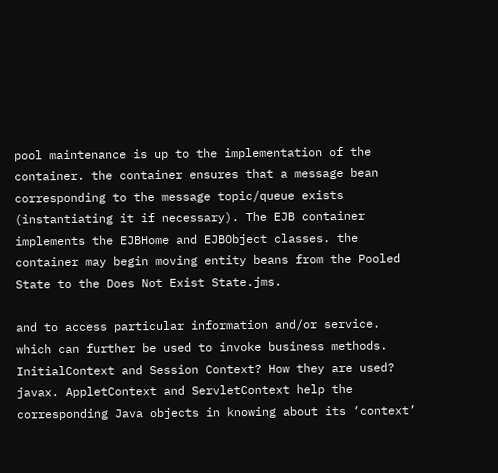pool maintenance is up to the implementation of the container. the container ensures that a message bean corresponding to the message topic/queue exists (instantiating it if necessary). The EJB container implements the EJBHome and EJBObject classes. the container may begin moving entity beans from the Pooled State to the Does Not Exist State.jms.

and to access particular information and/or service. which can further be used to invoke business methods. InitialContext and Session Context? How they are used? javax. AppletContext and ServletContext help the corresponding Java objects in knowing about its ‘context’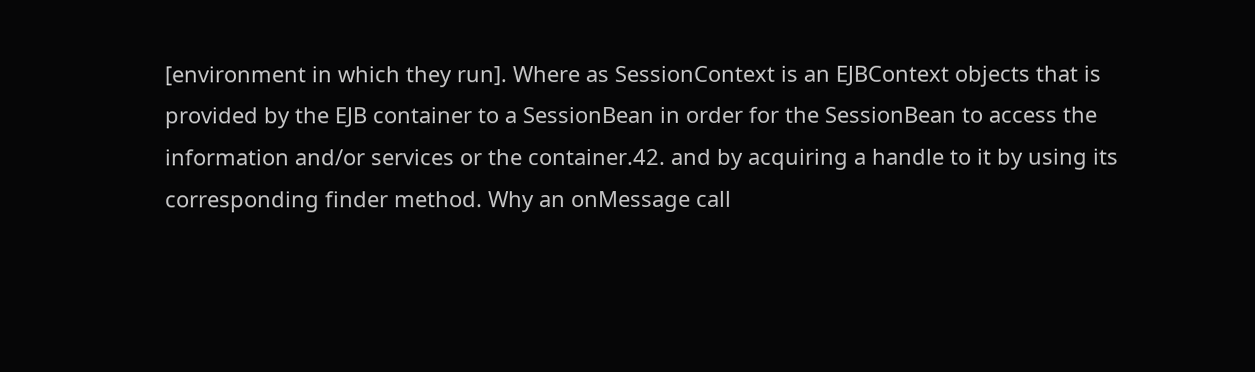[environment in which they run]. Where as SessionContext is an EJBContext objects that is provided by the EJB container to a SessionBean in order for the SessionBean to access the information and/or services or the container.42. and by acquiring a handle to it by using its corresponding finder method. Why an onMessage call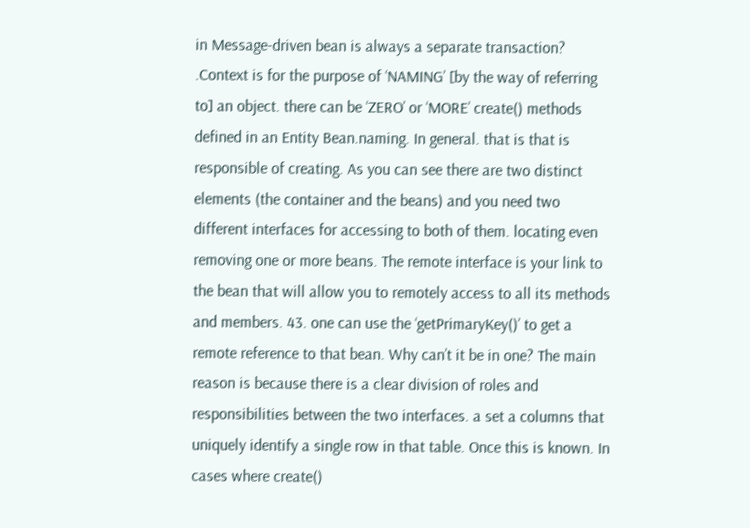in Message-driven bean is always a separate transaction? .Context is for the purpose of ‘NAMING’ [by the way of referring to] an object. there can be ‘ZERO’ or ‘MORE’ create() methods defined in an Entity Bean.naming. In general. that is that is responsible of creating. As you can see there are two distinct elements (the container and the beans) and you need two different interfaces for accessing to both of them. locating even removing one or more beans. The remote interface is your link to the bean that will allow you to remotely access to all its methods and members. 43. one can use the ‘getPrimaryKey()’ to get a remote reference to that bean. Why can’t it be in one? The main reason is because there is a clear division of roles and responsibilities between the two interfaces. a set a columns that uniquely identify a single row in that table. Once this is known. In cases where create()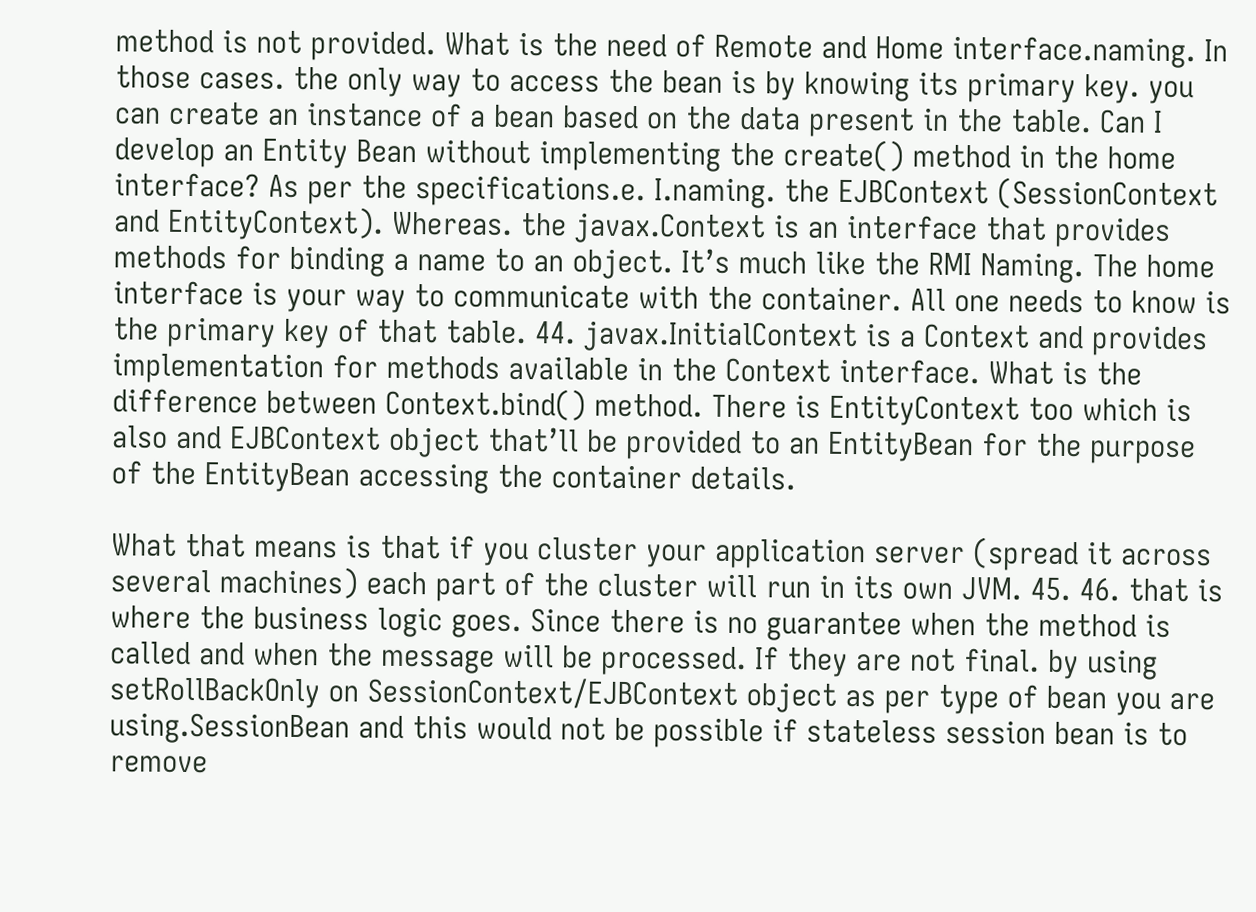method is not provided. What is the need of Remote and Home interface.naming. In those cases. the only way to access the bean is by knowing its primary key. you can create an instance of a bean based on the data present in the table. Can I develop an Entity Bean without implementing the create() method in the home interface? As per the specifications.e. I.naming. the EJBContext (SessionContext and EntityContext). Whereas. the javax.Context is an interface that provides methods for binding a name to an object. It’s much like the RMI Naming. The home interface is your way to communicate with the container. All one needs to know is the primary key of that table. 44. javax.InitialContext is a Context and provides implementation for methods available in the Context interface. What is the difference between Context.bind() method. There is EntityContext too which is also and EJBContext object that’ll be provided to an EntityBean for the purpose of the EntityBean accessing the container details.

What that means is that if you cluster your application server (spread it across several machines) each part of the cluster will run in its own JVM. 45. 46. that is where the business logic goes. Since there is no guarantee when the method is called and when the message will be processed. If they are not final. by using setRollBackOnly on SessionContext/EJBContext object as per type of bean you are using.SessionBean and this would not be possible if stateless session bean is to remove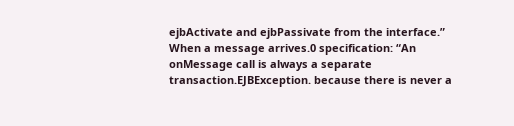ejbActivate and ejbPassivate from the interface.” When a message arrives.0 specification: “An onMessage call is always a separate transaction.EJBException. because there is never a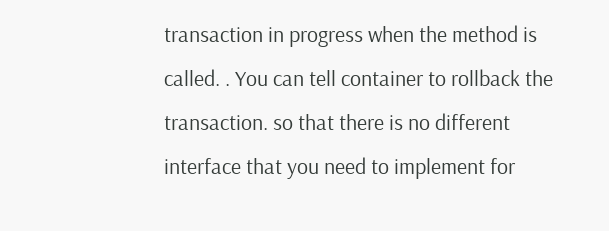transaction in progress when the method is called. . You can tell container to rollback the transaction. so that there is no different interface that you need to implement for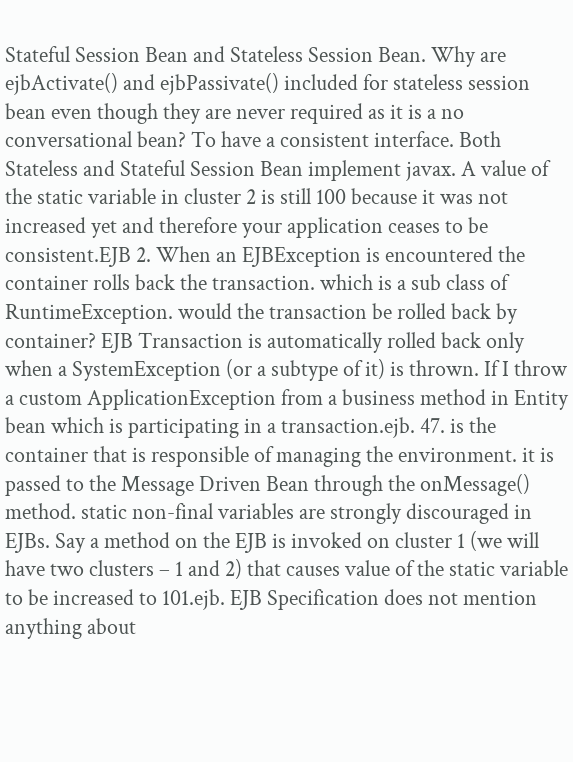Stateful Session Bean and Stateless Session Bean. Why are ejbActivate() and ejbPassivate() included for stateless session bean even though they are never required as it is a no conversational bean? To have a consistent interface. Both Stateless and Stateful Session Bean implement javax. A value of the static variable in cluster 2 is still 100 because it was not increased yet and therefore your application ceases to be consistent.EJB 2. When an EJBException is encountered the container rolls back the transaction. which is a sub class of RuntimeException. would the transaction be rolled back by container? EJB Transaction is automatically rolled back only when a SystemException (or a subtype of it) is thrown. If I throw a custom ApplicationException from a business method in Entity bean which is participating in a transaction.ejb. 47. is the container that is responsible of managing the environment. it is passed to the Message Driven Bean through the onMessage() method. static non-final variables are strongly discouraged in EJBs. Say a method on the EJB is invoked on cluster 1 (we will have two clusters – 1 and 2) that causes value of the static variable to be increased to 101.ejb. EJB Specification does not mention anything about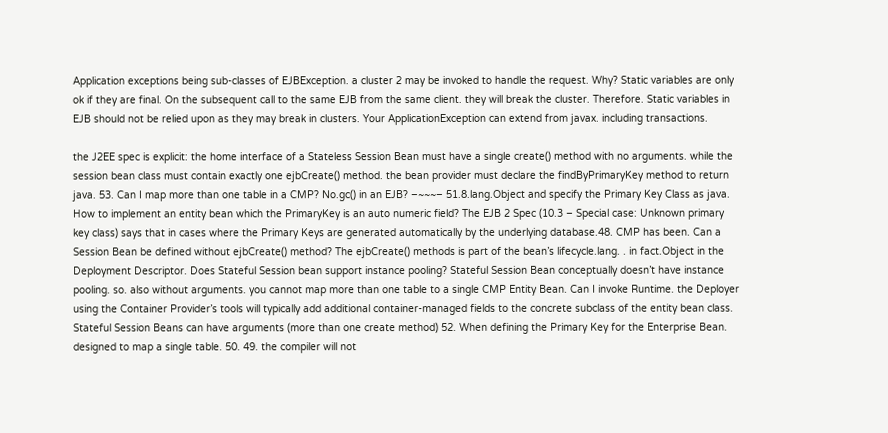Application exceptions being sub-classes of EJBException. a cluster 2 may be invoked to handle the request. Why? Static variables are only ok if they are final. On the subsequent call to the same EJB from the same client. they will break the cluster. Therefore. Static variables in EJB should not be relied upon as they may break in clusters. Your ApplicationException can extend from javax. including transactions.

the J2EE spec is explicit: the home interface of a Stateless Session Bean must have a single create() method with no arguments. while the session bean class must contain exactly one ejbCreate() method. the bean provider must declare the findByPrimaryKey method to return java. 53. Can I map more than one table in a CMP? No.gc() in an EJB? –~~~– 51.8.lang.Object and specify the Primary Key Class as java. How to implement an entity bean which the PrimaryKey is an auto numeric field? The EJB 2 Spec (10.3 – Special case: Unknown primary key class) says that in cases where the Primary Keys are generated automatically by the underlying database.48. CMP has been. Can a Session Bean be defined without ejbCreate() method? The ejbCreate() methods is part of the bean’s lifecycle.lang. . in fact.Object in the Deployment Descriptor. Does Stateful Session bean support instance pooling? Stateful Session Bean conceptually doesn’t have instance pooling. so. also without arguments. you cannot map more than one table to a single CMP Entity Bean. Can I invoke Runtime. the Deployer using the Container Provider’s tools will typically add additional container-managed fields to the concrete subclass of the entity bean class. Stateful Session Beans can have arguments (more than one create method) 52. When defining the Primary Key for the Enterprise Bean. designed to map a single table. 50. 49. the compiler will not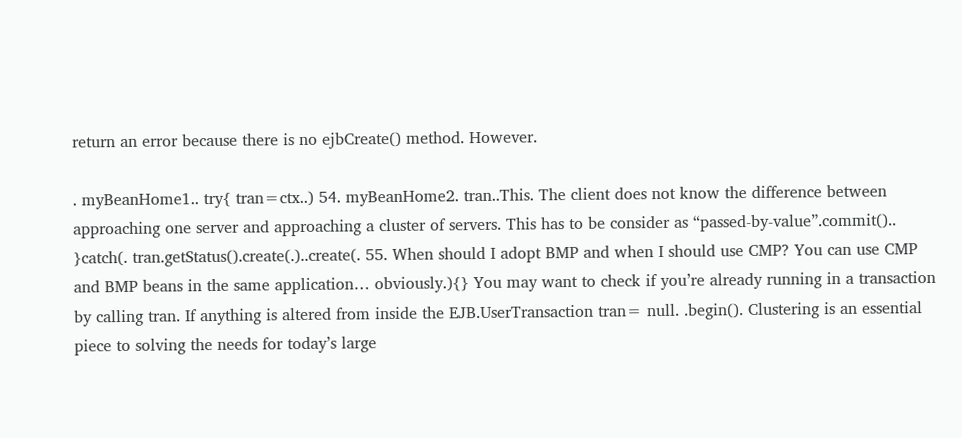return an error because there is no ejbCreate() method. However.

. myBeanHome1.. try{ tran=ctx..) 54. myBeanHome2. tran..This. The client does not know the difference between approaching one server and approaching a cluster of servers. This has to be consider as “passed-by-value”.commit().. }catch(. tran.getStatus().create(.)..create(. 55. When should I adopt BMP and when I should use CMP? You can use CMP and BMP beans in the same application… obviously.){} You may want to check if you’re already running in a transaction by calling tran. If anything is altered from inside the EJB.UserTransaction tran= null. .begin(). Clustering is an essential piece to solving the needs for today’s large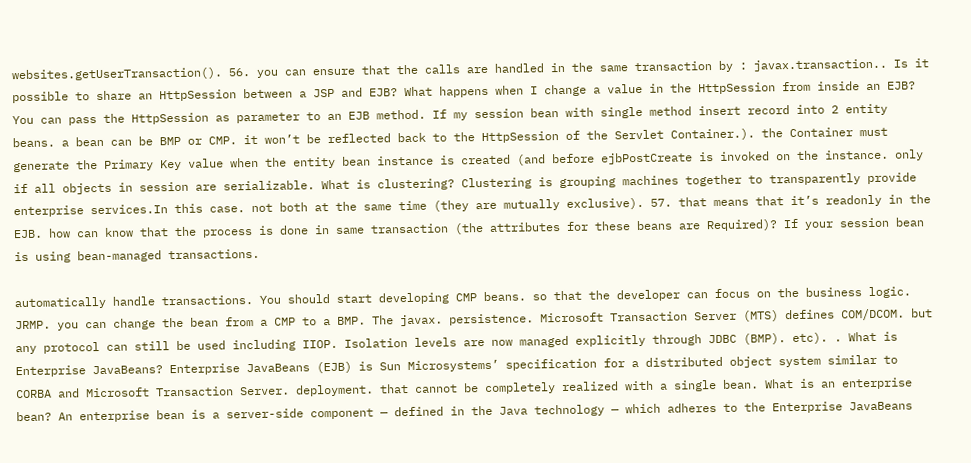websites.getUserTransaction(). 56. you can ensure that the calls are handled in the same transaction by : javax.transaction.. Is it possible to share an HttpSession between a JSP and EJB? What happens when I change a value in the HttpSession from inside an EJB? You can pass the HttpSession as parameter to an EJB method. If my session bean with single method insert record into 2 entity beans. a bean can be BMP or CMP. it won’t be reflected back to the HttpSession of the Servlet Container.). the Container must generate the Primary Key value when the entity bean instance is created (and before ejbPostCreate is invoked on the instance. only if all objects in session are serializable. What is clustering? Clustering is grouping machines together to transparently provide enterprise services.In this case. not both at the same time (they are mutually exclusive). 57. that means that it’s readonly in the EJB. how can know that the process is done in same transaction (the attributes for these beans are Required)? If your session bean is using bean-managed transactions.

automatically handle transactions. You should start developing CMP beans. so that the developer can focus on the business logic. JRMP. you can change the bean from a CMP to a BMP. The javax. persistence. Microsoft Transaction Server (MTS) defines COM/DCOM. but any protocol can still be used including IIOP. Isolation levels are now managed explicitly through JDBC (BMP). etc). . What is Enterprise JavaBeans? Enterprise JavaBeans (EJB) is Sun Microsystems’ specification for a distributed object system similar to CORBA and Microsoft Transaction Server. deployment. that cannot be completely realized with a single bean. What is an enterprise bean? An enterprise bean is a server-side component — defined in the Java technology — which adheres to the Enterprise JavaBeans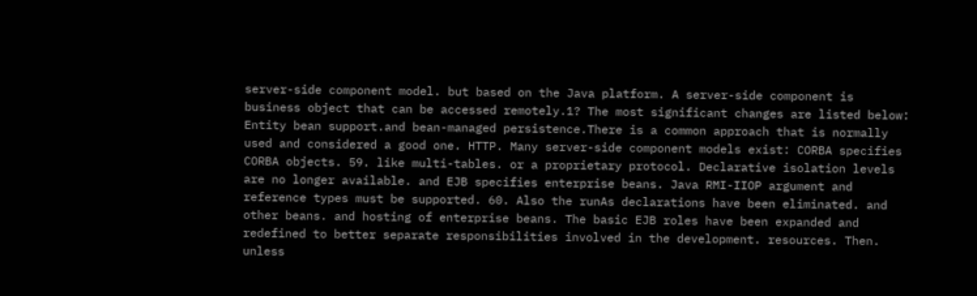server-side component model. but based on the Java platform. A server-side component is business object that can be accessed remotely.1? The most significant changes are listed below: Entity bean support.and bean-managed persistence.There is a common approach that is normally used and considered a good one. HTTP. Many server-side component models exist: CORBA specifies CORBA objects. 59. like multi-tables. or a proprietary protocol. Declarative isolation levels are no longer available. and EJB specifies enterprise beans. Java RMI-IIOP argument and reference types must be supported. 60. Also the runAs declarations have been eliminated. and other beans. and hosting of enterprise beans. The basic EJB roles have been expanded and redefined to better separate responsibilities involved in the development. resources. Then. unless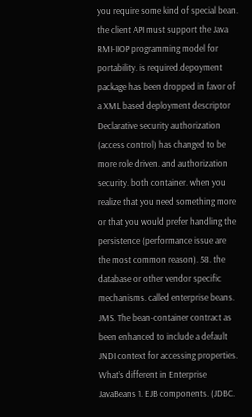you require some kind of special bean. the client API must support the Java RMI-IIOP programming model for portability. is required.depoyment package has been dropped in favor of a XML based deployment descriptor Declarative security authorization (access control) has changed to be more role driven. and authorization security. both container. when you realize that you need something more or that you would prefer handling the persistence (performance issue are the most common reason). 58. the database or other vendor specific mechanisms. called enterprise beans. JMS. The bean-container contract as been enhanced to include a default JNDI context for accessing properties. What’s different in Enterprise JavaBeans 1. EJB components. (JDBC.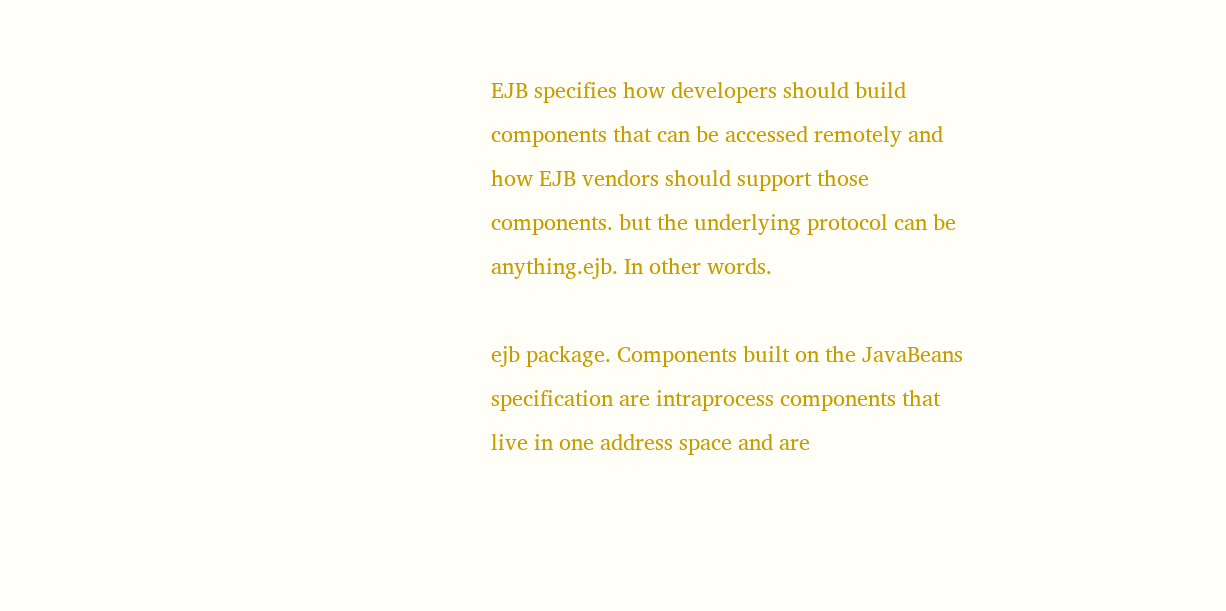EJB specifies how developers should build components that can be accessed remotely and how EJB vendors should support those components. but the underlying protocol can be anything.ejb. In other words.

ejb package. Components built on the JavaBeans specification are intraprocess components that live in one address space and are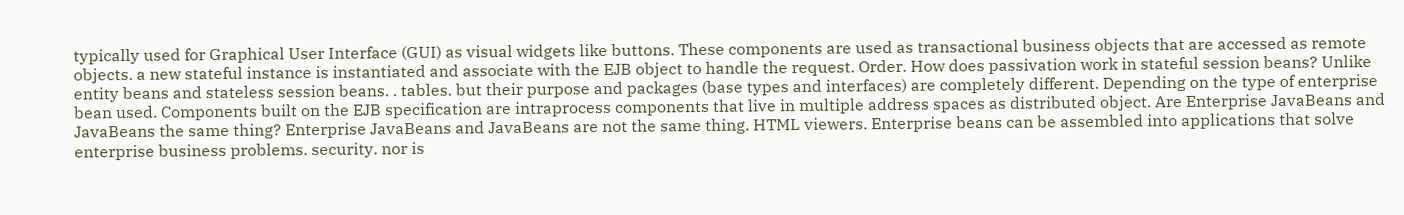typically used for Graphical User Interface (GUI) as visual widgets like buttons. These components are used as transactional business objects that are accessed as remote objects. a new stateful instance is instantiated and associate with the EJB object to handle the request. Order. How does passivation work in stateful session beans? Unlike entity beans and stateless session beans. . tables. but their purpose and packages (base types and interfaces) are completely different. Depending on the type of enterprise bean used. Components built on the EJB specification are intraprocess components that live in multiple address spaces as distributed object. Are Enterprise JavaBeans and JavaBeans the same thing? Enterprise JavaBeans and JavaBeans are not the same thing. HTML viewers. Enterprise beans can be assembled into applications that solve enterprise business problems. security. nor is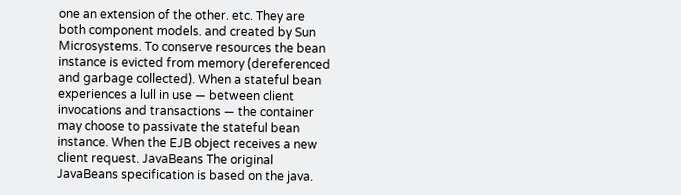one an extension of the other. etc. They are both component models. and created by Sun Microsystems. To conserve resources the bean instance is evicted from memory (dereferenced and garbage collected). When a stateful bean experiences a lull in use — between client invocations and transactions — the container may choose to passivate the stateful bean instance. When the EJB object receives a new client request. JavaBeans The original JavaBeans specification is based on the java.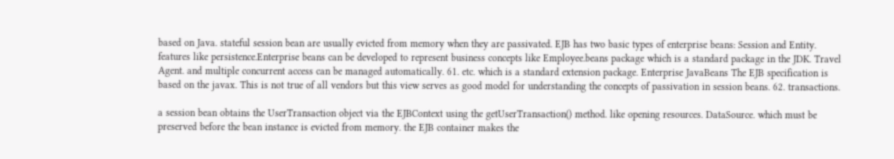based on Java. stateful session bean are usually evicted from memory when they are passivated. EJB has two basic types of enterprise beans: Session and Entity. features like persistence.Enterprise beans can be developed to represent business concepts like Employee.beans package which is a standard package in the JDK. Travel Agent. and multiple concurrent access can be managed automatically. 61. etc. which is a standard extension package. Enterprise JavaBeans The EJB specification is based on the javax. This is not true of all vendors but this view serves as good model for understanding the concepts of passivation in session beans. 62. transactions.

a session bean obtains the UserTransaction object via the EJBContext using the getUserTransaction() method. like opening resources. DataSource. which must be preserved before the bean instance is evicted from memory. the EJB container makes the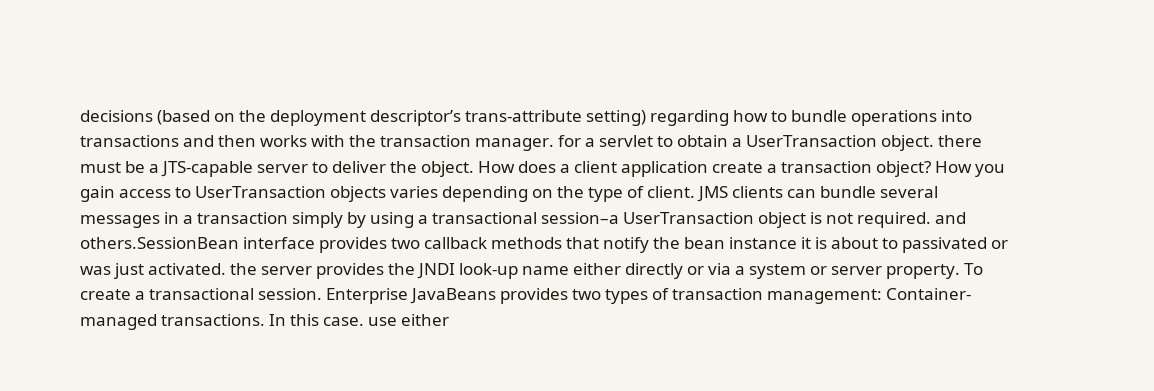decisions (based on the deployment descriptor’s trans-attribute setting) regarding how to bundle operations into transactions and then works with the transaction manager. for a servlet to obtain a UserTransaction object. there must be a JTS-capable server to deliver the object. How does a client application create a transaction object? How you gain access to UserTransaction objects varies depending on the type of client. JMS clients can bundle several messages in a transaction simply by using a transactional session–a UserTransaction object is not required. and others.SessionBean interface provides two callback methods that notify the bean instance it is about to passivated or was just activated. the server provides the JNDI look-up name either directly or via a system or server property. To create a transactional session. Enterprise JavaBeans provides two types of transaction management: Container-managed transactions. In this case. use either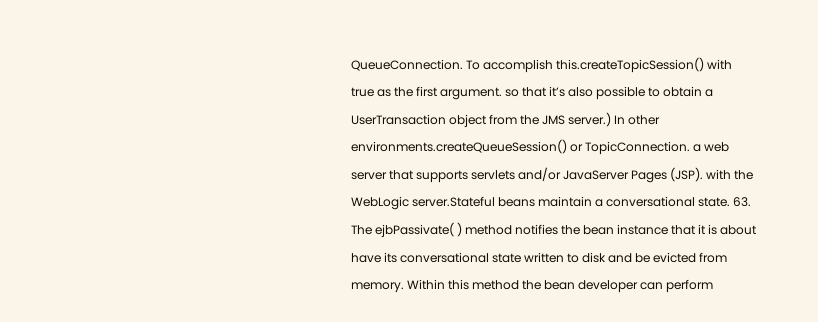QueueConnection. To accomplish this.createTopicSession() with true as the first argument. so that it’s also possible to obtain a UserTransaction object from the JMS server.) In other environments.createQueueSession() or TopicConnection. a web server that supports servlets and/or JavaServer Pages (JSP). with the WebLogic server.Stateful beans maintain a conversational state. 63. The ejbPassivate( ) method notifies the bean instance that it is about have its conversational state written to disk and be evicted from memory. Within this method the bean developer can perform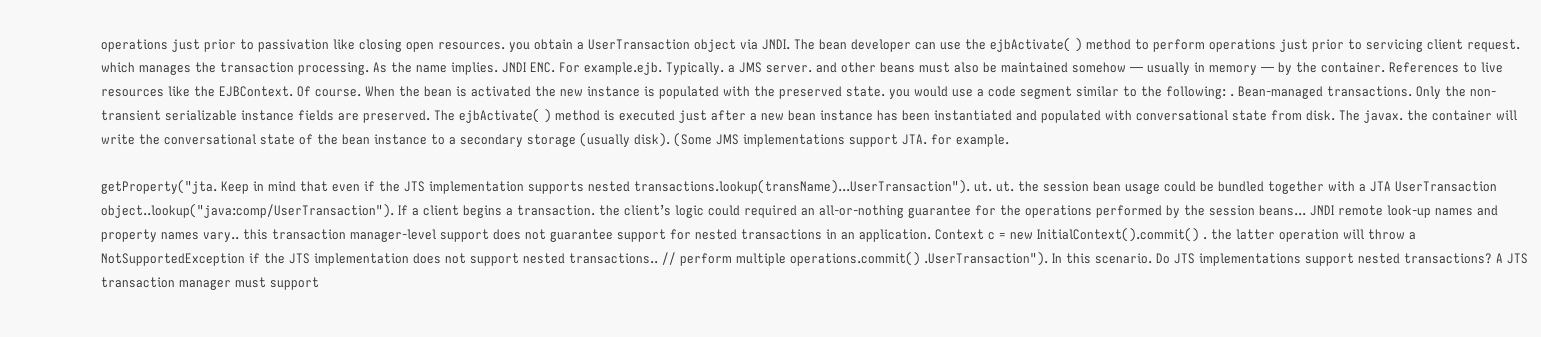operations just prior to passivation like closing open resources. you obtain a UserTransaction object via JNDI. The bean developer can use the ejbActivate( ) method to perform operations just prior to servicing client request. which manages the transaction processing. As the name implies. JNDI ENC. For example.ejb. Typically. a JMS server. and other beans must also be maintained somehow — usually in memory — by the container. References to live resources like the EJBContext. Of course. When the bean is activated the new instance is populated with the preserved state. you would use a code segment similar to the following: . Bean-managed transactions. Only the non-transient serializable instance fields are preserved. The ejbActivate( ) method is executed just after a new bean instance has been instantiated and populated with conversational state from disk. The javax. the container will write the conversational state of the bean instance to a secondary storage (usually disk). (Some JMS implementations support JTA. for example.

getProperty("jta. Keep in mind that even if the JTS implementation supports nested transactions.lookup(transName)...UserTransaction"). ut. ut. the session bean usage could be bundled together with a JTA UserTransaction object..lookup("java:comp/UserTransaction"). If a client begins a transaction. the client’s logic could required an all-or-nothing guarantee for the operations performed by the session beans... JNDI remote look-up names and property names vary.. this transaction manager-level support does not guarantee support for nested transactions in an application. Context c = new InitialContext().commit() . the latter operation will throw a NotSupportedException if the JTS implementation does not support nested transactions.. // perform multiple operations.commit() .UserTransaction"). In this scenario. Do JTS implementations support nested transactions? A JTS transaction manager must support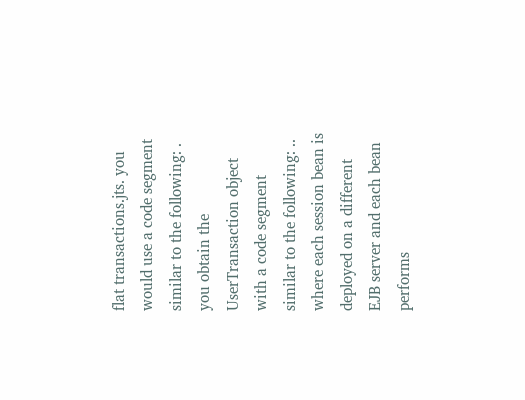flat transactions.jts. you would use a code segment similar to the following: . you obtain the UserTransaction object with a code segment similar to the following: .. where each session bean is deployed on a different EJB server and each bean performs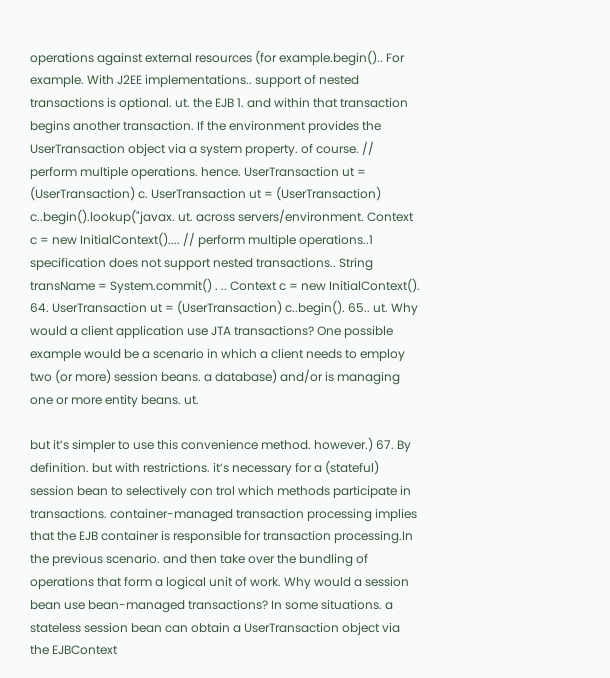operations against external resources (for example.begin().. For example. With J2EE implementations.. support of nested transactions is optional. ut. the EJB 1. and within that transaction begins another transaction. If the environment provides the UserTransaction object via a system property. of course. // perform multiple operations. hence. UserTransaction ut = (UserTransaction) c. UserTransaction ut = (UserTransaction) c..begin().lookup("javax. ut. across servers/environment. Context c = new InitialContext().... // perform multiple operations..1 specification does not support nested transactions.. String transName = System.commit() . .. Context c = new InitialContext(). 64. UserTransaction ut = (UserTransaction) c..begin(). 65.. ut. Why would a client application use JTA transactions? One possible example would be a scenario in which a client needs to employ two (or more) session beans. a database) and/or is managing one or more entity beans. ut.

but it’s simpler to use this convenience method. however.) 67. By definition. but with restrictions. it’s necessary for a (stateful) session bean to selectively con trol which methods participate in transactions. container-managed transaction processing implies that the EJB container is responsible for transaction processing.In the previous scenario. and then take over the bundling of operations that form a logical unit of work. Why would a session bean use bean-managed transactions? In some situations. a stateless session bean can obtain a UserTransaction object via the EJBContext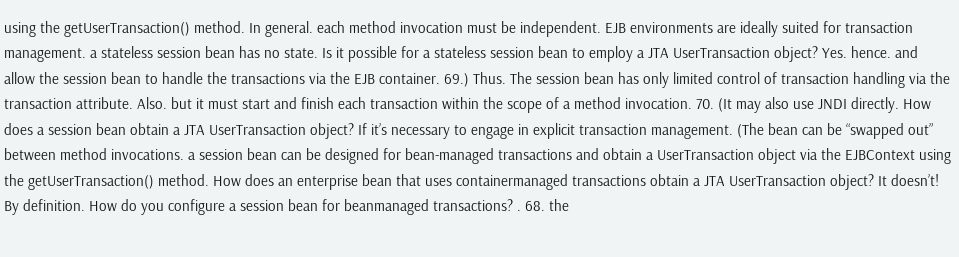using the getUserTransaction() method. In general. each method invocation must be independent. EJB environments are ideally suited for transaction management. a stateless session bean has no state. Is it possible for a stateless session bean to employ a JTA UserTransaction object? Yes. hence. and allow the session bean to handle the transactions via the EJB container. 69.) Thus. The session bean has only limited control of transaction handling via the transaction attribute. Also. but it must start and finish each transaction within the scope of a method invocation. 70. (It may also use JNDI directly. How does a session bean obtain a JTA UserTransaction object? If it’s necessary to engage in explicit transaction management. (The bean can be “swapped out” between method invocations. a session bean can be designed for bean-managed transactions and obtain a UserTransaction object via the EJBContext using the getUserTransaction() method. How does an enterprise bean that uses containermanaged transactions obtain a JTA UserTransaction object? It doesn’t! By definition. How do you configure a session bean for beanmanaged transactions? . 68. the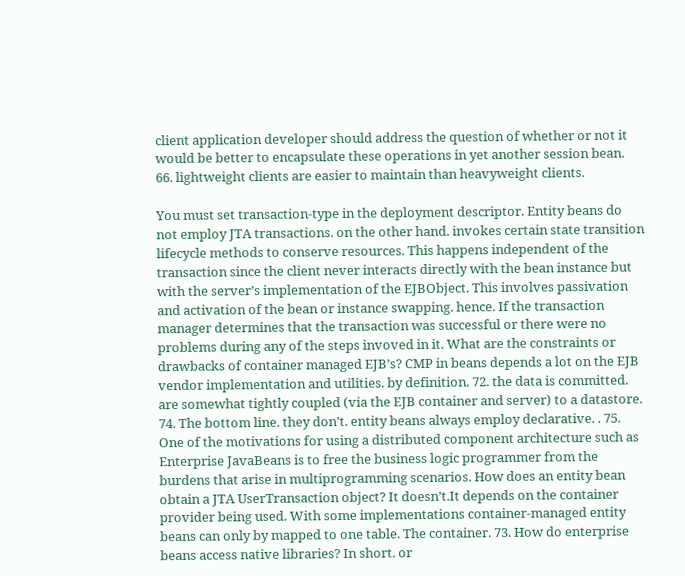client application developer should address the question of whether or not it would be better to encapsulate these operations in yet another session bean. 66. lightweight clients are easier to maintain than heavyweight clients.

You must set transaction-type in the deployment descriptor. Entity beans do not employ JTA transactions. on the other hand. invokes certain state transition lifecycle methods to conserve resources. This happens independent of the transaction since the client never interacts directly with the bean instance but with the server’s implementation of the EJBObject. This involves passivation and activation of the bean or instance swapping. hence. If the transaction manager determines that the transaction was successful or there were no problems during any of the steps invoved in it. What are the constraints or drawbacks of container managed EJB’s? CMP in beans depends a lot on the EJB vendor implementation and utilities. by definition. 72. the data is committed. are somewhat tightly coupled (via the EJB container and server) to a datastore. 74. The bottom line. they don’t. entity beans always employ declarative. . 75. One of the motivations for using a distributed component architecture such as Enterprise JavaBeans is to free the business logic programmer from the burdens that arise in multiprogramming scenarios. How does an entity bean obtain a JTA UserTransaction object? It doesn’t.It depends on the container provider being used. With some implementations container-managed entity beans can only by mapped to one table. The container. 73. How do enterprise beans access native libraries? In short. or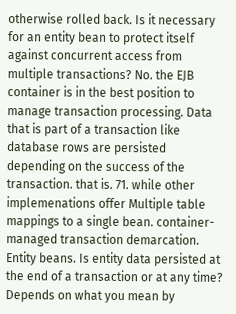otherwise rolled back. Is it necessary for an entity bean to protect itself against concurrent access from multiple transactions? No. the EJB container is in the best position to manage transaction processing. Data that is part of a transaction like database rows are persisted depending on the success of the transaction. that is. 71. while other implemenations offer Multiple table mappings to a single bean. container-managed transaction demarcation. Entity beans. Is entity data persisted at the end of a transaction or at any time? Depends on what you mean by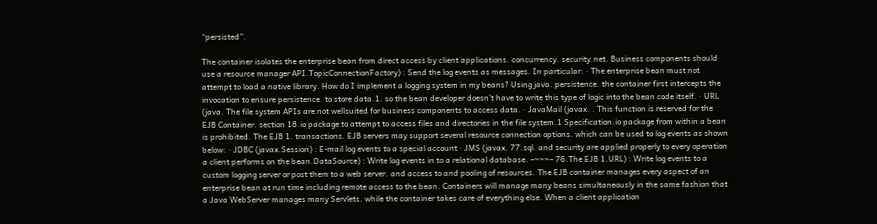“persisted”.

The container isolates the enterprise bean from direct access by client applications. concurrency. security.net. Business components should use a resource manager API.TopicConnectionFactory) : Send the log events as messages. In particular: · The enterprise bean must not attempt to load a native library. How do I implement a logging system in my beans? Using java. persistence. the container first intercepts the invocation to ensure persistence. to store data.1. so the bean developer doesn’t have to write this type of logic into the bean code itself. · URL (java. The file system APIs are not wellsuited for business components to access data. · JavaMail (javax. . This function is reserved for the EJB Container. section 18.io package to attempt to access files and directories in the file system.1 Specification.io package from within a bean is prohibited. The EJB 1. transactions. EJB servers may support several resource connection options. which can be used to log events as shown below: · JDBC (javax.Session) : E-mail log events to a special account · JMS (javax. 77.sql. and security are applied properly to every operation a client performs on the bean.DataSource) : Write log events in to a relational database. –~~~– 76.The EJB 1.URL) : Write log events to a custom logging server or post them to a web server. and access to and pooling of resources. The EJB container manages every aspect of an enterprise bean at run time including remote access to the bean. Containers will manage many beans simultaneously in the same fashion that a Java WebServer manages many Servlets. while the container takes care of everything else. When a client application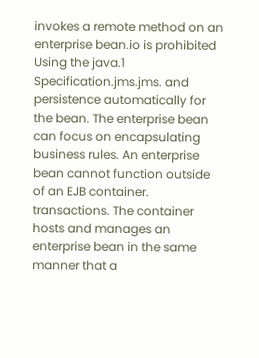invokes a remote method on an enterprise bean.io is prohibited Using the java.1 Specification.jms.jms. and persistence automatically for the bean. The enterprise bean can focus on encapsulating business rules. An enterprise bean cannot function outside of an EJB container. transactions. The container hosts and manages an enterprise bean in the same manner that a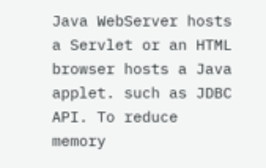Java WebServer hosts a Servlet or an HTML browser hosts a Java applet. such as JDBC API. To reduce memory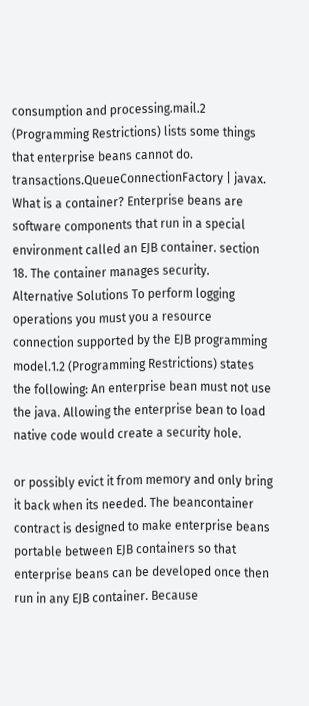consumption and processing.mail.2 (Programming Restrictions) lists some things that enterprise beans cannot do. transactions.QueueConnectionFactory | javax. What is a container? Enterprise beans are software components that run in a special environment called an EJB container. section 18. The container manages security. Alternative Solutions To perform logging operations you must you a resource connection supported by the EJB programming model.1.2 (Programming Restrictions) states the following: An enterprise bean must not use the java. Allowing the enterprise bean to load native code would create a security hole.

or possibly evict it from memory and only bring it back when its needed. The beancontainer contract is designed to make enterprise beans portable between EJB containers so that enterprise beans can be developed once then run in any EJB container. Because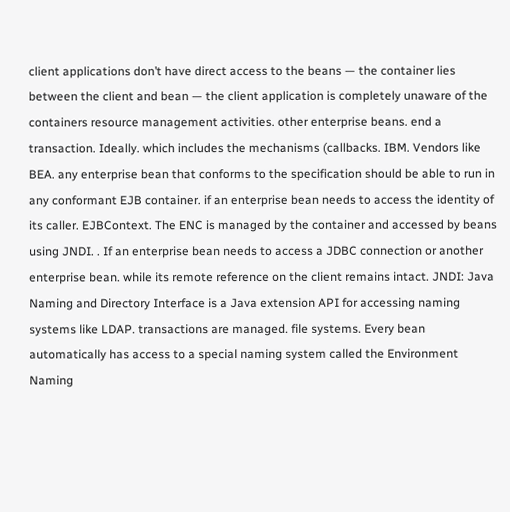client applications don’t have direct access to the beans — the container lies between the client and bean — the client application is completely unaware of the containers resource management activities. other enterprise beans. end a transaction. Ideally. which includes the mechanisms (callbacks. IBM. Vendors like BEA. any enterprise bean that conforms to the specification should be able to run in any conformant EJB container. if an enterprise bean needs to access the identity of its caller. EJBContext. The ENC is managed by the container and accessed by beans using JNDI. . If an enterprise bean needs to access a JDBC connection or another enterprise bean. while its remote reference on the client remains intact. JNDI: Java Naming and Directory Interface is a Java extension API for accessing naming systems like LDAP. transactions are managed. file systems. Every bean automatically has access to a special naming system called the Environment Naming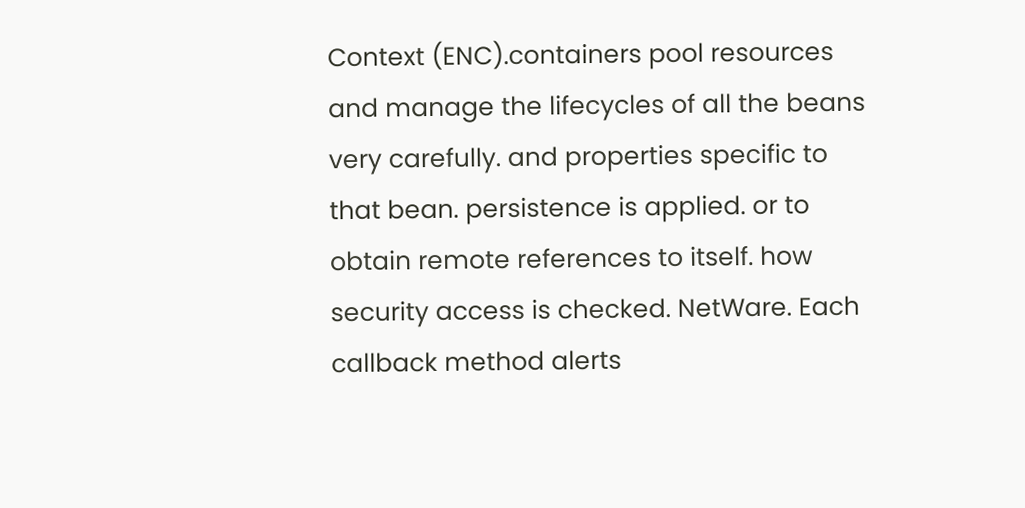Context (ENC).containers pool resources and manage the lifecycles of all the beans very carefully. and properties specific to that bean. persistence is applied. or to obtain remote references to itself. how security access is checked. NetWare. Each callback method alerts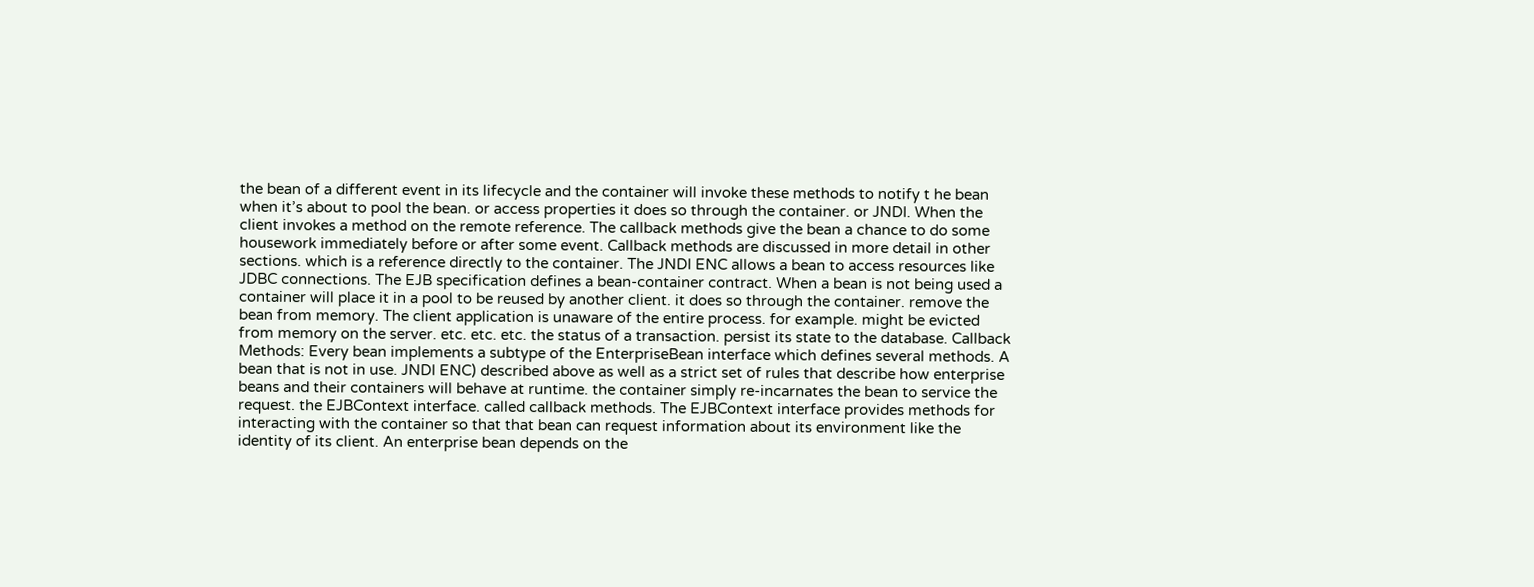the bean of a different event in its lifecycle and the container will invoke these methods to notify t he bean when it’s about to pool the bean. or access properties it does so through the container. or JNDI. When the client invokes a method on the remote reference. The callback methods give the bean a chance to do some housework immediately before or after some event. Callback methods are discussed in more detail in other sections. which is a reference directly to the container. The JNDI ENC allows a bean to access resources like JDBC connections. The EJB specification defines a bean-container contract. When a bean is not being used a container will place it in a pool to be reused by another client. it does so through the container. remove the bean from memory. The client application is unaware of the entire process. for example. might be evicted from memory on the server. etc. etc. etc. the status of a transaction. persist its state to the database. Callback Methods: Every bean implements a subtype of the EnterpriseBean interface which defines several methods. A bean that is not in use. JNDI ENC) described above as well as a strict set of rules that describe how enterprise beans and their containers will behave at runtime. the container simply re-incarnates the bean to service the request. the EJBContext interface. called callback methods. The EJBContext interface provides methods for interacting with the container so that that bean can request information about its environment like the identity of its client. An enterprise bean depends on the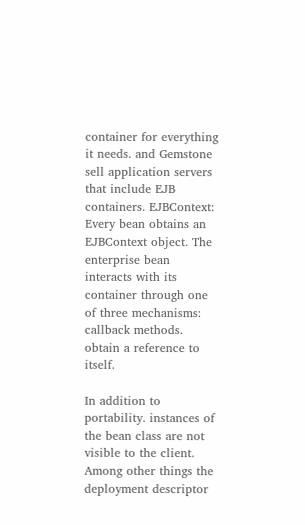container for everything it needs. and Gemstone sell application servers that include EJB containers. EJBContext: Every bean obtains an EJBContext object. The enterprise bean interacts with its container through one of three mechanisms: callback methods. obtain a reference to itself.

In addition to portability. instances of the bean class are not visible to the client. Among other things the deployment descriptor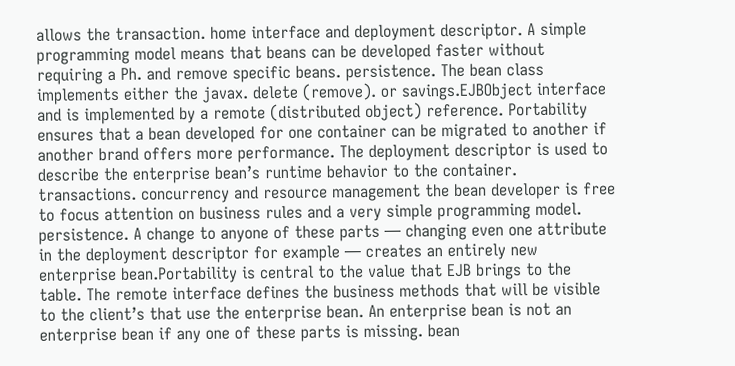allows the transaction. home interface and deployment descriptor. A simple programming model means that beans can be developed faster without requiring a Ph. and remove specific beans. persistence. The bean class implements either the javax. delete (remove). or savings.EJBObject interface and is implemented by a remote (distributed object) reference. Portability ensures that a bean developed for one container can be migrated to another if another brand offers more performance. The deployment descriptor is used to describe the enterprise bean’s runtime behavior to the container. transactions. concurrency and resource management the bean developer is free to focus attention on business rules and a very simple programming model. persistence. A change to anyone of these parts — changing even one attribute in the deployment descriptor for example — creates an entirely new enterprise bean.Portability is central to the value that EJB brings to the table. The remote interface defines the business methods that will be visible to the client’s that use the enterprise bean. An enterprise bean is not an enterprise bean if any one of these parts is missing. bean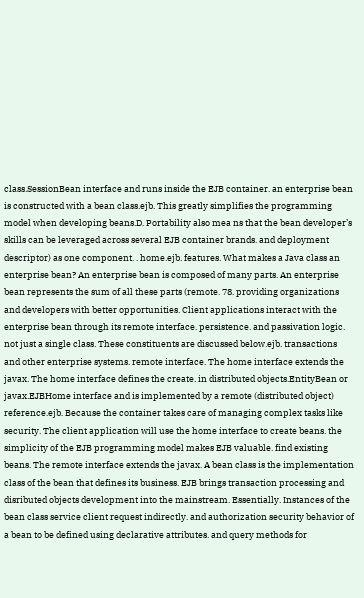class.SessionBean interface and runs inside the EJB container. an enterprise bean is constructed with a bean class.ejb. This greatly simplifies the programming model when developing beans.D. Portability also mea ns that the bean developer’s skills can be leveraged across several EJB container brands. and deployment descriptor) as one component. . home.ejb. features. What makes a Java class an enterprise bean? An enterprise bean is composed of many parts. An enterprise bean represents the sum of all these parts (remote. 78. providing organizations and developers with better opportunities. Client applications interact with the enterprise bean through its remote interface. persistence. and passivation logic. not just a single class. These constituents are discussed below.ejb. transactions and other enterprise systems. remote interface. The home interface extends the javax. The home interface defines the create. in distributed objects.EntityBean or javax.EJBHome interface and is implemented by a remote (distributed object) reference.ejb. Because the container takes care of managing complex tasks like security. The client application will use the home interface to create beans. the simplicity of the EJB programming model makes EJB valuable. find existing beans. The remote interface extends the javax. A bean class is the implementation class of the bean that defines its business. EJB brings transaction processing and disributed objects development into the mainstream. Essentially. Instances of the bean class service client request indirectly. and authorization security behavior of a bean to be defined using declarative attributes. and query methods for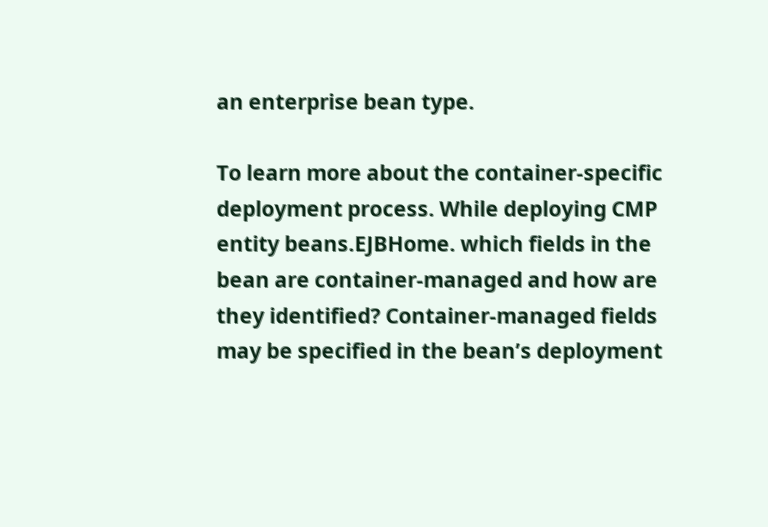an enterprise bean type.

To learn more about the container-specific deployment process. While deploying CMP entity beans.EJBHome. which fields in the bean are container-managed and how are they identified? Container-managed fields may be specified in the bean’s deployment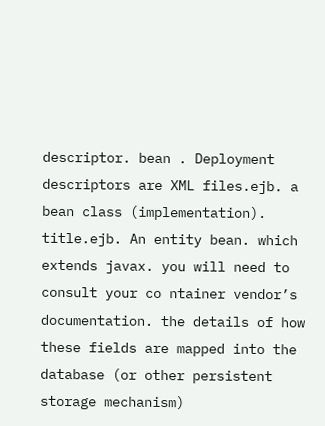descriptor. bean . Deployment descriptors are XML files.ejb. a bean class (implementation). title.ejb. An entity bean. which extends javax. you will need to consult your co ntainer vendor’s documentation. the details of how these fields are mapped into the database (or other persistent storage mechanism)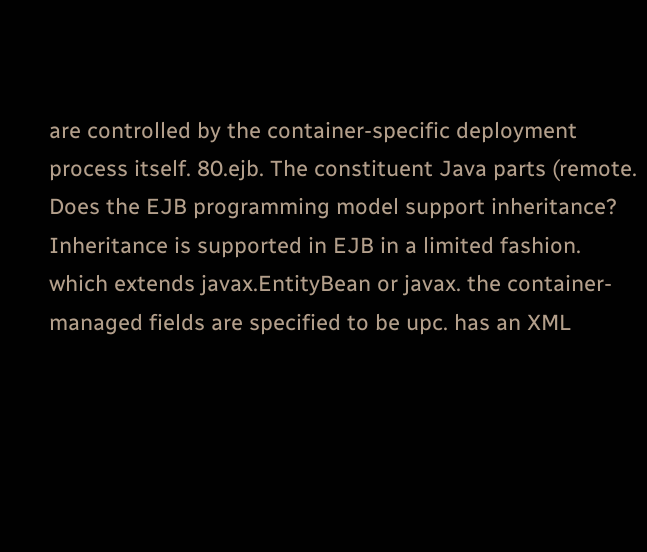are controlled by the container-specific deployment process itself. 80.ejb. The constituent Java parts (remote. Does the EJB programming model support inheritance? Inheritance is supported in EJB in a limited fashion. which extends javax.EntityBean or javax. the container-managed fields are specified to be upc. has an XML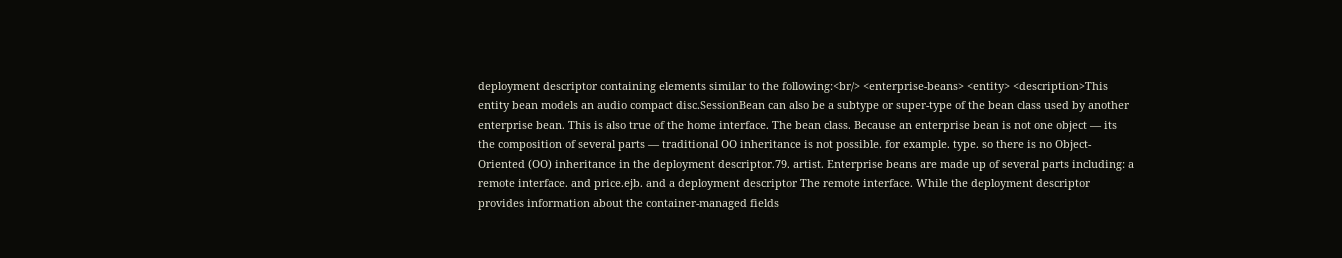deployment descriptor containing elements similar to the following:<br/> <enterprise-beans> <entity> <description>This entity bean models an audio compact disc.SessionBean can also be a subtype or super-type of the bean class used by another enterprise bean. This is also true of the home interface. The bean class. Because an enterprise bean is not one object — its the composition of several parts — traditional OO inheritance is not possible. for example. type. so there is no Object-Oriented (OO) inheritance in the deployment descriptor.79. artist. Enterprise beans are made up of several parts including: a remote interface. and price.ejb. and a deployment descriptor The remote interface. While the deployment descriptor provides information about the container-managed fields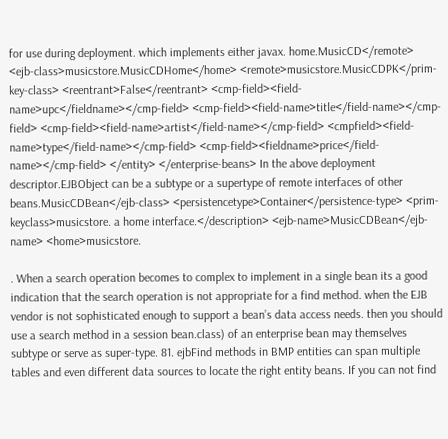for use during deployment. which implements either javax. home.MusicCD</remote> <ejb-class>musicstore.MusicCDHome</home> <remote>musicstore.MusicCDPK</prim-key-class> <reentrant>False</reentrant> <cmp-field><field-name>upc</fieldname></cmp-field> <cmp-field><field-name>title</field-name></cmp-field> <cmp-field><field-name>artist</field-name></cmp-field> <cmpfield><field-name>type</field-name></cmp-field> <cmp-field><fieldname>price</field-name></cmp-field> </entity> </enterprise-beans> In the above deployment descriptor.EJBObject can be a subtype or a supertype of remote interfaces of other beans.MusicCDBean</ejb-class> <persistencetype>Container</persistence-type> <prim-keyclass>musicstore. a home interface.</description> <ejb-name>MusicCDBean</ejb-name> <home>musicstore.

. When a search operation becomes to complex to implement in a single bean its a good indication that the search operation is not appropriate for a find method. when the EJB vendor is not sophisticated enough to support a bean’s data access needs. then you should use a search method in a session bean.class) of an enterprise bean may themselves subtype or serve as super-type. 81. ejbFind methods in BMP entities can span multiple tables and even different data sources to locate the right entity beans. If you can not find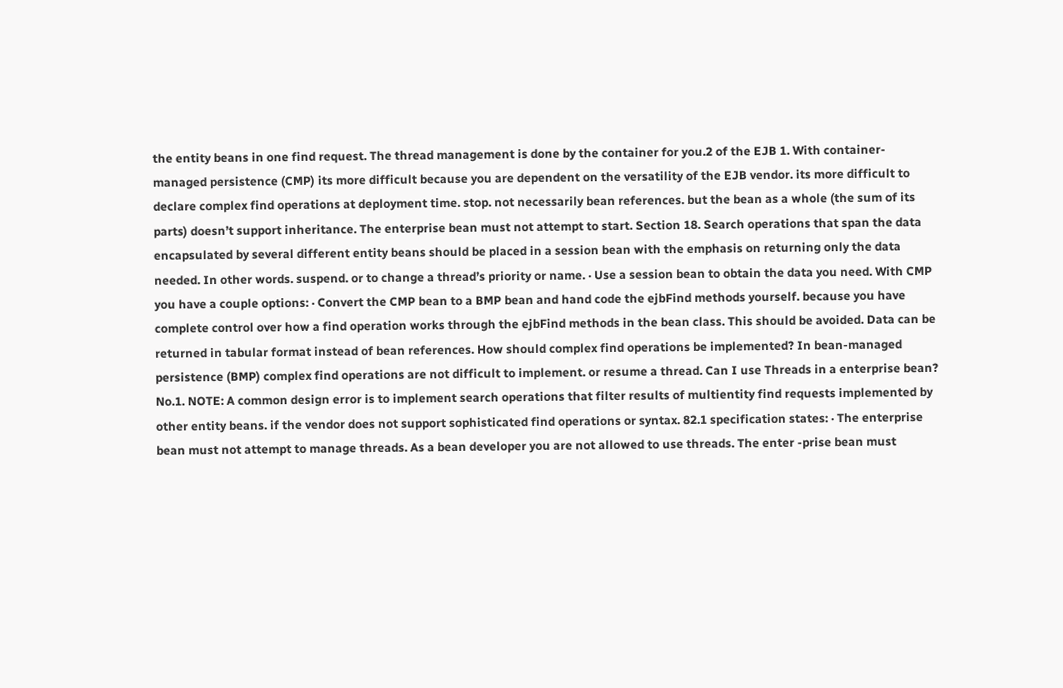the entity beans in one find request. The thread management is done by the container for you.2 of the EJB 1. With container-managed persistence (CMP) its more difficult because you are dependent on the versatility of the EJB vendor. its more difficult to declare complex find operations at deployment time. stop. not necessarily bean references. but the bean as a whole (the sum of its parts) doesn’t support inheritance. The enterprise bean must not attempt to start. Section 18. Search operations that span the data encapsulated by several different entity beans should be placed in a session bean with the emphasis on returning only the data needed. In other words. suspend. or to change a thread’s priority or name. · Use a session bean to obtain the data you need. With CMP you have a couple options: · Convert the CMP bean to a BMP bean and hand code the ejbFind methods yourself. because you have complete control over how a find operation works through the ejbFind methods in the bean class. This should be avoided. Data can be returned in tabular format instead of bean references. How should complex find operations be implemented? In bean-managed persistence (BMP) complex find operations are not difficult to implement. or resume a thread. Can I use Threads in a enterprise bean? No.1. NOTE: A common design error is to implement search operations that filter results of multientity find requests implemented by other entity beans. if the vendor does not support sophisticated find operations or syntax. 82.1 specification states: · The enterprise bean must not attempt to manage threads. As a bean developer you are not allowed to use threads. The enter -prise bean must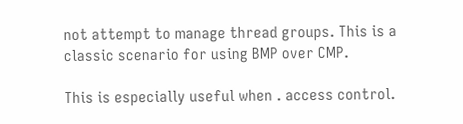not attempt to manage thread groups. This is a classic scenario for using BMP over CMP.

This is especially useful when . access control.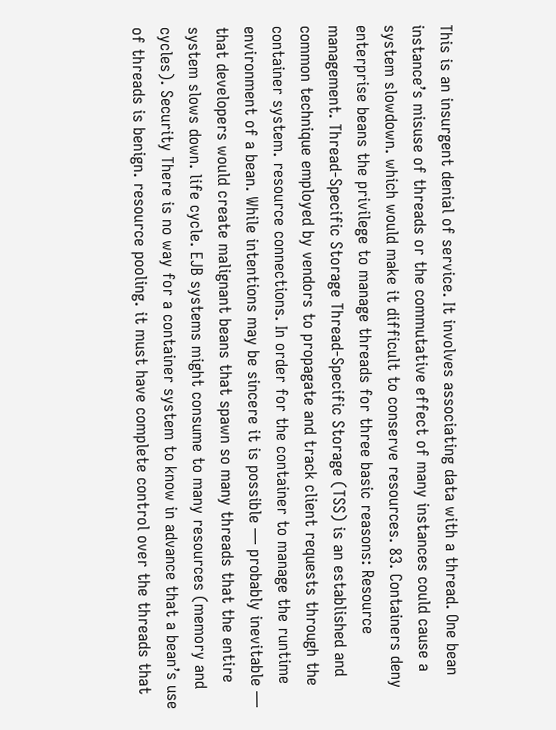This is an insurgent denial of service. It involves associating data with a thread. One bean instance’s misuse of threads or the commutative effect of many instances could cause a system slowdown. which would make it difficult to conserve resources. 83. Containers deny enterprise beans the privilege to manage threads for three basic reasons: Resource management. Thread-Specific Storage Thread-Specific Storage (TSS) is an established and common technique employed by vendors to propagate and track client requests through the container system. resource connections. In order for the container to manage the runtime environment of a bean. While intentions may be sincere it is possible — probably inevitable — that developers would create malignant beans that spawn so many threads that the entire system slows down. life cycle. EJB systems might consume to many resources (memory and cycles). Security There is no way for a container system to know in advance that a bean’s use of threads is benign. resource pooling. it must have complete control over the threads that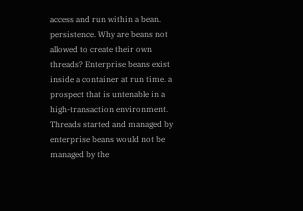access and run within a bean. persistence. Why are beans not allowed to create their own threads? Enterprise beans exist inside a container at run time. a prospect that is untenable in a high-transaction environment. Threads started and managed by enterprise beans would not be managed by the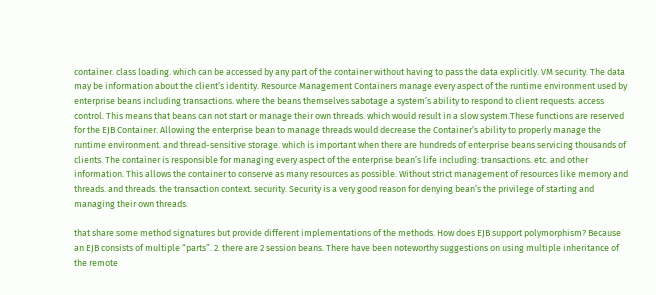container. class loading. which can be accessed by any part of the container without having to pass the data explicitly. VM security. The data may be information about the client’s identity. Resource Management Containers manage every aspect of the runtime environment used by enterprise beans including transactions. where the beans themselves sabotage a system’s ability to respond to client requests. access control. This means that beans can not start or manage their own threads. which would result in a slow system.These functions are reserved for the EJB Container. Allowing the enterprise bean to manage threads would decrease the Container’s ability to properly manage the runtime environment. and thread-sensitive storage. which is important when there are hundreds of enterprise beans servicing thousands of clients. The container is responsible for managing every aspect of the enterprise bean’s life including: transactions. etc. and other information. This allows the container to conserve as many resources as possible. Without strict management of resources like memory and threads. and threads. the transaction context. security. Security is a very good reason for denying bean’s the privilege of starting and managing their own threads.

that share some method signatures but provide different implementations of the methods. How does EJB support polymorphism? Because an EJB consists of multiple “parts”. 2. there are 2 session beans. There have been noteworthy suggestions on using multiple inheritance of the remote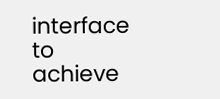interface to achieve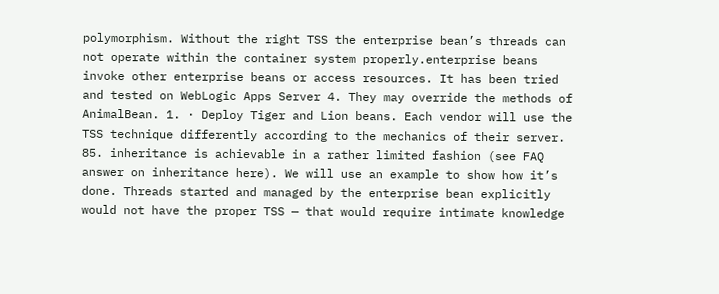polymorphism. Without the right TSS the enterprise bean’s threads can not operate within the container system properly.enterprise beans invoke other enterprise beans or access resources. It has been tried and tested on WebLogic Apps Server 4. They may override the methods of AnimalBean. 1. · Deploy Tiger and Lion beans. Each vendor will use the TSS technique differently according to the mechanics of their server. 85. inheritance is achievable in a rather limited fashion (see FAQ answer on inheritance here). We will use an example to show how it’s done. Threads started and managed by the enterprise bean explicitly would not have the proper TSS — that would require intimate knowledge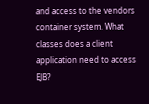and access to the vendors container system. What classes does a client application need to access EJB?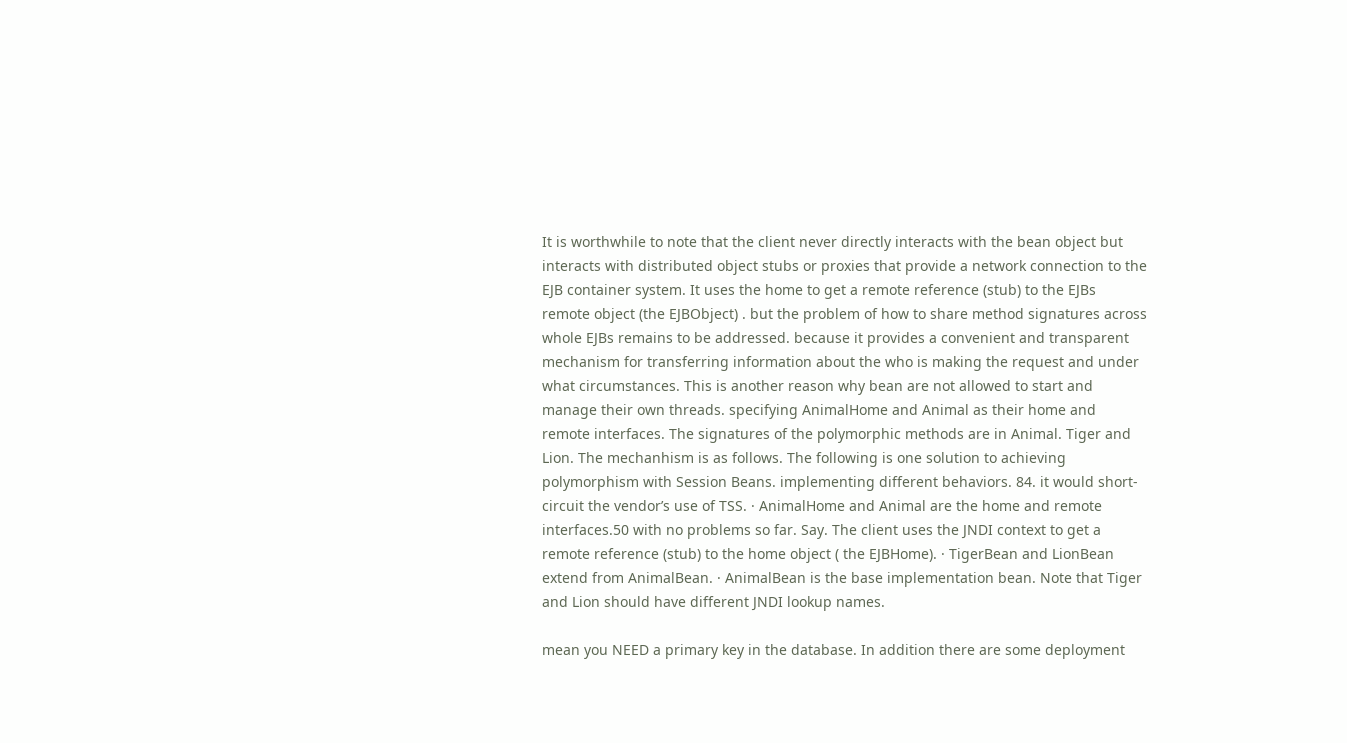It is worthwhile to note that the client never directly interacts with the bean object but interacts with distributed object stubs or proxies that provide a network connection to the EJB container system. It uses the home to get a remote reference (stub) to the EJBs remote object (the EJBObject) . but the problem of how to share method signatures across whole EJBs remains to be addressed. because it provides a convenient and transparent mechanism for transferring information about the who is making the request and under what circumstances. This is another reason why bean are not allowed to start and manage their own threads. specifying AnimalHome and Animal as their home and remote interfaces. The signatures of the polymorphic methods are in Animal. Tiger and Lion. The mechanhism is as follows. The following is one solution to achieving polymorphism with Session Beans. implementing different behaviors. 84. it would short-circuit the vendor’s use of TSS. · AnimalHome and Animal are the home and remote interfaces.50 with no problems so far. Say. The client uses the JNDI context to get a remote reference (stub) to the home object ( the EJBHome). · TigerBean and LionBean extend from AnimalBean. · AnimalBean is the base implementation bean. Note that Tiger and Lion should have different JNDI lookup names.

mean you NEED a primary key in the database. In addition there are some deployment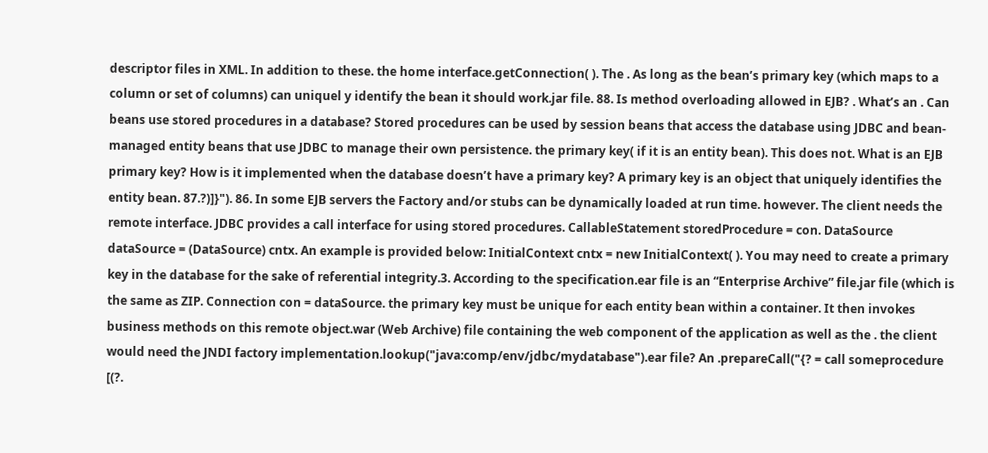descriptor files in XML. In addition to these. the home interface.getConnection( ). The . As long as the bean’s primary key (which maps to a column or set of columns) can uniquel y identify the bean it should work.jar file. 88. Is method overloading allowed in EJB? . What’s an . Can beans use stored procedures in a database? Stored procedures can be used by session beans that access the database using JDBC and bean-managed entity beans that use JDBC to manage their own persistence. the primary key( if it is an entity bean). This does not. What is an EJB primary key? How is it implemented when the database doesn’t have a primary key? A primary key is an object that uniquely identifies the entity bean. 87.?)]}"). 86. In some EJB servers the Factory and/or stubs can be dynamically loaded at run time. however. The client needs the remote interface. JDBC provides a call interface for using stored procedures. CallableStatement storedProcedure = con. DataSource dataSource = (DataSource) cntx. An example is provided below: InitialContext cntx = new InitialContext( ). You may need to create a primary key in the database for the sake of referential integrity.3. According to the specification.ear file is an “Enterprise Archive” file.jar file (which is the same as ZIP. Connection con = dataSource. the primary key must be unique for each entity bean within a container. It then invokes business methods on this remote object.war (Web Archive) file containing the web component of the application as well as the . the client would need the JNDI factory implementation.lookup("java:comp/env/jdbc/mydatabase").ear file? An .prepareCall("{? = call someprocedure [(?.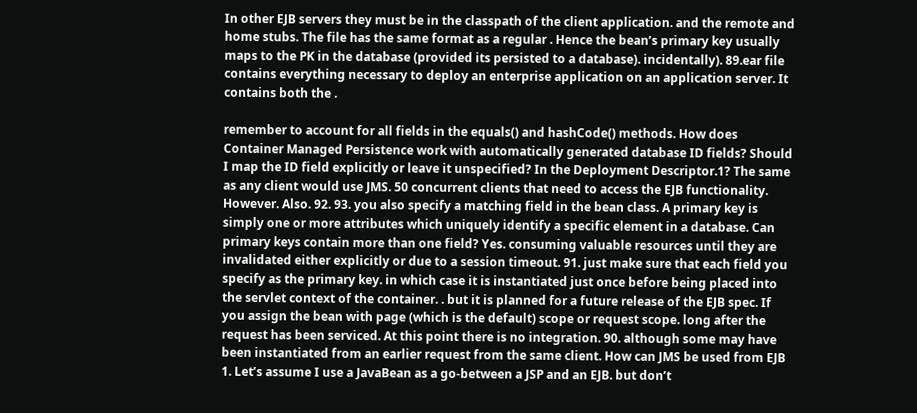In other EJB servers they must be in the classpath of the client application. and the remote and home stubs. The file has the same format as a regular . Hence the bean’s primary key usually maps to the PK in the database (provided its persisted to a database). incidentally). 89.ear file contains everything necessary to deploy an enterprise application on an application server. It contains both the .

remember to account for all fields in the equals() and hashCode() methods. How does Container Managed Persistence work with automatically generated database ID fields? Should I map the ID field explicitly or leave it unspecified? In the Deployment Descriptor.1? The same as any client would use JMS. 50 concurrent clients that need to access the EJB functionality. However. Also. 92. 93. you also specify a matching field in the bean class. A primary key is simply one or more attributes which uniquely identify a specific element in a database. Can primary keys contain more than one field? Yes. consuming valuable resources until they are invalidated either explicitly or due to a session timeout. 91. just make sure that each field you specify as the primary key. in which case it is instantiated just once before being placed into the servlet context of the container. . but it is planned for a future release of the EJB spec. If you assign the bean with page (which is the default) scope or request scope. long after the request has been serviced. At this point there is no integration. 90. although some may have been instantiated from an earlier request from the same client. How can JMS be used from EJB 1. Let’s assume I use a JavaBean as a go-between a JSP and an EJB. but don’t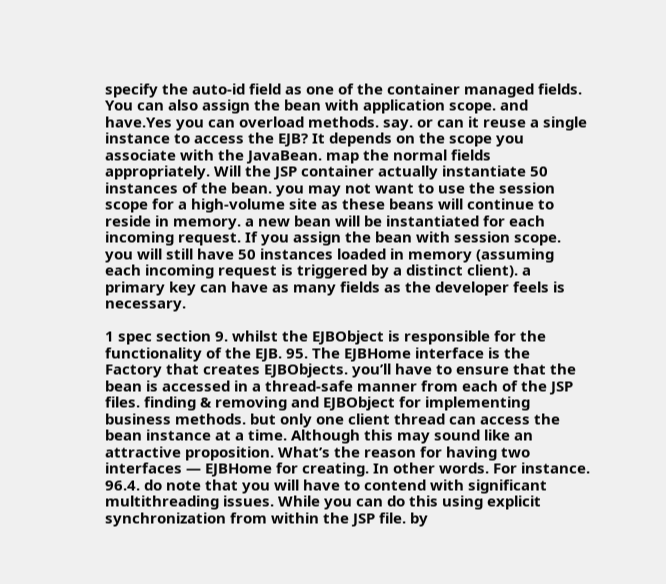specify the auto-id field as one of the container managed fields. You can also assign the bean with application scope. and have.Yes you can overload methods. say. or can it reuse a single instance to access the EJB? It depends on the scope you associate with the JavaBean. map the normal fields appropriately. Will the JSP container actually instantiate 50 instances of the bean. you may not want to use the session scope for a high-volume site as these beans will continue to reside in memory. a new bean will be instantiated for each incoming request. If you assign the bean with session scope. you will still have 50 instances loaded in memory (assuming each incoming request is triggered by a distinct client). a primary key can have as many fields as the developer feels is necessary.

1 spec section 9. whilst the EJBObject is responsible for the functionality of the EJB. 95. The EJBHome interface is the Factory that creates EJBObjects. you’ll have to ensure that the bean is accessed in a thread-safe manner from each of the JSP files. finding & removing and EJBObject for implementing business methods. but only one client thread can access the bean instance at a time. Although this may sound like an attractive proposition. What’s the reason for having two interfaces — EJBHome for creating. In other words. For instance. 96.4. do note that you will have to contend with significant multithreading issues. While you can do this using explicit synchronization from within the JSP file. by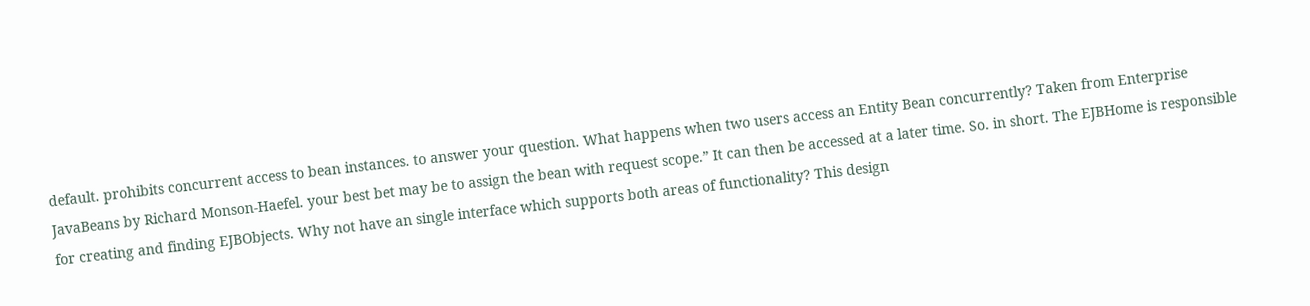default. prohibits concurrent access to bean instances. to answer your question. What happens when two users access an Entity Bean concurrently? Taken from Enterprise JavaBeans by Richard Monson-Haefel. your best bet may be to assign the bean with request scope.” It can then be accessed at a later time. So. in short. The EJBHome is responsible for creating and finding EJBObjects. Why not have an single interface which supports both areas of functionality? This design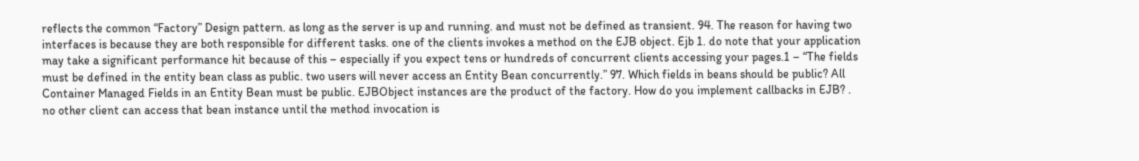reflects the common “Factory” Design pattern. as long as the server is up and running. and must not be defined as transient. 94. The reason for having two interfaces is because they are both responsible for different tasks. one of the clients invokes a method on the EJB object. Ejb 1. do note that your application may take a significant performance hit because of this – especially if you expect tens or hundreds of concurrent clients accessing your pages.1 – “The fields must be defined in the entity bean class as public. two users will never access an Entity Bean concurrently.” 97. Which fields in beans should be public? All Container Managed Fields in an Entity Bean must be public. EJBObject instances are the product of the factory. How do you implement callbacks in EJB? . no other client can access that bean instance until the method invocation is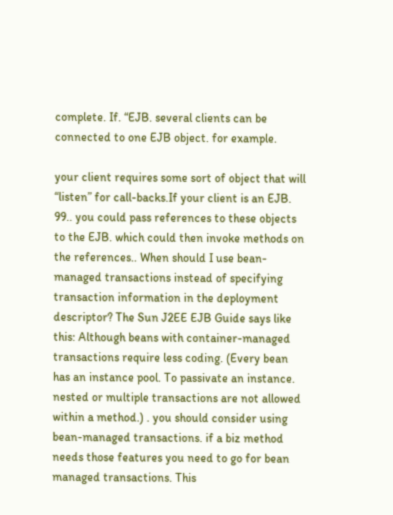complete. If. “EJB. several clients can be connected to one EJB object. for example.

your client requires some sort of object that will “listen” for call-backs.If your client is an EJB. 99.. you could pass references to these objects to the EJB. which could then invoke methods on the references.. When should I use bean-managed transactions instead of specifying transaction information in the deployment descriptor? The Sun J2EE EJB Guide says like this: Although beans with container-managed transactions require less coding. (Every bean has an instance pool. To passivate an instance. nested or multiple transactions are not allowed within a method.) . you should consider using bean-managed transactions. if a biz method needs those features you need to go for bean managed transactions. This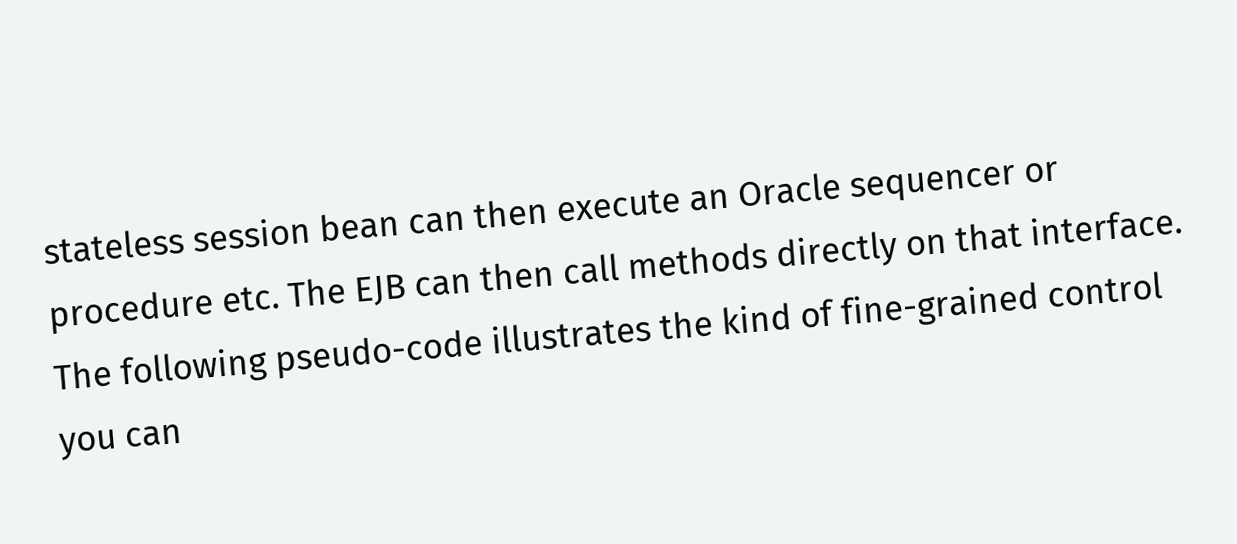stateless session bean can then execute an Oracle sequencer or procedure etc. The EJB can then call methods directly on that interface. The following pseudo-code illustrates the kind of fine-grained control you can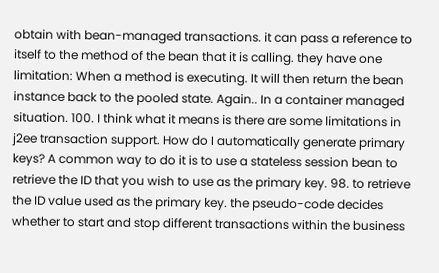obtain with bean-managed transactions. it can pass a reference to itself to the method of the bean that it is calling. they have one limitation: When a method is executing. It will then return the bean instance back to the pooled state. Again.. In a container managed situation. 100. I think what it means is there are some limitations in j2ee transaction support. How do I automatically generate primary keys? A common way to do it is to use a stateless session bean to retrieve the ID that you wish to use as the primary key. 98. to retrieve the ID value used as the primary key. the pseudo-code decides whether to start and stop different transactions within the business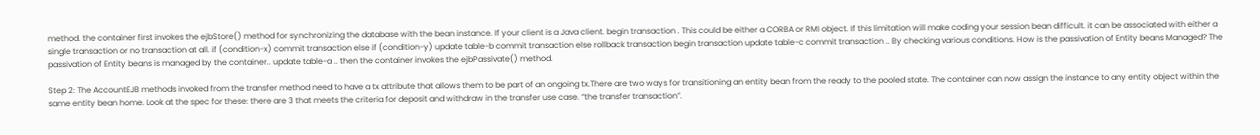method. the container first invokes the ejbStore() method for synchronizing the database with the bean instance. If your client is a Java client. begin transaction . This could be either a CORBA or RMI object. If this limitation will make coding your session bean difficult. it can be associated with either a single transaction or no transaction at all. if (condition-x) commit transaction else if (condition-y) update table-b commit transaction else rollback transaction begin transaction update table-c commit transaction .. By checking various conditions. How is the passivation of Entity beans Managed? The passivation of Entity beans is managed by the container.. update table-a .. then the container invokes the ejbPassivate() method.

Step 2: The AccountEJB methods invoked from the transfer method need to have a tx attribute that allows them to be part of an ongoing tx.There are two ways for transitioning an entity bean from the ready to the pooled state. The container can now assign the instance to any entity object within the same entity bean home. Look at the spec for these: there are 3 that meets the criteria for deposit and withdraw in the transfer use case. “the transfer transaction”.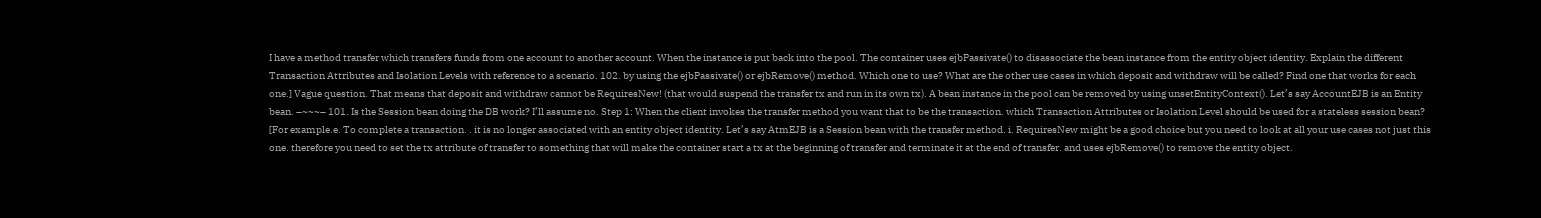I have a method transfer which transfers funds from one account to another account. When the instance is put back into the pool. The container uses ejbPassivate() to disassociate the bean instance from the entity object identity. Explain the different Transaction Attributes and Isolation Levels with reference to a scenario. 102. by using the ejbPassivate() or ejbRemove() method. Which one to use? What are the other use cases in which deposit and withdraw will be called? Find one that works for each one.] Vague question. That means that deposit and withdraw cannot be RequiresNew! (that would suspend the transfer tx and run in its own tx). A bean instance in the pool can be removed by using unsetEntityContext(). Let’s say AccountEJB is an Entity bean. –~~~– 101. Is the Session bean doing the DB work? I’ll assume no. Step 1: When the client invokes the transfer method you want that to be the transaction. which Transaction Attributes or Isolation Level should be used for a stateless session bean? [For example.e. To complete a transaction. . it is no longer associated with an entity object identity. Let’s say AtmEJB is a Session bean with the transfer method. i. RequiresNew might be a good choice but you need to look at all your use cases not just this one. therefore you need to set the tx attribute of transfer to something that will make the container start a tx at the beginning of transfer and terminate it at the end of transfer. and uses ejbRemove() to remove the entity object.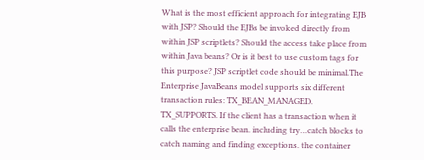What is the most efficient approach for integrating EJB with JSP? Should the EJBs be invoked directly from within JSP scriptlets? Should the access take place from within Java beans? Or is it best to use custom tags for this purpose? JSP scriptlet code should be minimal.The Enterprise JavaBeans model supports six different transaction rules: TX_BEAN_MANAGED. TX_SUPPORTS. If the client has a transaction when it calls the enterprise bean. including try…catch blocks to catch naming and finding exceptions. the container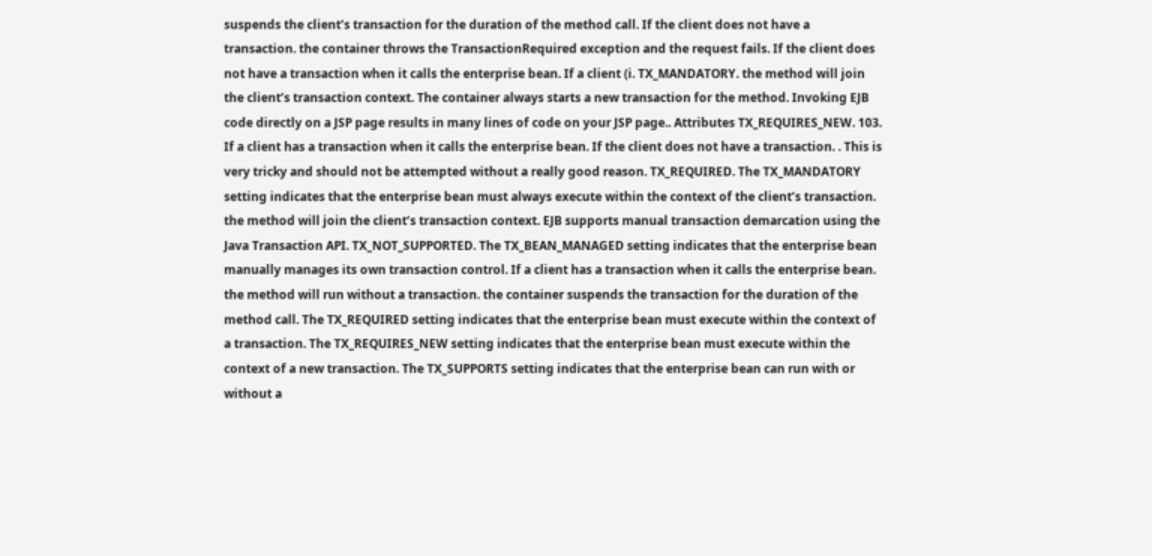suspends the client’s transaction for the duration of the method call. If the client does not have a transaction. the container throws the TransactionRequired exception and the request fails. If the client does not have a transaction when it calls the enterprise bean. If a client (i. TX_MANDATORY. the method will join the client’s transaction context. The container always starts a new transaction for the method. Invoking EJB code directly on a JSP page results in many lines of code on your JSP page.. Attributes TX_REQUIRES_NEW. 103. If a client has a transaction when it calls the enterprise bean. If the client does not have a transaction. . This is very tricky and should not be attempted without a really good reason. TX_REQUIRED. The TX_MANDATORY setting indicates that the enterprise bean must always execute within the context of the client’s transaction. the method will join the client’s transaction context. EJB supports manual transaction demarcation using the Java Transaction API. TX_NOT_SUPPORTED. The TX_BEAN_MANAGED setting indicates that the enterprise bean manually manages its own transaction control. If a client has a transaction when it calls the enterprise bean. the method will run without a transaction. the container suspends the transaction for the duration of the method call. The TX_REQUIRED setting indicates that the enterprise bean must execute within the context of a transaction. The TX_REQUIRES_NEW setting indicates that the enterprise bean must execute within the context of a new transaction. The TX_SUPPORTS setting indicates that the enterprise bean can run with or without a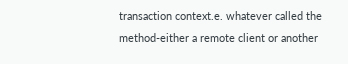transaction context.e. whatever called the method-either a remote client or another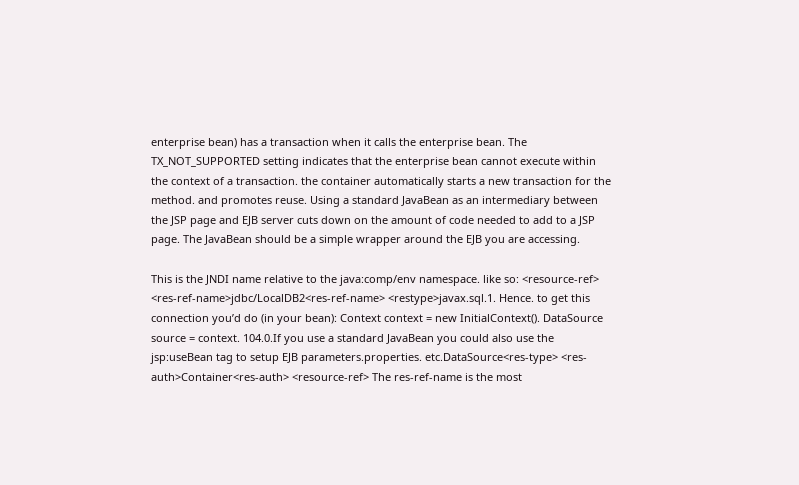enterprise bean) has a transaction when it calls the enterprise bean. The TX_NOT_SUPPORTED setting indicates that the enterprise bean cannot execute within the context of a transaction. the container automatically starts a new transaction for the method. and promotes reuse. Using a standard JavaBean as an intermediary between the JSP page and EJB server cuts down on the amount of code needed to add to a JSP page. The JavaBean should be a simple wrapper around the EJB you are accessing.

This is the JNDI name relative to the java:comp/env namespace. like so: <resource-ref> <res-ref-name>jdbc/LocalDB2<res-ref-name> <restype>javax.sql.1. Hence. to get this connection you’d do (in your bean): Context context = new InitialContext(). DataSource source = context. 104.0.If you use a standard JavaBean you could also use the jsp:useBean tag to setup EJB parameters.properties. etc.DataSource<res-type> <res-auth>Container<res-auth> <resource-ref> The res-ref-name is the most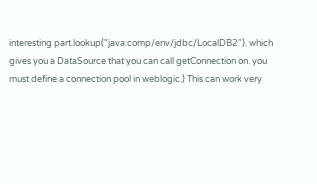interesting part.lookup("java:comp/env/jdbc/LocalDB2"). which gives you a DataSource that you can call getConnection on. you must define a connection pool in weblogic.) This can work very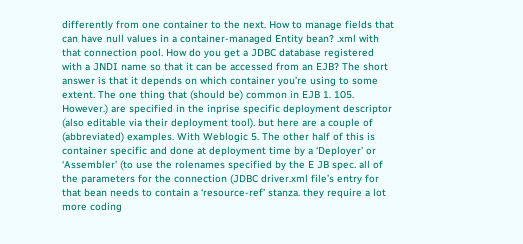differently from one container to the next. How to manage fields that can have null values in a container-managed Entity bean? .xml with that connection pool. How do you get a JDBC database registered with a JNDI name so that it can be accessed from an EJB? The short answer is that it depends on which container you’re using to some extent. The one thing that (should be) common in EJB 1. 105. However.) are specified in the inprise specific deployment descriptor (also editable via their deployment tool). but here are a couple of (abbreviated) examples. With Weblogic 5. The other half of this is container specific and done at deployment time by a ‘Deployer’ or ‘Assembler’ (to use the rolenames specified by the E JB spec. all of the parameters for the connection (JDBC driver.xml file’s entry for that bean needs to contain a ‘resource-ref’ stanza. they require a lot more coding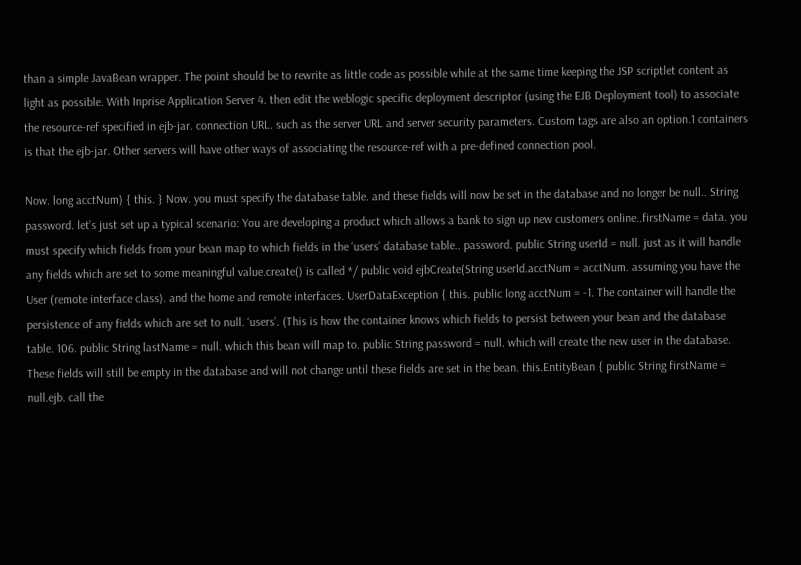than a simple JavaBean wrapper. The point should be to rewrite as little code as possible while at the same time keeping the JSP scriptlet content as light as possible. With Inprise Application Server 4. then edit the weblogic specific deployment descriptor (using the EJB Deployment tool) to associate the resource-ref specified in ejb-jar. connection URL. such as the server URL and server security parameters. Custom tags are also an option.1 containers is that the ejb-jar. Other servers will have other ways of associating the resource-ref with a pre-defined connection pool.

Now. long acctNum) { this. } Now. you must specify the database table. and these fields will now be set in the database and no longer be null.. String password. let’s just set up a typical scenario: You are developing a product which allows a bank to sign up new customers online..firstName = data. you must specify which fields from your bean map to which fields in the ‘users’ database table.. password. public String userId = null. just as it will handle any fields which are set to some meaningful value.create() is called */ public void ejbCreate(String userId.acctNum = acctNum. assuming you have the User (remote interface class). and the home and remote interfaces. UserDataException { this. public long acctNum = -1. The container will handle the persistence of any fields which are set to null. ‘users’. (This is how the container knows which fields to persist between your bean and the database table. 106. public String lastName = null. which this bean will map to. public String password = null. which will create the new user in the database. These fields will still be empty in the database and will not change until these fields are set in the bean. this.EntityBean { public String firstName = null.ejb. call the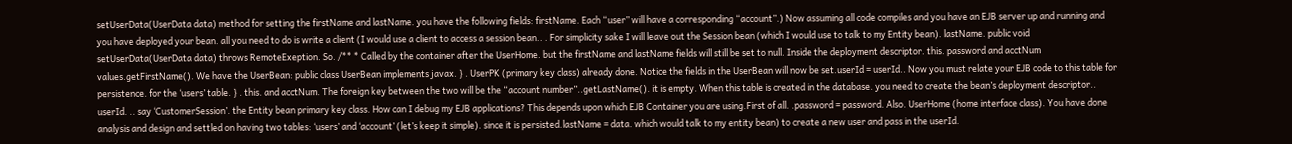setUserData(UserData data) method for setting the firstName and lastName. you have the following fields: firstName. Each “user” will have a corresponding “account”.) Now assuming all code compiles and you have an EJB server up and running and you have deployed your bean. all you need to do is write a client (I would use a client to access a session bean.. . For simplicity sake I will leave out the Session bean (which I would use to talk to my Entity bean). lastName. public void setUserData(UserData data) throws RemoteExeption. So. /** * Called by the container after the UserHome. but the firstName and lastName fields will still be set to null. Inside the deployment descriptor. this. password and acctNum values.getFirstName(). We have the UserBean: public class UserBean implements javax. } . UserPK (primary key class) already done. Notice the fields in the UserBean will now be set.userId = userId.. Now you must relate your EJB code to this table for persistence. for the ‘users’ table. } . this. and acctNum. The foreign key between the two will be the “account number”..getLastName(). it is empty. When this table is created in the database. you need to create the bean’s deployment descriptor.. userId. .. say ‘CustomerSession’. the Entity bean primary key class. How can I debug my EJB applications? This depends upon which EJB Container you are using.First of all. .password = password. Also. UserHome (home interface class). You have done analysis and design and settled on having two tables: ‘users’ and ‘account’ (let’s keep it simple). since it is persisted.lastName = data. which would talk to my entity bean) to create a new user and pass in the userId.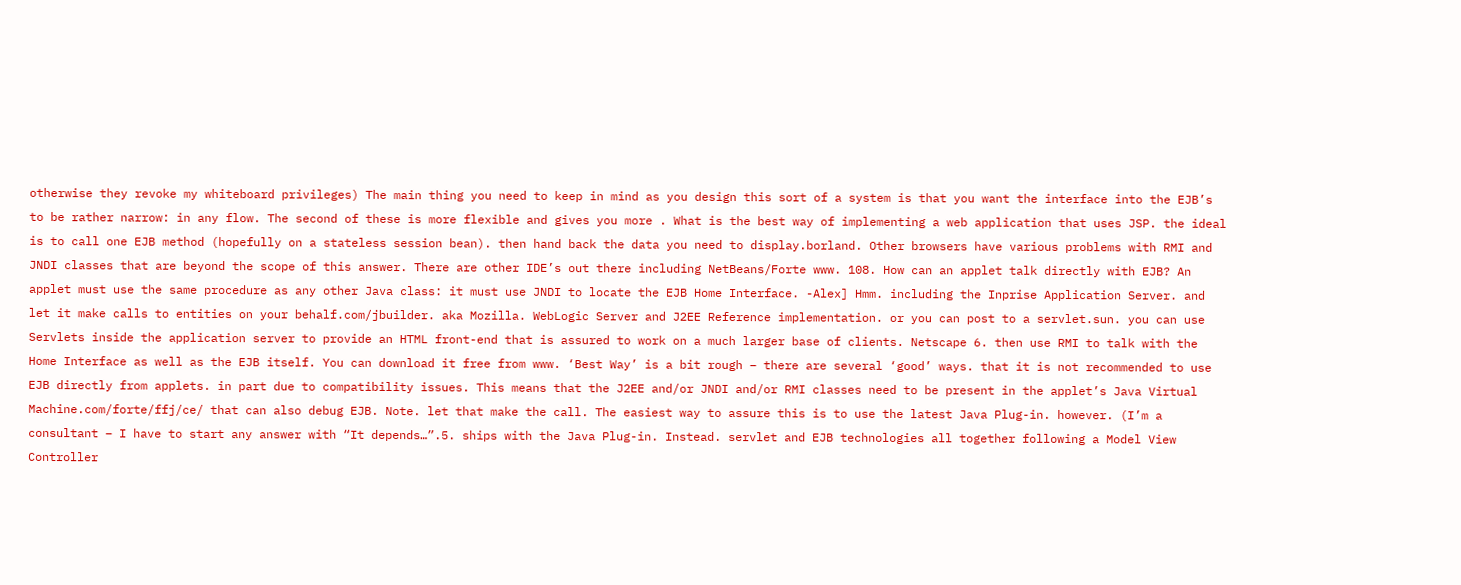otherwise they revoke my whiteboard privileges) The main thing you need to keep in mind as you design this sort of a system is that you want the interface into the EJB’s to be rather narrow: in any flow. The second of these is more flexible and gives you more . What is the best way of implementing a web application that uses JSP. the ideal is to call one EJB method (hopefully on a stateless session bean). then hand back the data you need to display.borland. Other browsers have various problems with RMI and JNDI classes that are beyond the scope of this answer. There are other IDE’s out there including NetBeans/Forte www. 108. How can an applet talk directly with EJB? An applet must use the same procedure as any other Java class: it must use JNDI to locate the EJB Home Interface. -Alex] Hmm. including the Inprise Application Server. and let it make calls to entities on your behalf.com/jbuilder. aka Mozilla. WebLogic Server and J2EE Reference implementation. or you can post to a servlet.sun. you can use Servlets inside the application server to provide an HTML front-end that is assured to work on a much larger base of clients. Netscape 6. then use RMI to talk with the Home Interface as well as the EJB itself. You can download it free from www. ‘Best Way’ is a bit rough – there are several ‘good’ ways. that it is not recommended to use EJB directly from applets. in part due to compatibility issues. This means that the J2EE and/or JNDI and/or RMI classes need to be present in the applet’s Java Virtual Machine.com/forte/ffj/ce/ that can also debug EJB. Note. let that make the call. The easiest way to assure this is to use the latest Java Plug-in. however. (I’m a consultant – I have to start any answer with “It depends…”.5. ships with the Java Plug-in. Instead. servlet and EJB technologies all together following a Model View Controller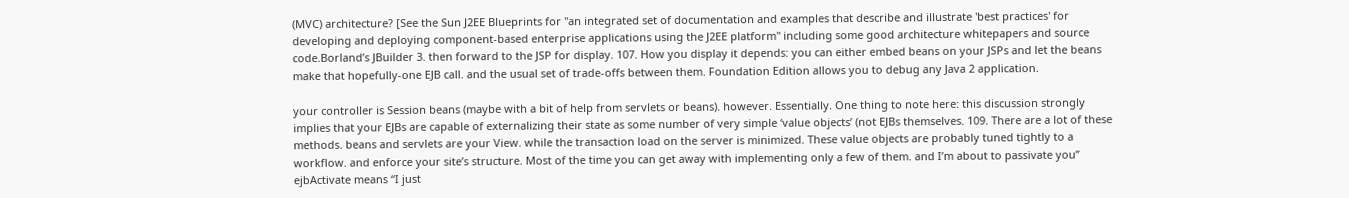(MVC) architecture? [See the Sun J2EE Blueprints for "an integrated set of documentation and examples that describe and illustrate 'best practices' for developing and deploying component-based enterprise applications using the J2EE platform" including some good architecture whitepapers and source code.Borland’s JBuilder 3. then forward to the JSP for display. 107. How you display it depends: you can either embed beans on your JSPs and let the beans make that hopefully-one EJB call. and the usual set of trade-offs between them. Foundation Edition allows you to debug any Java 2 application.

your controller is Session beans (maybe with a bit of help from servlets or beans). however. Essentially. One thing to note here: this discussion strongly implies that your EJBs are capable of externalizing their state as some number of very simple ‘value objects’ (not EJBs themselves. 109. There are a lot of these methods. beans and servlets are your View. while the transaction load on the server is minimized. These value objects are probably tuned tightly to a workflow. and enforce your site’s structure. Most of the time you can get away with implementing only a few of them. and I’m about to passivate you” ejbActivate means “I just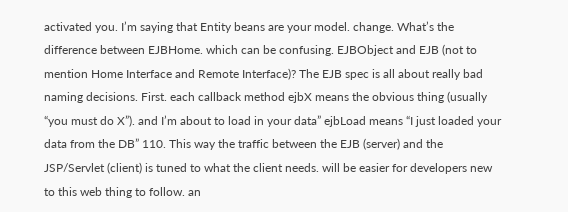activated you. I’m saying that Entity beans are your model. change. What’s the difference between EJBHome. which can be confusing. EJBObject and EJB (not to mention Home Interface and Remote Interface)? The EJB spec is all about really bad naming decisions. First. each callback method ejbX means the obvious thing (usually “you must do X”). and I’m about to load in your data” ejbLoad means “I just loaded your data from the DB” 110. This way the traffic between the EJB (server) and the JSP/Servlet (client) is tuned to what the client needs. will be easier for developers new to this web thing to follow. an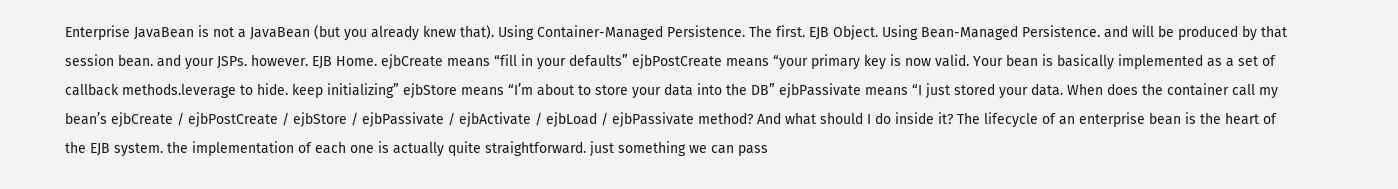Enterprise JavaBean is not a JavaBean (but you already knew that). Using Container-Managed Persistence. The first. EJB Object. Using Bean-Managed Persistence. and will be produced by that session bean. and your JSPs. however. EJB Home. ejbCreate means “fill in your defaults” ejbPostCreate means “your primary key is now valid. Your bean is basically implemented as a set of callback methods.leverage to hide. keep initializing” ejbStore means “I’m about to store your data into the DB” ejbPassivate means “I just stored your data. When does the container call my bean’s ejbCreate / ejbPostCreate / ejbStore / ejbPassivate / ejbActivate / ejbLoad / ejbPassivate method? And what should I do inside it? The lifecycle of an enterprise bean is the heart of the EJB system. the implementation of each one is actually quite straightforward. just something we can pass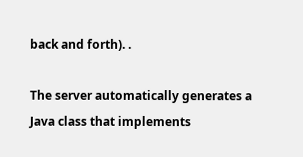back and forth). .

The server automatically generates a Java class that implements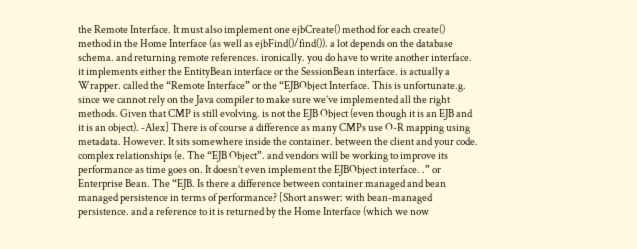the Remote Interface. It must also implement one ejbCreate() method for each create() method in the Home Interface (as well as ejbFind()/find()). a lot depends on the database schema. and returning remote references. ironically. you do have to write another interface. it implements either the EntityBean interface or the SessionBean interface. is actually a Wrapper. called the “Remote Interface” or the “EJBObject Interface. This is unfortunate.g. since we cannot rely on the Java compiler to make sure we’ve implemented all the right methods. Given that CMP is still evolving. is not the EJB Object (even though it is an EJB and it is an object). -Alex] There is of course a difference as many CMPs use O-R mapping using metadata. However. It sits somewhere inside the container. between the client and your code. complex relationships (e. The “EJB Object”. and vendors will be working to improve its performance as time goes on. It doesn’t even implement the EJBObject interface. .” or Enterprise Bean. The “EJB. Is there a difference between container managed and bean managed persistence in terms of performance? [Short answer: with bean-managed persistence. and a reference to it is returned by the Home Interface (which we now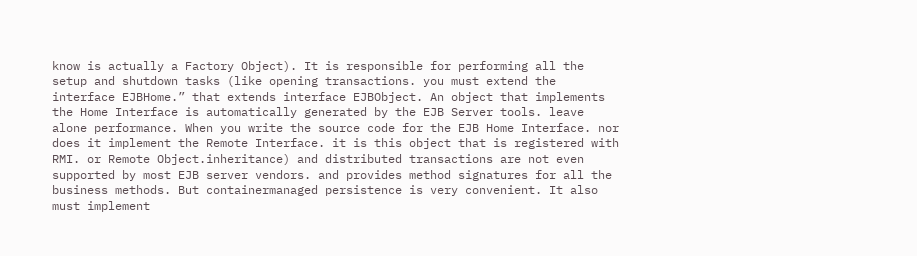know is actually a Factory Object). It is responsible for performing all the setup and shutdown tasks (like opening transactions. you must extend the interface EJBHome.” that extends interface EJBObject. An object that implements the Home Interface is automatically generated by the EJB Server tools. leave alone performance. When you write the source code for the EJB Home Interface. nor does it implement the Remote Interface. it is this object that is registered with RMI. or Remote Object.inheritance) and distributed transactions are not even supported by most EJB server vendors. and provides method signatures for all the business methods. But containermanaged persistence is very convenient. It also must implement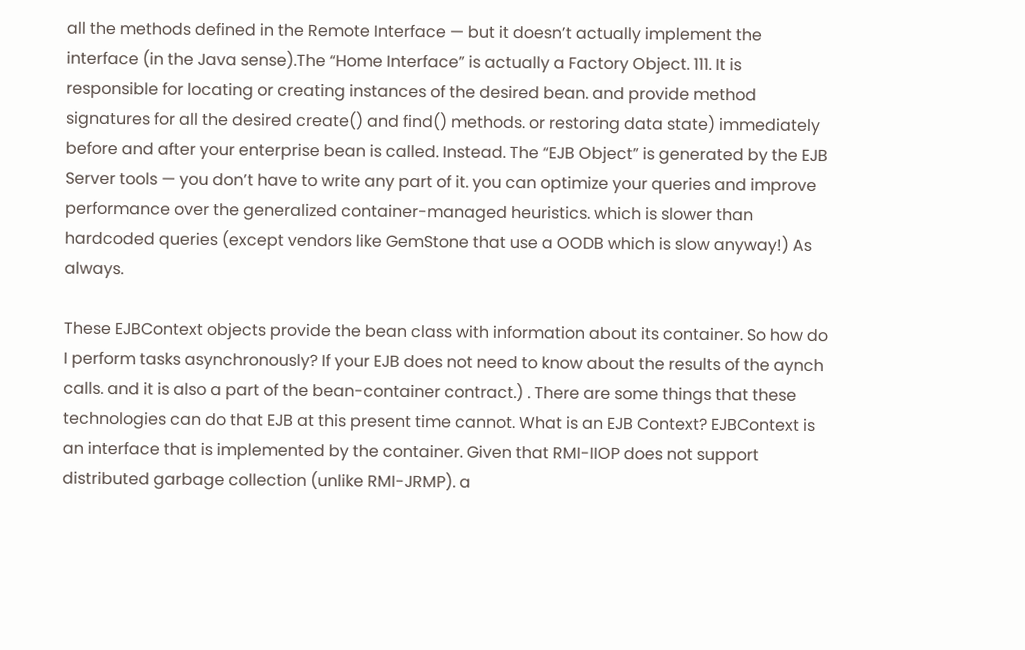all the methods defined in the Remote Interface — but it doesn’t actually implement the interface (in the Java sense).The “Home Interface” is actually a Factory Object. 111. It is responsible for locating or creating instances of the desired bean. and provide method signatures for all the desired create() and find() methods. or restoring data state) immediately before and after your enterprise bean is called. Instead. The “EJB Object” is generated by the EJB Server tools — you don’t have to write any part of it. you can optimize your queries and improve performance over the generalized container-managed heuristics. which is slower than hardcoded queries (except vendors like GemStone that use a OODB which is slow anyway!) As always.

These EJBContext objects provide the bean class with information about its container. So how do I perform tasks asynchronously? If your EJB does not need to know about the results of the aynch calls. and it is also a part of the bean-container contract.) . There are some things that these technologies can do that EJB at this present time cannot. What is an EJB Context? EJBContext is an interface that is implemented by the container. Given that RMI-IIOP does not support distributed garbage collection (unlike RMI-JRMP). a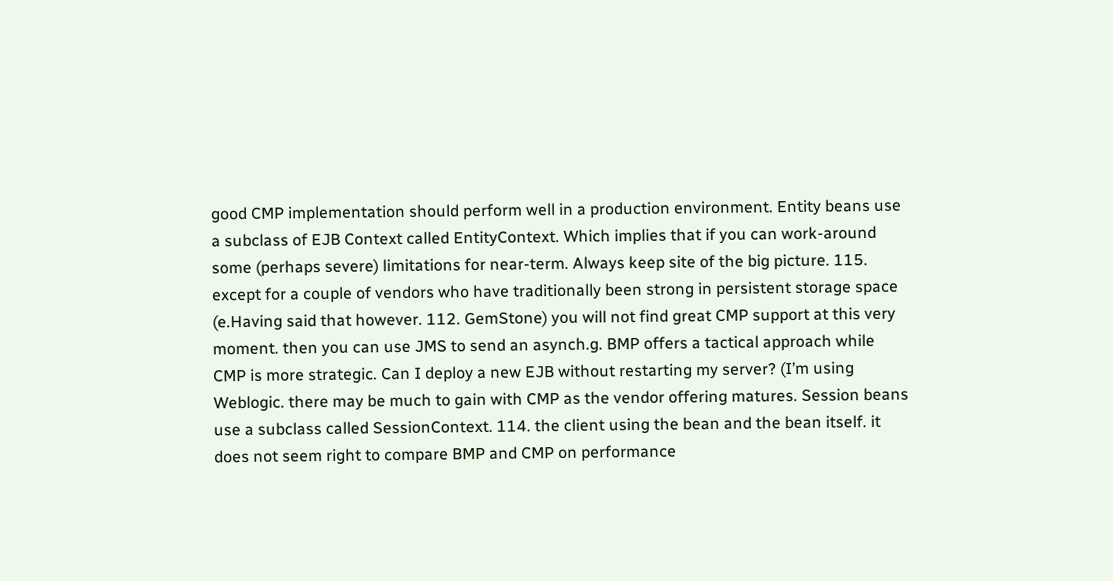good CMP implementation should perform well in a production environment. Entity beans use a subclass of EJB Context called EntityContext. Which implies that if you can work-around some (perhaps severe) limitations for near-term. Always keep site of the big picture. 115. except for a couple of vendors who have traditionally been strong in persistent storage space (e.Having said that however. 112. GemStone) you will not find great CMP support at this very moment. then you can use JMS to send an asynch.g. BMP offers a tactical approach while CMP is more strategic. Can I deploy a new EJB without restarting my server? (I’m using Weblogic. there may be much to gain with CMP as the vendor offering matures. Session beans use a subclass called SessionContext. 114. the client using the bean and the bean itself. it does not seem right to compare BMP and CMP on performance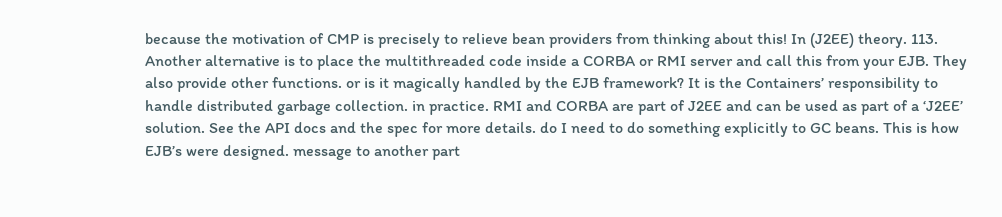because the motivation of CMP is precisely to relieve bean providers from thinking about this! In (J2EE) theory. 113. Another alternative is to place the multithreaded code inside a CORBA or RMI server and call this from your EJB. They also provide other functions. or is it magically handled by the EJB framework? It is the Containers’ responsibility to handle distributed garbage collection. in practice. RMI and CORBA are part of J2EE and can be used as part of a ‘J2EE’ solution. See the API docs and the spec for more details. do I need to do something explicitly to GC beans. This is how EJB’s were designed. message to another part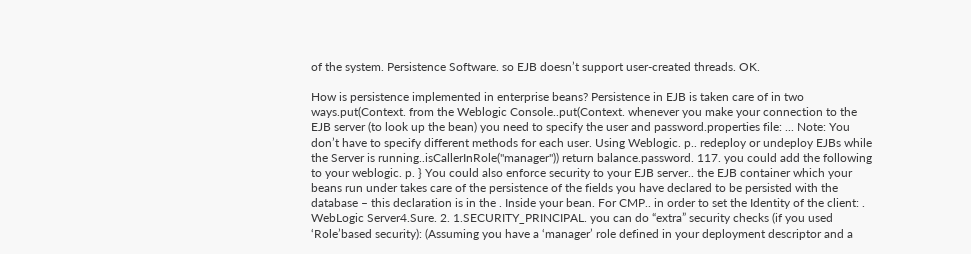of the system. Persistence Software. so EJB doesn’t support user-created threads. OK.

How is persistence implemented in enterprise beans? Persistence in EJB is taken care of in two ways.put(Context. from the Weblogic Console..put(Context. whenever you make your connection to the EJB server (to look up the bean) you need to specify the user and password.properties file: ... Note: You don’t have to specify different methods for each user. Using Weblogic. p.. redeploy or undeploy EJBs while the Server is running..isCallerInRole("manager")) return balance.password. 117. you could add the following to your weblogic. p. } You could also enforce security to your EJB server.. the EJB container which your beans run under takes care of the persistence of the fields you have declared to be persisted with the database – this declaration is in the . Inside your bean. For CMP.. in order to set the Identity of the client: . WebLogic Server4.Sure. 2. 1.SECURITY_PRINCIPAL. you can do “extra” security checks (if you used ‘Role’based security): (Assuming you have a ‘manager’ role defined in your deployment descriptor and a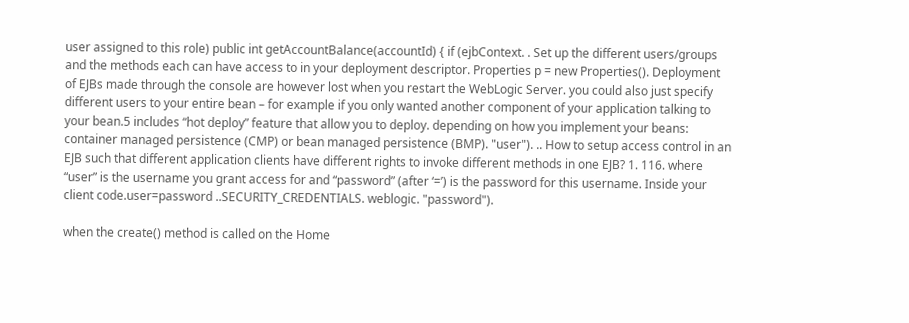user assigned to this role) public int getAccountBalance(accountId) { if (ejbContext. . Set up the different users/groups and the methods each can have access to in your deployment descriptor. Properties p = new Properties(). Deployment of EJBs made through the console are however lost when you restart the WebLogic Server. you could also just specify different users to your entire bean – for example if you only wanted another component of your application talking to your bean.5 includes “hot deploy” feature that allow you to deploy. depending on how you implement your beans: container managed persistence (CMP) or bean managed persistence (BMP). "user"). .. How to setup access control in an EJB such that different application clients have different rights to invoke different methods in one EJB? 1. 116. where “user” is the username you grant access for and “password” (after ‘=’) is the password for this username. Inside your client code.user=password ..SECURITY_CREDENTIALS. weblogic. "password").

when the create() method is called on the Home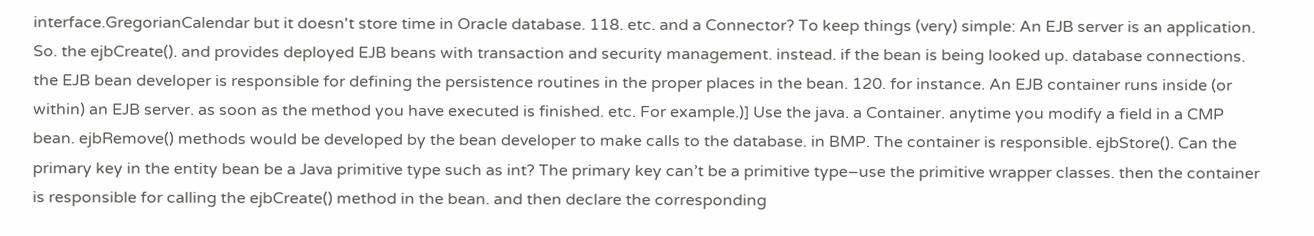interface.GregorianCalendar but it doesn't store time in Oracle database. 118. etc. and a Connector? To keep things (very) simple: An EJB server is an application. So. the ejbCreate(). and provides deployed EJB beans with transaction and security management. instead. if the bean is being looked up. database connections. the EJB bean developer is responsible for defining the persistence routines in the proper places in the bean. 120. for instance. An EJB container runs inside (or within) an EJB server. as soon as the method you have executed is finished. etc. For example.)] Use the java. a Container. anytime you modify a field in a CMP bean. ejbRemove() methods would be developed by the bean developer to make calls to the database. in BMP. The container is responsible. ejbStore(). Can the primary key in the entity bean be a Java primitive type such as int? The primary key can’t be a primitive type–use the primitive wrapper classes. then the container is responsible for calling the ejbCreate() method in the bean. and then declare the corresponding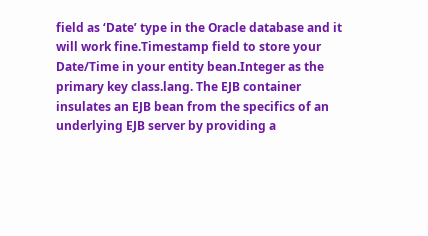field as ‘Date’ type in the Oracle database and it will work fine.Timestamp field to store your Date/Time in your entity bean.Integer as the primary key class.lang. The EJB container insulates an EJB bean from the specifics of an underlying EJB server by providing a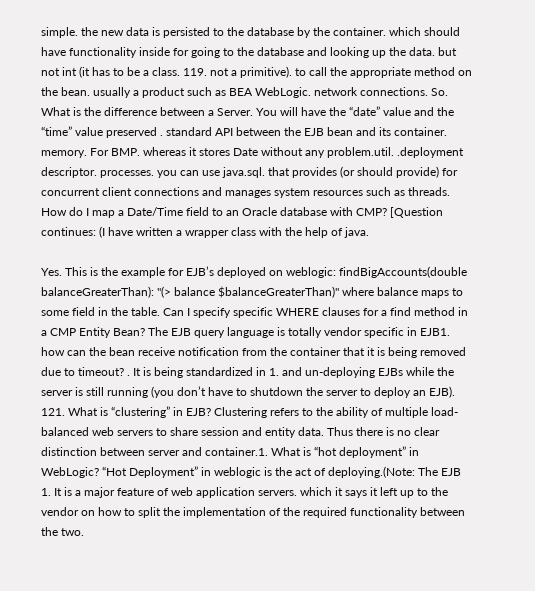simple. the new data is persisted to the database by the container. which should have functionality inside for going to the database and looking up the data. but not int (it has to be a class. 119. not a primitive). to call the appropriate method on the bean. usually a product such as BEA WebLogic. network connections. So. What is the difference between a Server. You will have the “date” value and the “time” value preserved . standard API between the EJB bean and its container. memory. For BMP. whereas it stores Date without any problem.util. .deployment descriptor. processes. you can use java.sql. that provides (or should provide) for concurrent client connections and manages system resources such as threads. How do I map a Date/Time field to an Oracle database with CMP? [Question continues: (I have written a wrapper class with the help of java.

Yes. This is the example for EJB’s deployed on weblogic: findBigAccounts(double balanceGreaterThan): "(> balance $balanceGreaterThan)" where balance maps to some field in the table. Can I specify specific WHERE clauses for a find method in a CMP Entity Bean? The EJB query language is totally vendor specific in EJB1. how can the bean receive notification from the container that it is being removed due to timeout? . It is being standardized in 1. and un-deploying EJBs while the server is still running (you don’t have to shutdown the server to deploy an EJB). 121. What is “clustering” in EJB? Clustering refers to the ability of multiple load-balanced web servers to share session and entity data. Thus there is no clear distinction between server and container.1. What is “hot deployment” in WebLogic? “Hot Deployment” in weblogic is the act of deploying.(Note: The EJB 1. It is a major feature of web application servers. which it says it left up to the vendor on how to split the implementation of the required functionality between the two.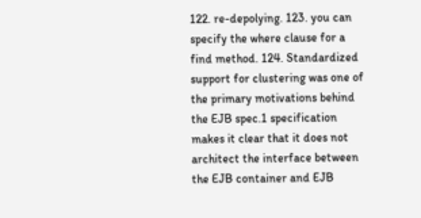122. re-depolying. 123. you can specify the where clause for a find method. 124. Standardized support for clustering was one of the primary motivations behind the EJB spec.1 specification makes it clear that it does not architect the interface between the EJB container and EJB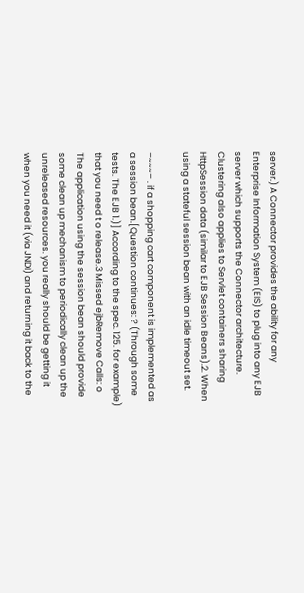server.) A Connector provides the ability for any Enterprise Information System (EIS) to plug into any EJB server which supports the Connector architecture. Clustering also applies to Servlet containers sharing HttpSession data (similar to EJB Session Beans).2. When using a stateful session bean with an idle timeout set.

–~~~– . if a shopping cart component is implemented as a session bean.[Question continues: ? (Through some tests. The EJB 1.)] According to the spec. 125. for example) that you need t o release.3 Missed ejbRemove Calls: o The application using the session bean should provide some clean up mechanism to periodically clean up the unreleased resources. you really should be getting it when you need it (via JNDI) and returning it back to the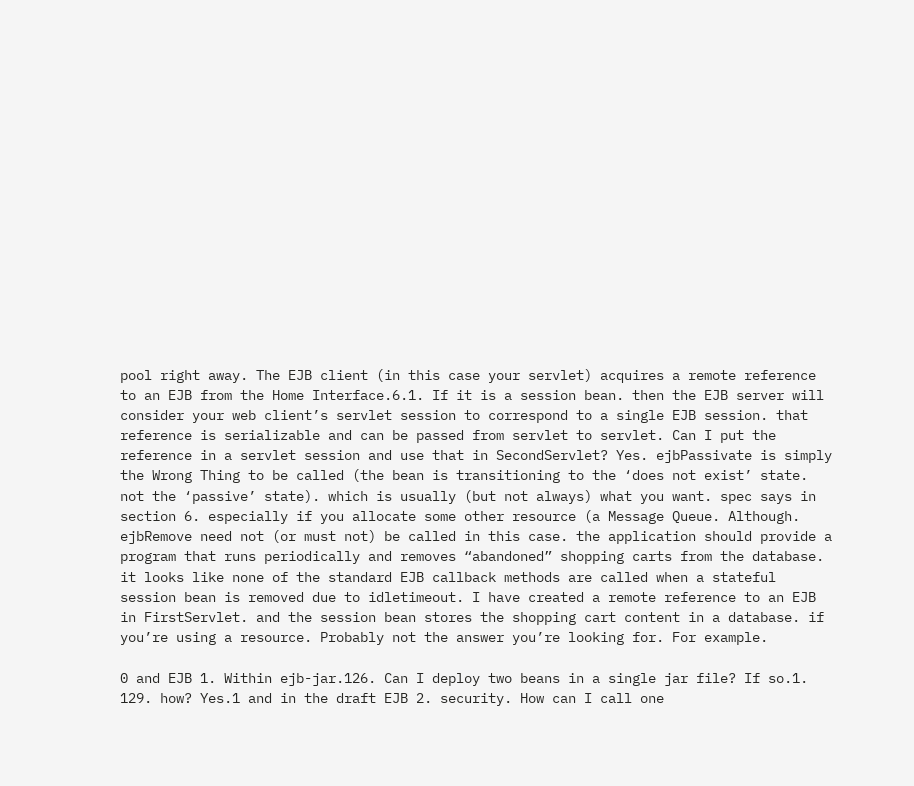pool right away. The EJB client (in this case your servlet) acquires a remote reference to an EJB from the Home Interface.6.1. If it is a session bean. then the EJB server will consider your web client’s servlet session to correspond to a single EJB session. that reference is serializable and can be passed from servlet to servlet. Can I put the reference in a servlet session and use that in SecondServlet? Yes. ejbPassivate is simply the Wrong Thing to be called (the bean is transitioning to the ‘does not exist’ state. not the ‘passive’ state). which is usually (but not always) what you want. spec says in section 6. especially if you allocate some other resource (a Message Queue. Although. ejbRemove need not (or must not) be called in this case. the application should provide a program that runs periodically and removes “abandoned” shopping carts from the database. it looks like none of the standard EJB callback methods are called when a stateful session bean is removed due to idletimeout. I have created a remote reference to an EJB in FirstServlet. and the session bean stores the shopping cart content in a database. if you’re using a resource. Probably not the answer you’re looking for. For example.

0 and EJB 1. Within ejb-jar.126. Can I deploy two beans in a single jar file? If so.1. 129. how? Yes.1 and in the draft EJB 2. security. How can I call one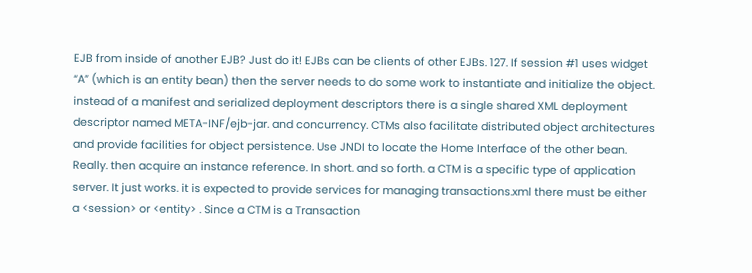EJB from inside of another EJB? Just do it! EJBs can be clients of other EJBs. 127. If session #1 uses widget “A” (which is an entity bean) then the server needs to do some work to instantiate and initialize the object. instead of a manifest and serialized deployment descriptors there is a single shared XML deployment descriptor named META-INF/ejb-jar. and concurrency. CTMs also facilitate distributed object architectures and provide facilities for object persistence. Use JNDI to locate the Home Interface of the other bean. Really. then acquire an instance reference. In short. and so forth. a CTM is a specific type of application server. It just works. it is expected to provide services for managing transactions.xml there must be either a <session> or <entity> . Since a CTM is a Transaction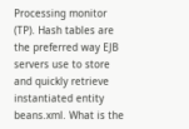Processing monitor (TP). Hash tables are the preferred way EJB servers use to store and quickly retrieve instantiated entity beans.xml. What is the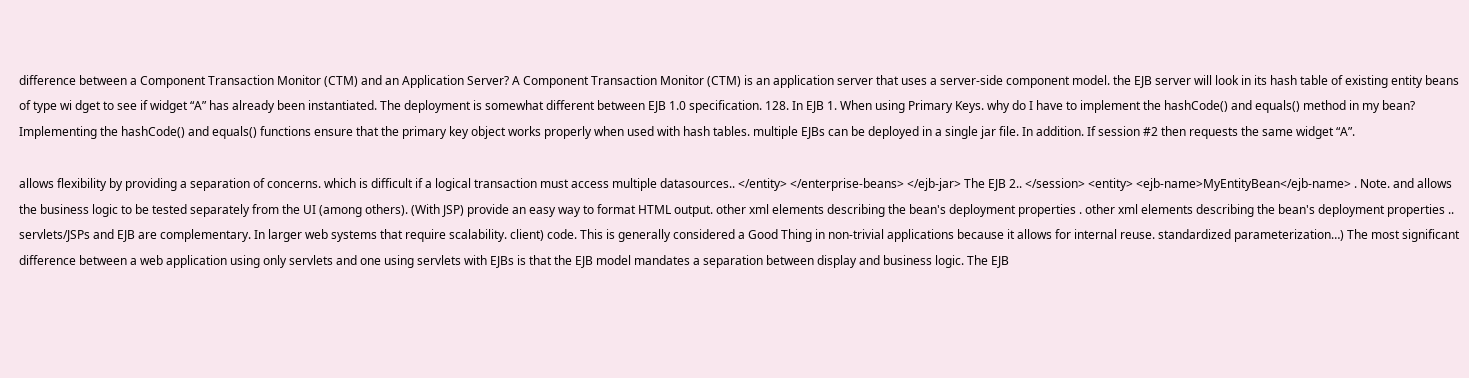difference between a Component Transaction Monitor (CTM) and an Application Server? A Component Transaction Monitor (CTM) is an application server that uses a server-side component model. the EJB server will look in its hash table of existing entity beans of type wi dget to see if widget “A” has already been instantiated. The deployment is somewhat different between EJB 1.0 specification. 128. In EJB 1. When using Primary Keys. why do I have to implement the hashCode() and equals() method in my bean? Implementing the hashCode() and equals() functions ensure that the primary key object works properly when used with hash tables. multiple EJBs can be deployed in a single jar file. In addition. If session #2 then requests the same widget “A”.

allows flexibility by providing a separation of concerns. which is difficult if a logical transaction must access multiple datasources.. </entity> </enterprise-beans> </ejb-jar> The EJB 2.. </session> <entity> <ejb-name>MyEntityBean</ejb-name> . Note. and allows the business logic to be tested separately from the UI (among others). (With JSP) provide an easy way to format HTML output. other xml elements describing the bean's deployment properties . other xml elements describing the bean's deployment properties .. servlets/JSPs and EJB are complementary. In larger web systems that require scalability. client) code. This is generally considered a Good Thing in non-trivial applications because it allows for internal reuse. standardized parameterization…) The most significant difference between a web application using only servlets and one using servlets with EJBs is that the EJB model mandates a separation between display and business logic. The EJB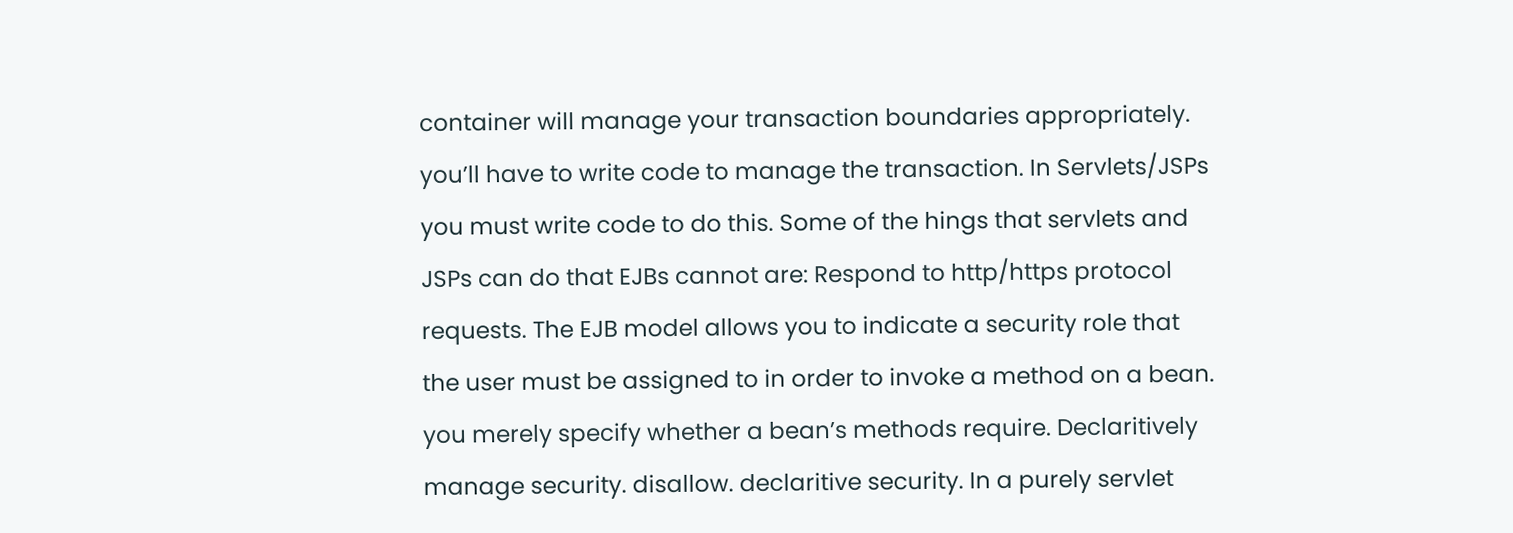container will manage your transaction boundaries appropriately. you’ll have to write code to manage the transaction. In Servlets/JSPs you must write code to do this. Some of the hings that servlets and JSPs can do that EJBs cannot are: Respond to http/https protocol requests. The EJB model allows you to indicate a security role that the user must be assigned to in order to invoke a method on a bean. you merely specify whether a bean’s methods require. Declaritively manage security. disallow. declaritive security. In a purely servlet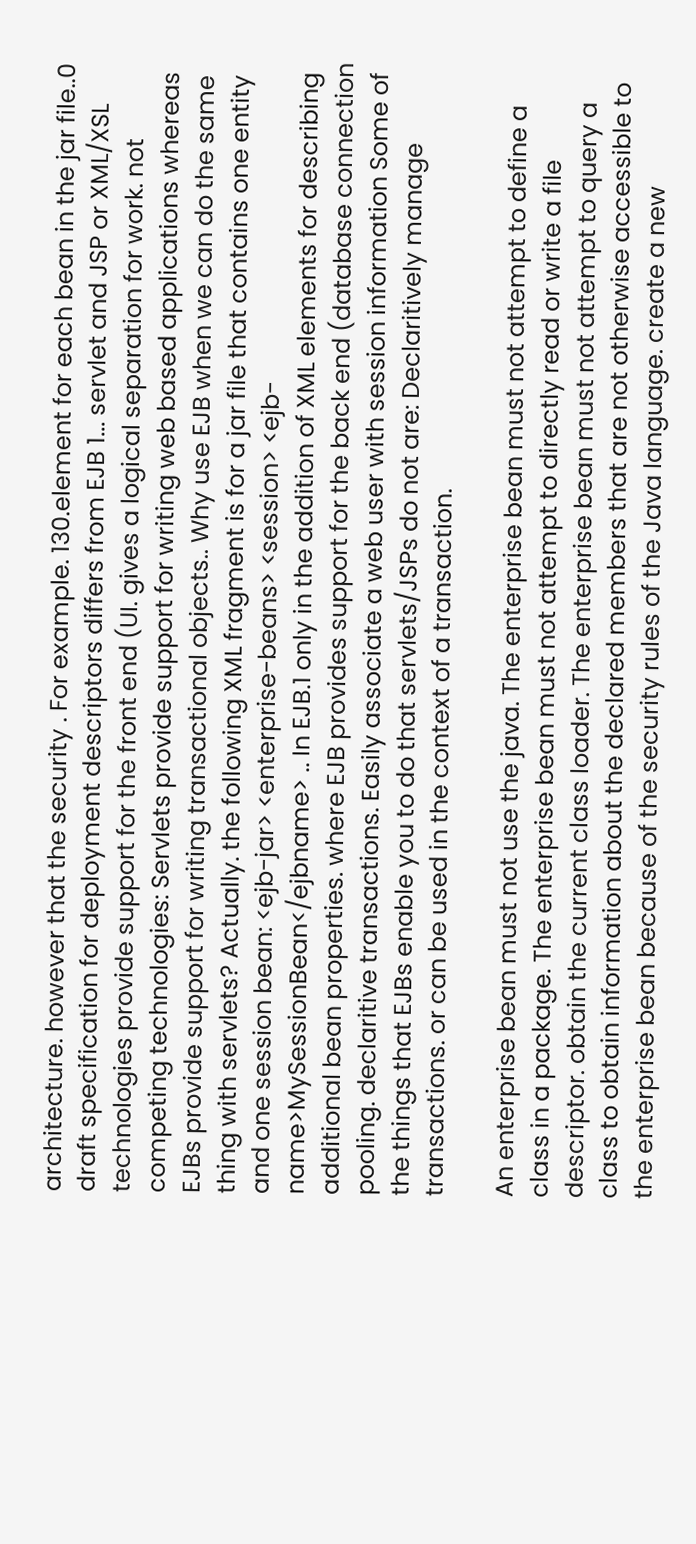architecture. however that the security . For example. 130.element for each bean in the jar file..0 draft specification for deployment descriptors differs from EJB 1... servlet and JSP or XML/XSL technologies provide support for the front end (UI. gives a logical separation for work. not competing technologies: Servlets provide support for writing web based applications whereas EJBs provide support for writing transactional objects.. Why use EJB when we can do the same thing with servlets? Actually. the following XML fragment is for a jar file that contains one entity and one session bean: <ejb-jar> <enterprise-beans> <session> <ejb-name>MySessionBean</ejbname> .. In EJB.1 only in the addition of XML elements for describing additional bean properties. where EJB provides support for the back end (database connection pooling. declaritive transactions. Easily associate a web user with session information Some of the things that EJBs enable you to do that servlets/JSPs do not are: Declaritively manage transactions. or can be used in the context of a transaction.

An enterprise bean must not use the java. The enterprise bean must not attempt to define a class in a package. The enterprise bean must not attempt to directly read or write a file descriptor. obtain the current class loader. The enterprise bean must not attempt to query a class to obtain information about the declared members that are not otherwise accessible to the enterprise bean because of the security rules of the Java language. create a new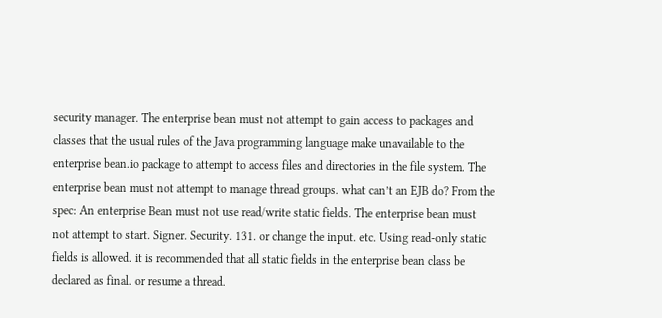security manager. The enterprise bean must not attempt to gain access to packages and classes that the usual rules of the Java programming language make unavailable to the enterprise bean.io package to attempt to access files and directories in the file system. The enterprise bean must not attempt to manage thread groups. what can’t an EJB do? From the spec: An enterprise Bean must not use read/write static fields. The enterprise bean must not attempt to start. Signer. Security. 131. or change the input. etc. Using read-only static fields is allowed. it is recommended that all static fields in the enterprise bean class be declared as final. or resume a thread.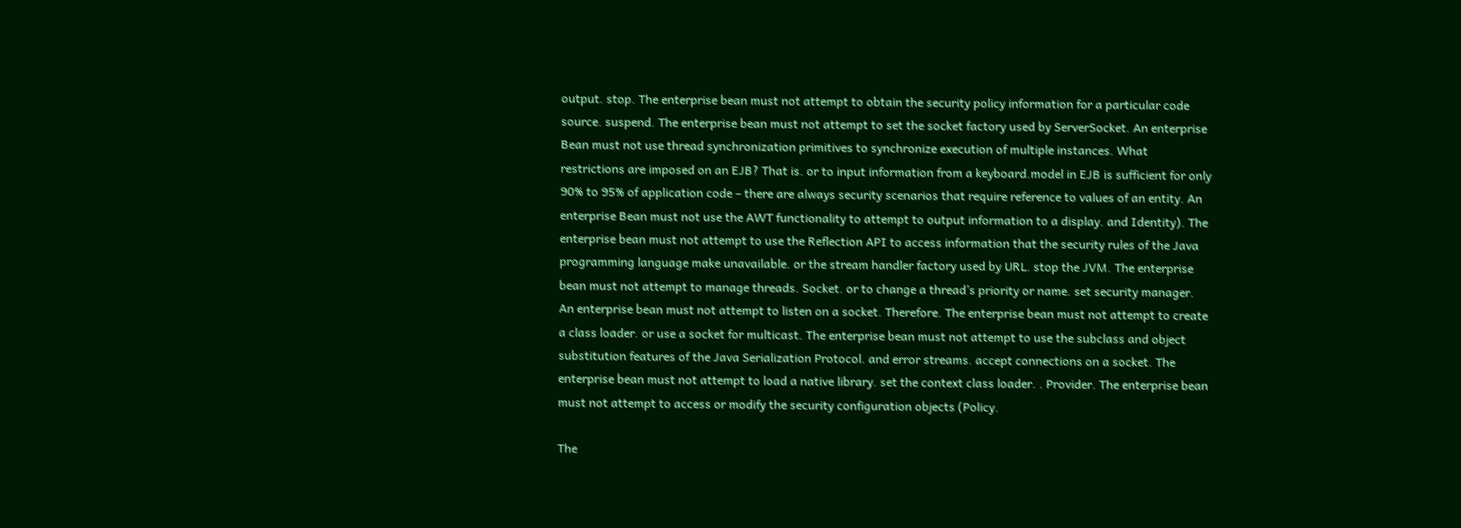output. stop. The enterprise bean must not attempt to obtain the security policy information for a particular code source. suspend. The enterprise bean must not attempt to set the socket factory used by ServerSocket. An enterprise Bean must not use thread synchronization primitives to synchronize execution of multiple instances. What restrictions are imposed on an EJB? That is. or to input information from a keyboard.model in EJB is sufficient for only 90% to 95% of application code – there are always security scenarios that require reference to values of an entity. An enterprise Bean must not use the AWT functionality to attempt to output information to a display. and Identity). The enterprise bean must not attempt to use the Reflection API to access information that the security rules of the Java programming language make unavailable. or the stream handler factory used by URL. stop the JVM. The enterprise bean must not attempt to manage threads. Socket. or to change a thread’s priority or name. set security manager. An enterprise bean must not attempt to listen on a socket. Therefore. The enterprise bean must not attempt to create a class loader. or use a socket for multicast. The enterprise bean must not attempt to use the subclass and object substitution features of the Java Serialization Protocol. and error streams. accept connections on a socket. The enterprise bean must not attempt to load a native library. set the context class loader. . Provider. The enterprise bean must not attempt to access or modify the security configuration objects (Policy.

The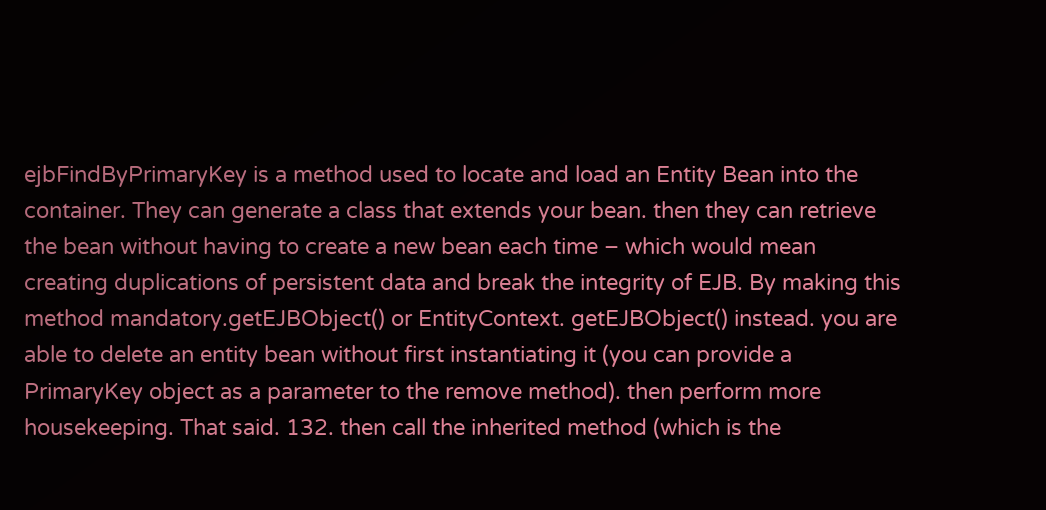ejbFindByPrimaryKey is a method used to locate and load an Entity Bean into the container. They can generate a class that extends your bean. then they can retrieve the bean without having to create a new bean each time – which would mean creating duplications of persistent data and break the integrity of EJB. By making this method mandatory.getEJBObject() or EntityContext. getEJBObject() instead. you are able to delete an entity bean without first instantiating it (you can provide a PrimaryKey object as a parameter to the remove method). then perform more housekeeping. That said. 132. then call the inherited method (which is the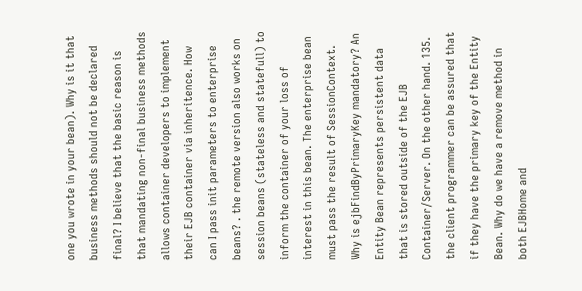one you wrote in your bean). Why is it that business methods should not be declared final? I believe that the basic reason is that mandating non-final business methods allows container developers to implement their EJB container via inheritence. How can I pass init parameters to enterprise beans? . the remote version also works on session beans (stateless and statefull) to inform the container of your loss of interest in this bean. The enterprise bean must pass the result of SessionContext. Why is ejbFindByPrimaryKey mandatory? An Entity Bean represents persistent data that is stored outside of the EJB Container/Server. On the other hand. 135. the client programmer can be assured that if they have the primary key of the Entity Bean. Why do we have a remove method in both EJBHome and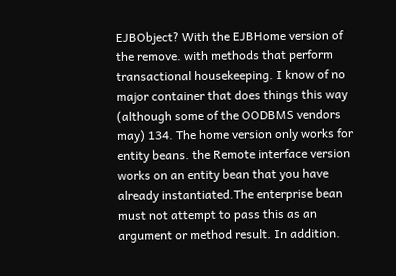EJBObject? With the EJBHome version of the remove. with methods that perform transactional housekeeping. I know of no major container that does things this way (although some of the OODBMS vendors may) 134. The home version only works for entity beans. the Remote interface version works on an entity bean that you have already instantiated.The enterprise bean must not attempt to pass this as an argument or method result. In addition.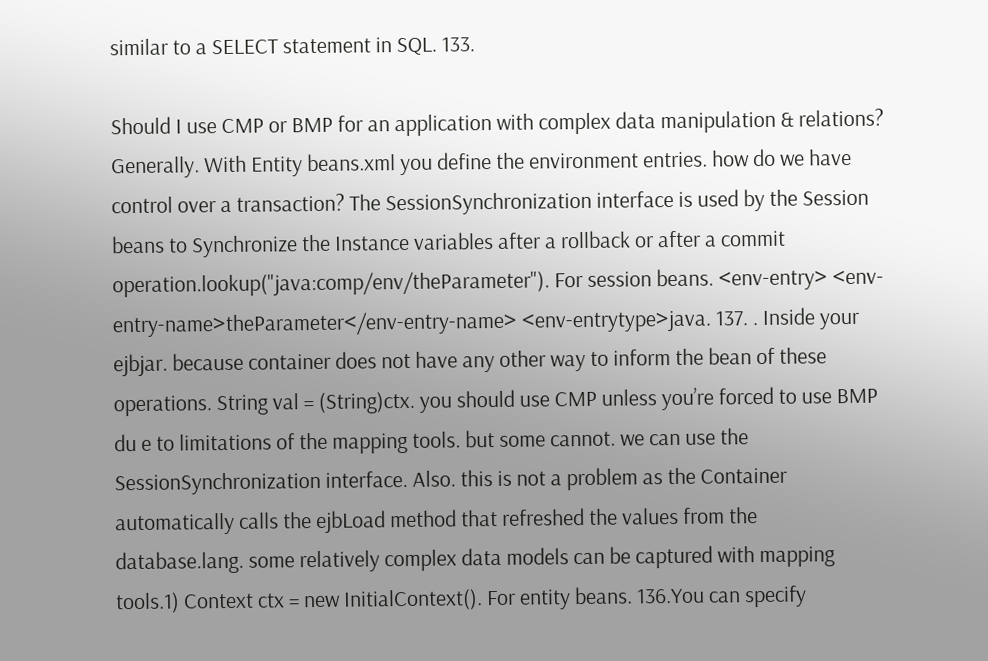similar to a SELECT statement in SQL. 133.

Should I use CMP or BMP for an application with complex data manipulation & relations? Generally. With Entity beans.xml you define the environment entries. how do we have control over a transaction? The SessionSynchronization interface is used by the Session beans to Synchronize the Instance variables after a rollback or after a commit operation.lookup("java:comp/env/theParameter"). For session beans. <env-entry> <env-entry-name>theParameter</env-entry-name> <env-entrytype>java. 137. . Inside your ejbjar. because container does not have any other way to inform the bean of these operations. String val = (String)ctx. you should use CMP unless you’re forced to use BMP du e to limitations of the mapping tools. but some cannot. we can use the SessionSynchronization interface. Also. this is not a problem as the Container automatically calls the ejbLoad method that refreshed the values from the database.lang. some relatively complex data models can be captured with mapping tools.1) Context ctx = new InitialContext(). For entity beans. 136.You can specify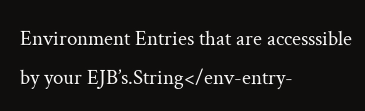Environment Entries that are accesssible by your EJB’s.String</env-entry-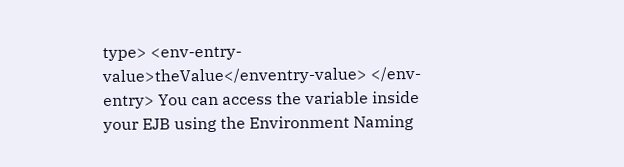type> <env-entry-value>theValue</enventry-value> </env-entry> You can access the variable inside your EJB using the Environment Naming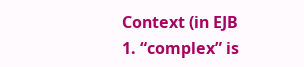Context (in EJB 1. “complex” is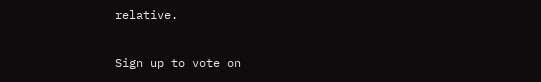relative.

Sign up to vote on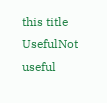this title
UsefulNot useful